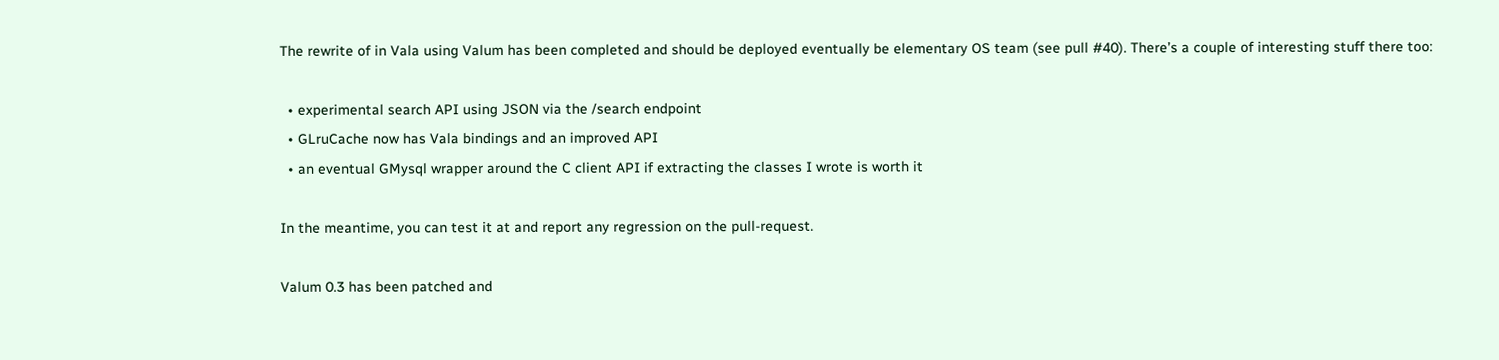The rewrite of in Vala using Valum has been completed and should be deployed eventually be elementary OS team (see pull #40). There’s a couple of interesting stuff there too:

  • experimental search API using JSON via the /search endpoint
  • GLruCache now has Vala bindings and an improved API
  • an eventual GMysql wrapper around the C client API if extracting the classes I wrote is worth it

In the meantime, you can test it at and report any regression on the pull-request.

Valum 0.3 has been patched and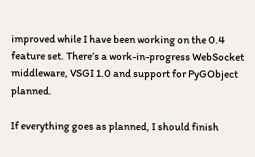improved while I have been working on the 0.4 feature set. There’s a work-in-progress WebSocket middleware, VSGI 1.0 and support for PyGObject planned.

If everything goes as planned, I should finish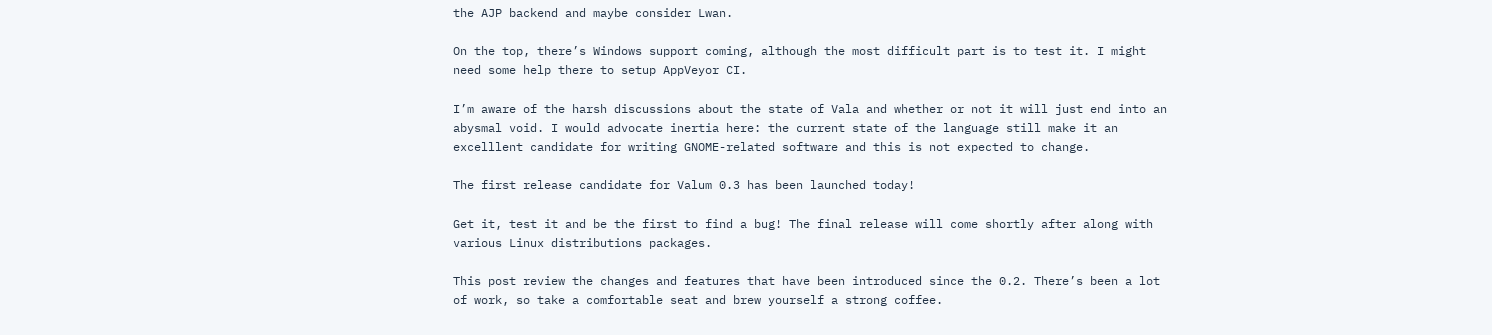the AJP backend and maybe consider Lwan.

On the top, there’s Windows support coming, although the most difficult part is to test it. I might need some help there to setup AppVeyor CI.

I’m aware of the harsh discussions about the state of Vala and whether or not it will just end into an abysmal void. I would advocate inertia here: the current state of the language still make it an excelllent candidate for writing GNOME-related software and this is not expected to change.

The first release candidate for Valum 0.3 has been launched today!

Get it, test it and be the first to find a bug! The final release will come shortly after along with various Linux distributions packages.

This post review the changes and features that have been introduced since the 0.2. There’s been a lot of work, so take a comfortable seat and brew yourself a strong coffee.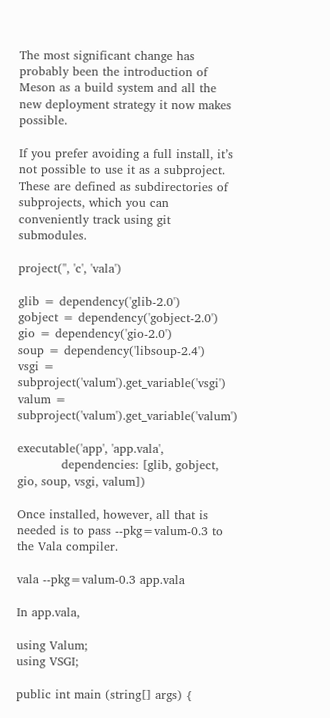The most significant change has probably been the introduction of Meson as a build system and all the new deployment strategy it now makes possible.

If you prefer avoiding a full install, it’s not possible to use it as a subproject. These are defined as subdirectories of subprojects, which you can conveniently track using git submodules.

project('', 'c', 'vala')

glib = dependency('glib-2.0')
gobject = dependency('gobject-2.0')
gio = dependency('gio-2.0')
soup = dependency('libsoup-2.4')
vsgi = subproject('valum').get_variable('vsgi')
valum = subproject('valum').get_variable('valum')

executable('app', 'app.vala',
           dependencies: [glib, gobject, gio, soup, vsgi, valum])

Once installed, however, all that is needed is to pass --pkg=valum-0.3 to the Vala compiler.

vala --pkg=valum-0.3 app.vala

In app.vala,

using Valum;
using VSGI;

public int main (string[] args) {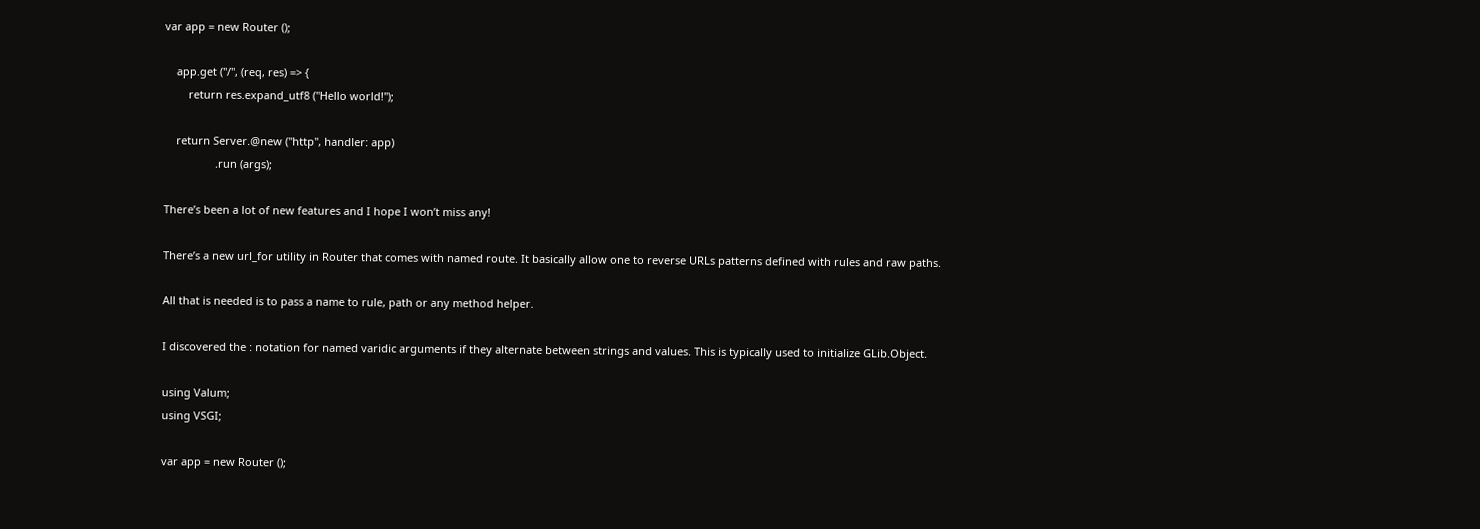var app = new Router ();

    app.get ("/", (req, res) => {
        return res.expand_utf8 ("Hello world!");

    return Server.@new ("http", handler: app)
                 .run (args);

There’s been a lot of new features and I hope I won’t miss any!

There’s a new url_for utility in Router that comes with named route. It basically allow one to reverse URLs patterns defined with rules and raw paths.

All that is needed is to pass a name to rule, path or any method helper.

I discovered the : notation for named varidic arguments if they alternate between strings and values. This is typically used to initialize GLib.Object.

using Valum;
using VSGI;

var app = new Router ();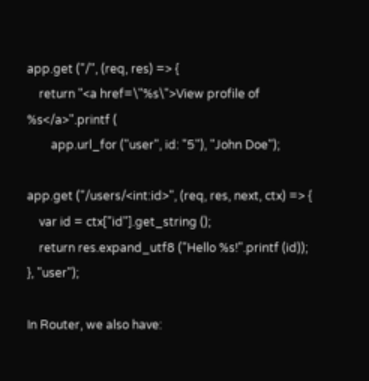app.get ("/", (req, res) => {
    return "<a href=\"%s\">View profile of %s</a>".printf (
        app.url_for ("user", id: "5"), "John Doe");

app.get ("/users/<int:id>", (req, res, next, ctx) => {
    var id = ctx["id"].get_string ();
    return res.expand_utf8 ("Hello %s!".printf (id));
}, "user");

In Router, we also have: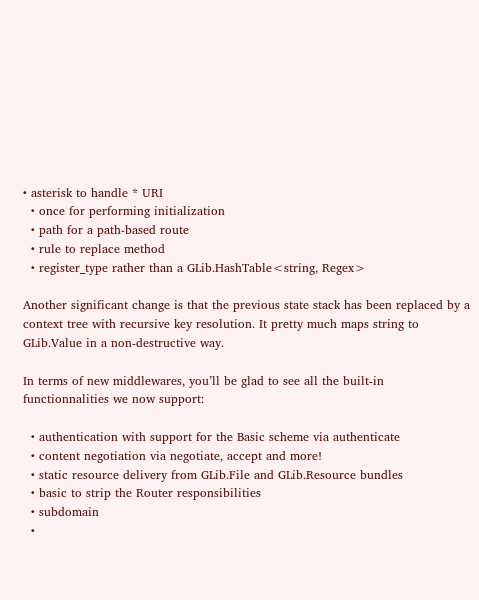• asterisk to handle * URI
  • once for performing initialization
  • path for a path-based route
  • rule to replace method
  • register_type rather than a GLib.HashTable<string, Regex>

Another significant change is that the previous state stack has been replaced by a context tree with recursive key resolution. It pretty much maps string to GLib.Value in a non-destructive way.

In terms of new middlewares, you’ll be glad to see all the built-in functionnalities we now support:

  • authentication with support for the Basic scheme via authenticate
  • content negotiation via negotiate, accept and more!
  • static resource delivery from GLib.File and GLib.Resource bundles
  • basic to strip the Router responsibilities
  • subdomain
  •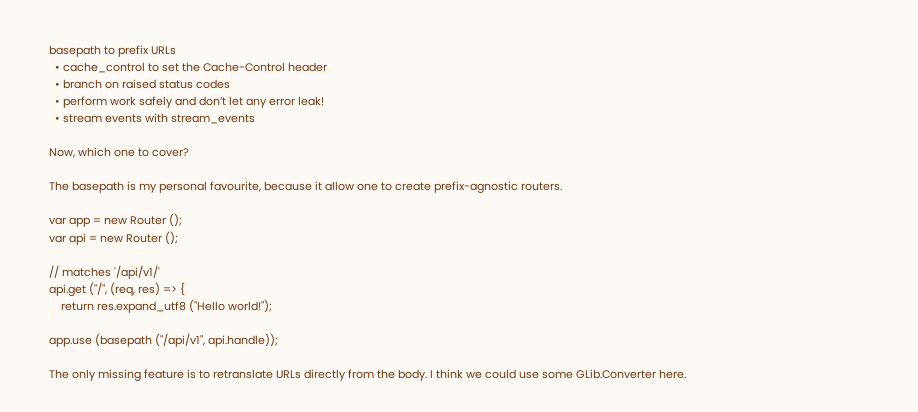basepath to prefix URLs
  • cache_control to set the Cache-Control header
  • branch on raised status codes
  • perform work safely and don’t let any error leak!
  • stream events with stream_events

Now, which one to cover?

The basepath is my personal favourite, because it allow one to create prefix-agnostic routers.

var app = new Router ();
var api = new Router ();

// matches '/api/v1/'
api.get ("/", (req, res) => {
    return res.expand_utf8 ("Hello world!");

app.use (basepath ("/api/v1", api.handle));

The only missing feature is to retranslate URLs directly from the body. I think we could use some GLib.Converter here.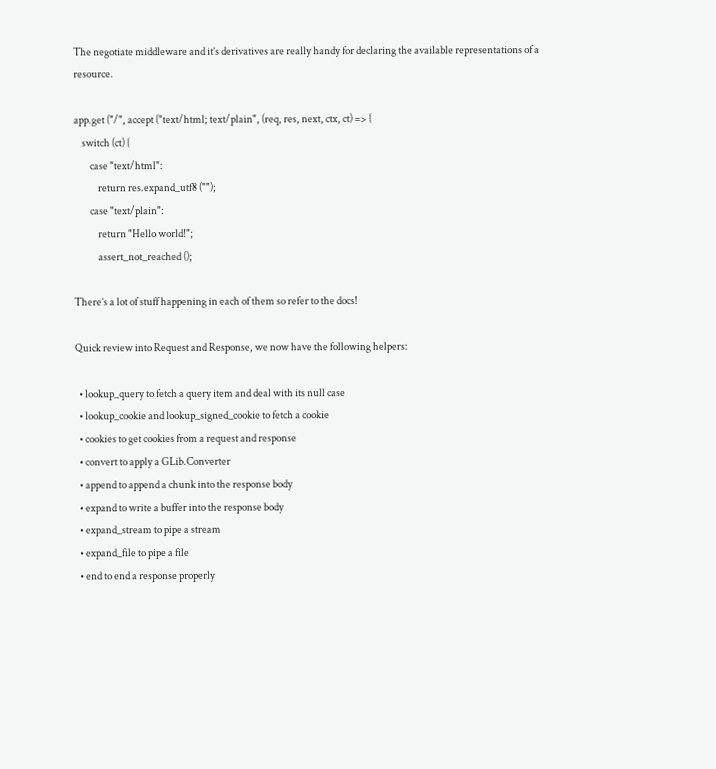The negotiate middleware and it’s derivatives are really handy for declaring the available representations of a resource.

app.get ("/", accept ("text/html; text/plain", (req, res, next, ctx, ct) => {
    switch (ct) {
        case "text/html":
            return res.expand_utf8 ("");
        case "text/plain":
            return "Hello world!";
            assert_not_reached ();

There’s a lot of stuff happening in each of them so refer to the docs!

Quick review into Request and Response, we now have the following helpers:

  • lookup_query to fetch a query item and deal with its null case
  • lookup_cookie and lookup_signed_cookie to fetch a cookie
  • cookies to get cookies from a request and response
  • convert to apply a GLib.Converter
  • append to append a chunk into the response body
  • expand to write a buffer into the response body
  • expand_stream to pipe a stream
  • expand_file to pipe a file
  • end to end a response properly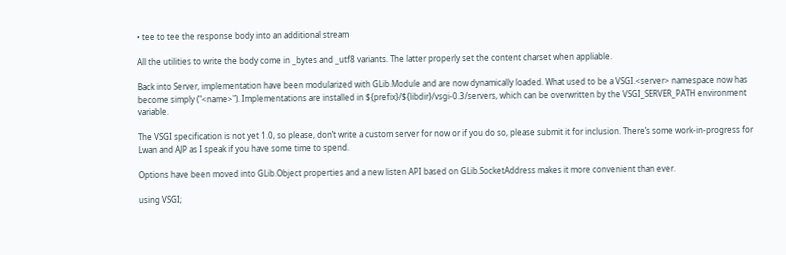• tee to tee the response body into an additional stream

All the utilities to write the body come in _bytes and _utf8 variants. The latter properly set the content charset when appliable.

Back into Server, implementation have been modularized with GLib.Module and are now dynamically loaded. What used to be a VSGI.<server> namespace now has become simply ("<name>"). Implementations are installed in ${prefix}/${libdir}/vsgi-0.3/servers, which can be overwritten by the VSGI_SERVER_PATH environment variable.

The VSGI specification is not yet 1.0, so please, don’t write a custom server for now or if you do so, please submit it for inclusion. There’s some work-in-progress for Lwan and AJP as I speak if you have some time to spend.

Options have been moved into GLib.Object properties and a new listen API based on GLib.SocketAddress makes it more convenient than ever.

using VSGI;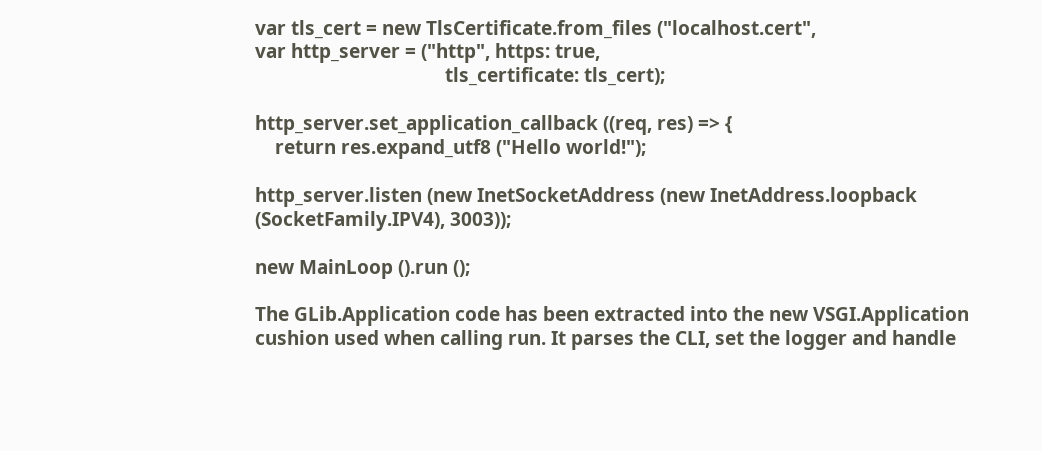var tls_cert = new TlsCertificate.from_files ("localhost.cert",
var http_server = ("http", https: true,
                                      tls_certificate: tls_cert);

http_server.set_application_callback ((req, res) => {
    return res.expand_utf8 ("Hello world!");

http_server.listen (new InetSocketAddress (new InetAddress.loopback (SocketFamily.IPV4), 3003));

new MainLoop ().run ();

The GLib.Application code has been extracted into the new VSGI.Application cushion used when calling run. It parses the CLI, set the logger and handle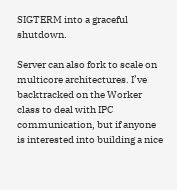SIGTERM into a graceful shutdown.

Server can also fork to scale on multicore architectures. I’ve backtracked on the Worker class to deal with IPC communication, but if anyone is interested into building a nice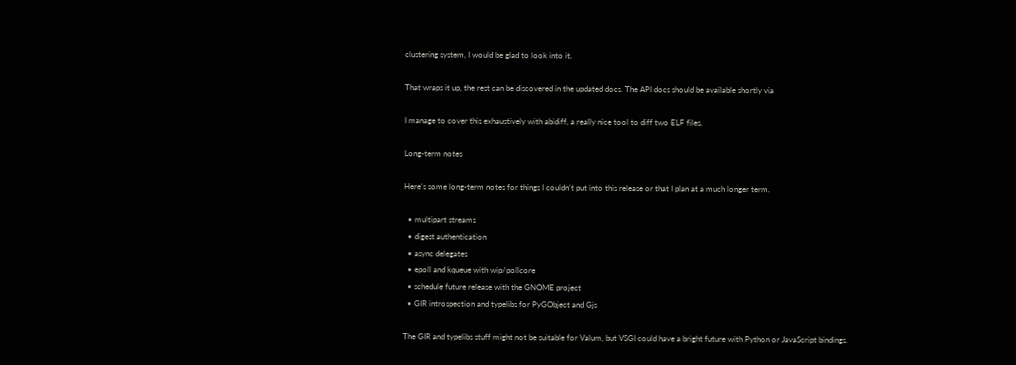clustering system, I would be glad to look into it.

That wraps it up, the rest can be discovered in the updated docs. The API docs should be available shortly via

I manage to cover this exhaustively with abidiff, a really nice tool to diff two ELF files.

Long-term notes

Here’s some long-term notes for things I couldn’t put into this release or that I plan at a much longer term.

  • multipart streams
  • digest authentication
  • async delegates
  • epoll and kqueue with wip/pollcore
  • schedule future release with the GNOME project
  • GIR introspection and typelibs for PyGObject and Gjs

The GIR and typelibs stuff might not be suitable for Valum, but VSGI could have a bright future with Python or JavaScript bindings.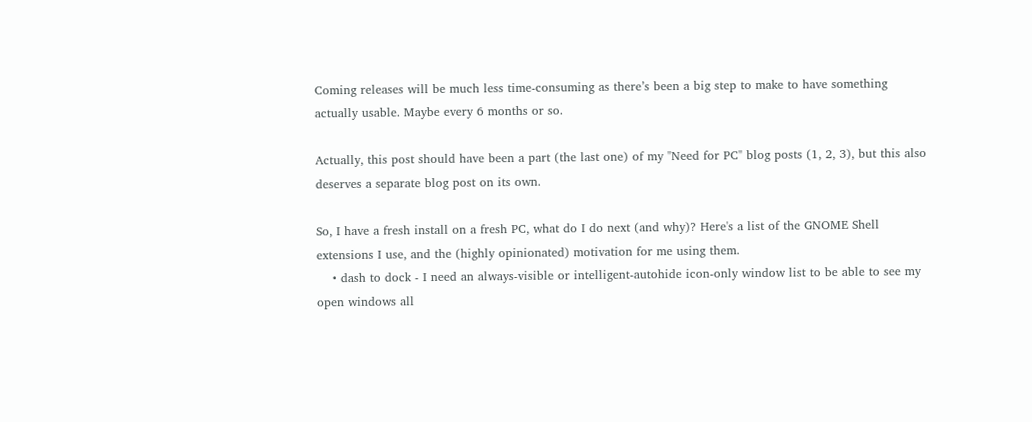Coming releases will be much less time-consuming as there’s been a big step to make to have something actually usable. Maybe every 6 months or so.

Actually, this post should have been a part (the last one) of my "Need for PC" blog posts (1, 2, 3), but this also deserves a separate blog post on its own.

So, I have a fresh install on a fresh PC, what do I do next (and why)? Here's a list of the GNOME Shell extensions I use, and the (highly opinionated) motivation for me using them.
    • dash to dock - I need an always-visible or intelligent-autohide icon-only window list to be able to see my open windows all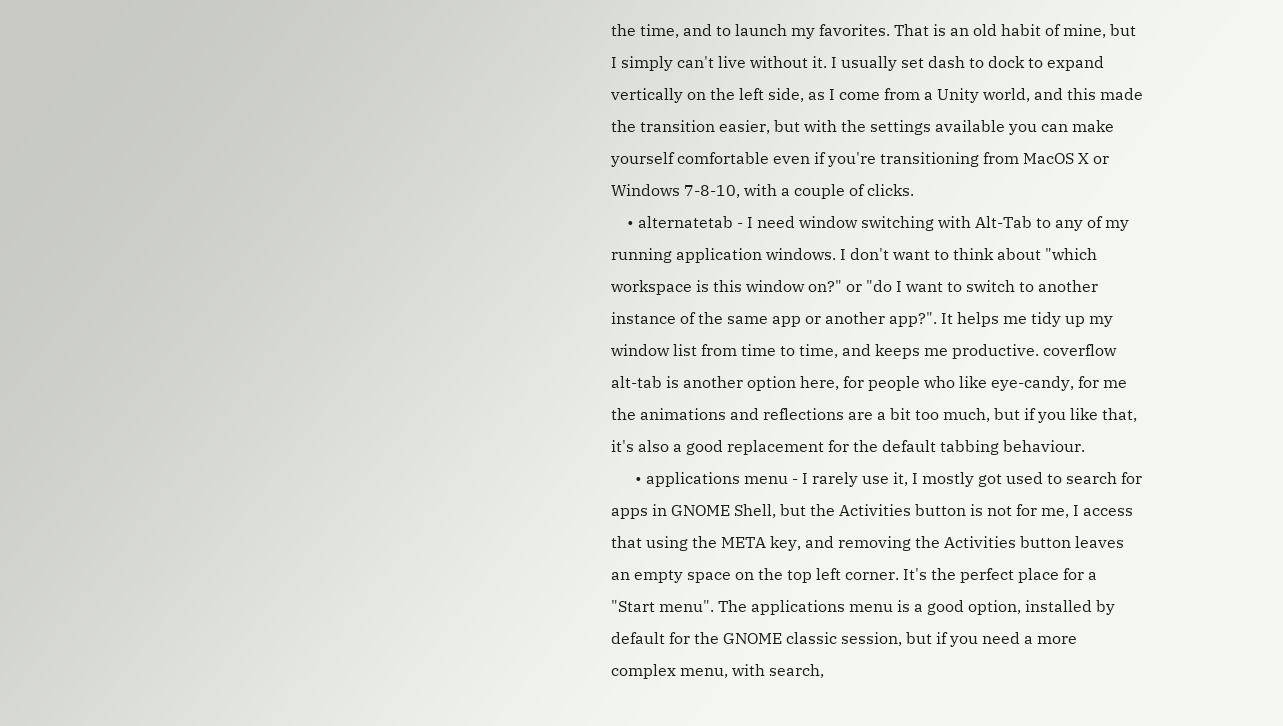the time, and to launch my favorites. That is an old habit of mine, but I simply can't live without it. I usually set dash to dock to expand vertically on the left side, as I come from a Unity world, and this made the transition easier, but with the settings available you can make yourself comfortable even if you're transitioning from MacOS X or Windows 7-8-10, with a couple of clicks.
    • alternatetab - I need window switching with Alt-Tab to any of my running application windows. I don't want to think about "which workspace is this window on?" or "do I want to switch to another instance of the same app or another app?". It helps me tidy up my window list from time to time, and keeps me productive. coverflow alt-tab is another option here, for people who like eye-candy, for me the animations and reflections are a bit too much, but if you like that, it's also a good replacement for the default tabbing behaviour.
      • applications menu - I rarely use it, I mostly got used to search for apps in GNOME Shell, but the Activities button is not for me, I access that using the META key, and removing the Activities button leaves an empty space on the top left corner. It's the perfect place for a "Start menu". The applications menu is a good option, installed by default for the GNOME classic session, but if you need a more complex menu, with search,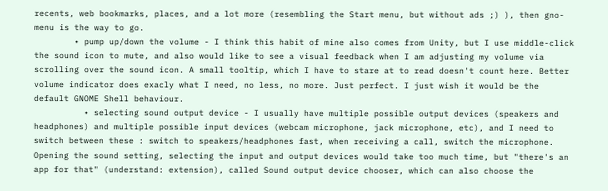recents, web bookmarks, places, and a lot more (resembling the Start menu, but without ads ;) ), then gno-menu is the way to go.
        • pump up/down the volume - I think this habit of mine also comes from Unity, but I use middle-click the sound icon to mute, and also would like to see a visual feedback when I am adjusting my volume via scrolling over the sound icon. A small tooltip, which I have to stare at to read doesn't count here. Better volume indicator does exacly what I need, no less, no more. Just perfect. I just wish it would be the default GNOME Shell behaviour.
          • selecting sound output device - I usually have multiple possible output devices (speakers and headphones) and multiple possible input devices (webcam microphone, jack microphone, etc), and I need to switch between these : switch to speakers/headphones fast, when receiving a call, switch the microphone. Opening the sound setting, selecting the input and output devices would take too much time, but "there's an app for that" (understand: extension), called Sound output device chooser, which can also choose the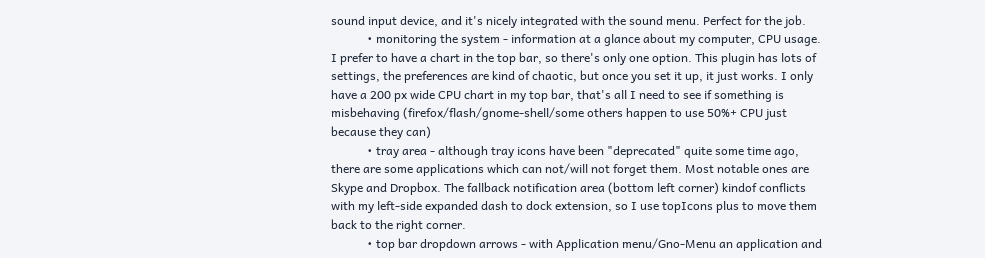sound input device, and it's nicely integrated with the sound menu. Perfect for the job.
            • monitoring the system - information at a glance about my computer, CPU usage. I prefer to have a chart in the top bar, so there's only one option. This plugin has lots of settings, the preferences are kind of chaotic, but once you set it up, it just works. I only have a 200 px wide CPU chart in my top bar, that's all I need to see if something is misbehaving (firefox/flash/gnome-shell/some others happen to use 50%+ CPU just because they can)
            • tray area - although tray icons have been "deprecated" quite some time ago, there are some applications which can not/will not forget them. Most notable ones are Skype and Dropbox. The fallback notification area (bottom left corner) kindof conflicts with my left-side expanded dash to dock extension, so I use topIcons plus to move them back to the right corner.
            • top bar dropdown arrows - with Application menu/Gno-Menu an application and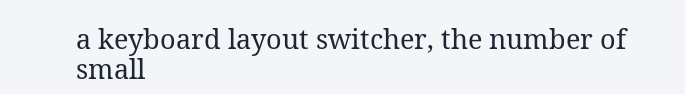a keyboard layout switcher, the number of small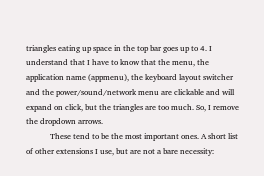triangles eating up space in the top bar goes up to 4. I understand that I have to know that the menu, the application name (appmenu), the keyboard layout switcher and the power/sound/network menu are clickable and will expand on click, but the triangles are too much. So, I remove the dropdown arrows.
            These tend to be the most important ones. A short list of other extensions I use, but are not a bare necessity: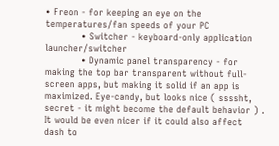• Freon - for keeping an eye on the temperatures/fan speeds of your PC
            • Switcher - keyboard-only application launcher/switcher
            • Dynamic panel transparency - for making the top bar transparent without full-screen apps, but making it solid if an app is maximized. Eye-candy, but looks nice ( ssssht, secret - it might become the default behavior ) . It would be even nicer if it could also affect dash to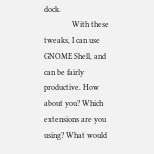dock.
              With these tweaks, I can use GNOME Shell, and can be fairly productive. How about you? Which extensions are you using? What would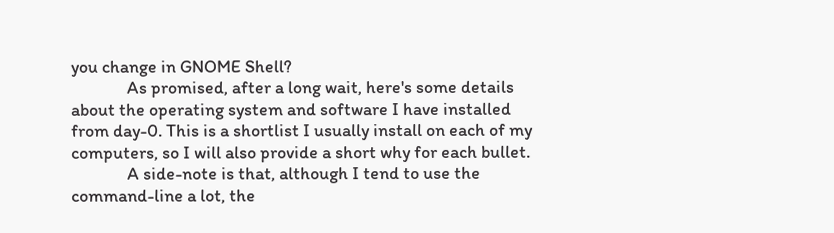you change in GNOME Shell?
              As promised, after a long wait, here's some details about the operating system and software I have installed from day-0. This is a shortlist I usually install on each of my computers, so I will also provide a short why for each bullet.
              A side-note is that, although I tend to use the command-line a lot, the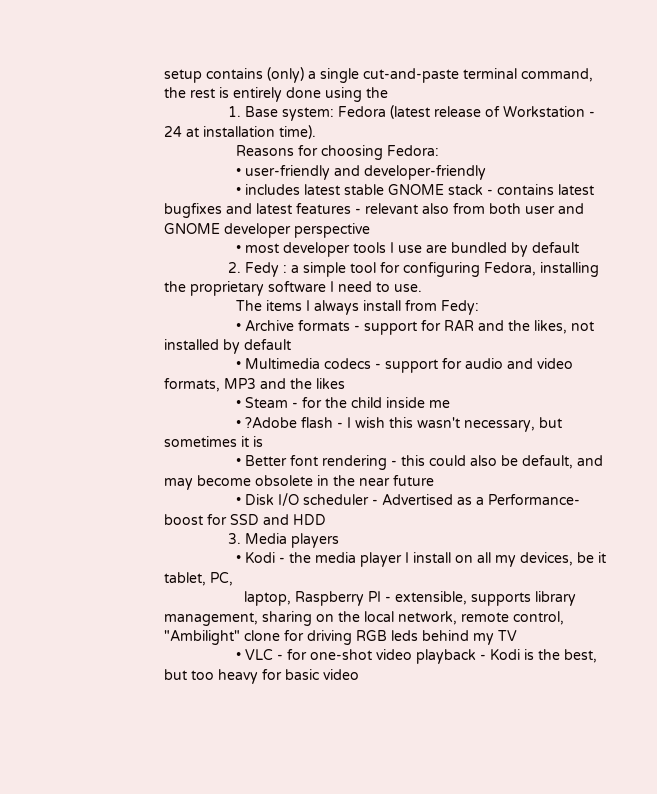setup contains (only) a single cut-and-paste terminal command, the rest is entirely done using the
                1. Base system: Fedora (latest release of Workstation - 24 at installation time).
                  Reasons for choosing Fedora:
                  • user-friendly and developer-friendly
                  • includes latest stable GNOME stack - contains latest bugfixes and latest features - relevant also from both user and GNOME developer perspective
                  • most developer tools I use are bundled by default
                2. Fedy : a simple tool for configuring Fedora, installing the proprietary software I need to use.
                  The items I always install from Fedy:
                  • Archive formats - support for RAR and the likes, not installed by default
                  • Multimedia codecs - support for audio and video formats, MP3 and the likes
                  • Steam - for the child inside me
                  • ?Adobe flash - I wish this wasn't necessary, but sometimes it is
                  • Better font rendering - this could also be default, and may become obsolete in the near future
                  • Disk I/O scheduler - Advertised as a Performance-boost for SSD and HDD
                3. Media players
                  • Kodi - the media player I install on all my devices, be it tablet, PC,
                    laptop, Raspberry PI - extensible, supports library management, sharing on the local network, remote control, "Ambilight" clone for driving RGB leds behind my TV
                  • VLC - for one-shot video playback - Kodi is the best, but too heavy for basic video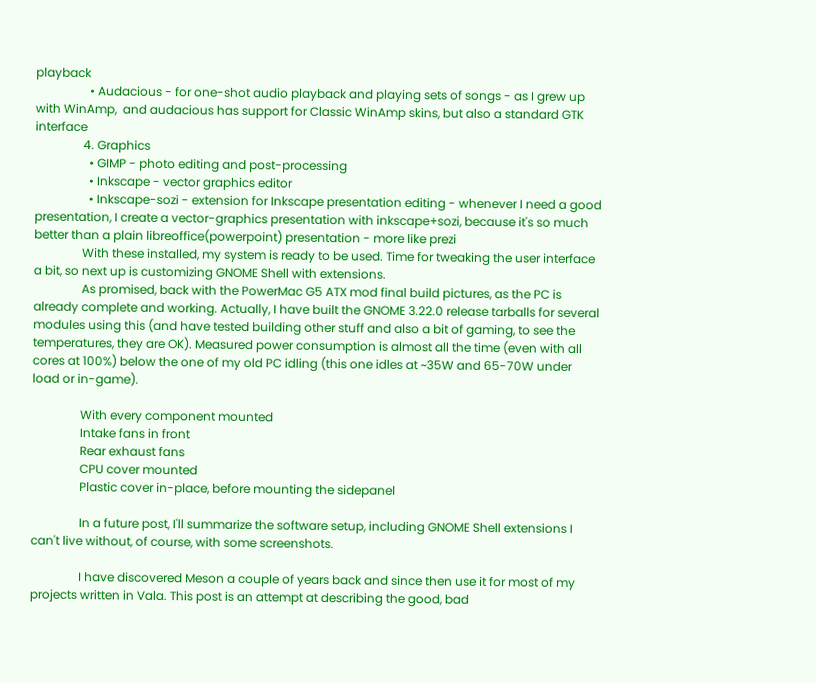playback
                  • Audacious - for one-shot audio playback and playing sets of songs - as I grew up with WinAmp,  and audacious has support for Classic WinAmp skins, but also a standard GTK interface
                4. Graphics
                  • GIMP - photo editing and post-processing
                  • Inkscape - vector graphics editor
                  • Inkscape-sozi - extension for Inkscape presentation editing - whenever I need a good presentation, I create a vector-graphics presentation with inkscape+sozi, because it's so much better than a plain libreoffice(powerpoint) presentation - more like prezi
                With these installed, my system is ready to be used. Time for tweaking the user interface a bit, so next up is customizing GNOME Shell with extensions.
                As promised, back with the PowerMac G5 ATX mod final build pictures, as the PC is already complete and working. Actually, I have built the GNOME 3.22.0 release tarballs for several modules using this (and have tested building other stuff and also a bit of gaming, to see the temperatures, they are OK). Measured power consumption is almost all the time (even with all cores at 100%) below the one of my old PC idling (this one idles at ~35W and 65-70W under load or in-game).

                With every component mounted
                Intake fans in front
                Rear exhaust fans
                CPU cover mounted
                Plastic cover in-place, before mounting the sidepanel

                In a future post, I'll summarize the software setup, including GNOME Shell extensions I can't live without, of course, with some screenshots.

                I have discovered Meson a couple of years back and since then use it for most of my projects written in Vala. This post is an attempt at describing the good, bad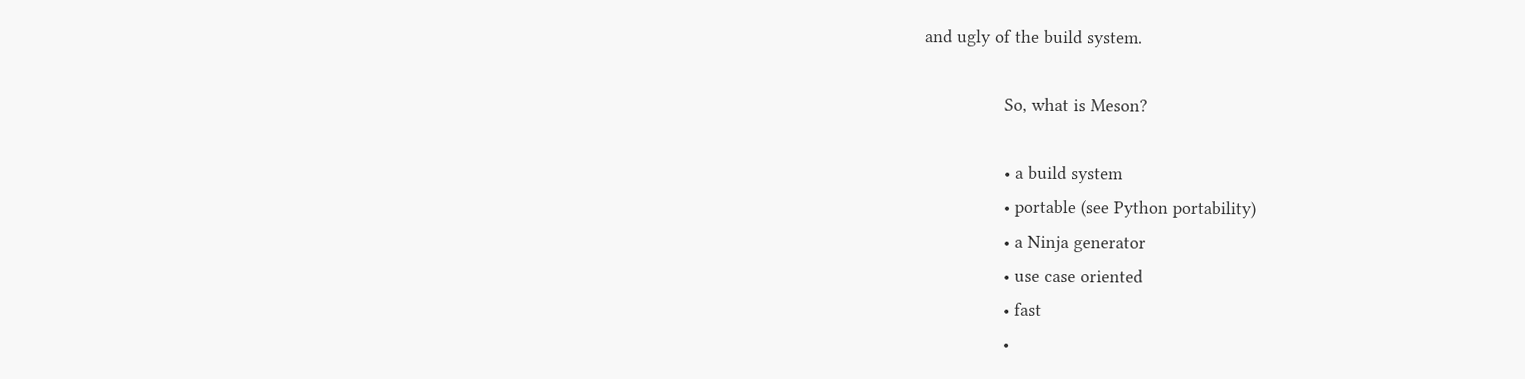and ugly of the build system.

                So, what is Meson?

                • a build system
                • portable (see Python portability)
                • a Ninja generator
                • use case oriented
                • fast
                •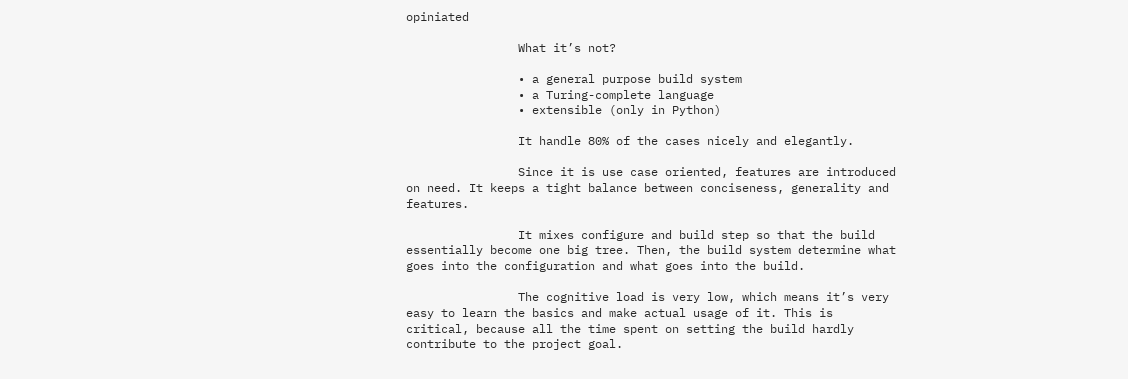opiniated

                What it’s not?

                • a general purpose build system
                • a Turing-complete language
                • extensible (only in Python)

                It handle 80% of the cases nicely and elegantly.

                Since it is use case oriented, features are introduced on need. It keeps a tight balance between conciseness, generality and features.

                It mixes configure and build step so that the build essentially become one big tree. Then, the build system determine what goes into the configuration and what goes into the build.

                The cognitive load is very low, which means it’s very easy to learn the basics and make actual usage of it. This is critical, because all the time spent on setting the build hardly contribute to the project goal.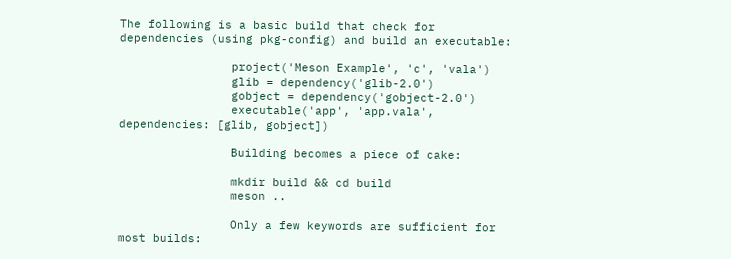The following is a basic build that check for dependencies (using pkg-config) and build an executable:

                project('Meson Example', 'c', 'vala')
                glib = dependency('glib-2.0')
                gobject = dependency('gobject-2.0')
                executable('app', 'app.vala', dependencies: [glib, gobject])

                Building becomes a piece of cake:

                mkdir build && cd build
                meson ..

                Only a few keywords are sufficient for most builds: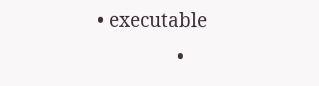• executable
                •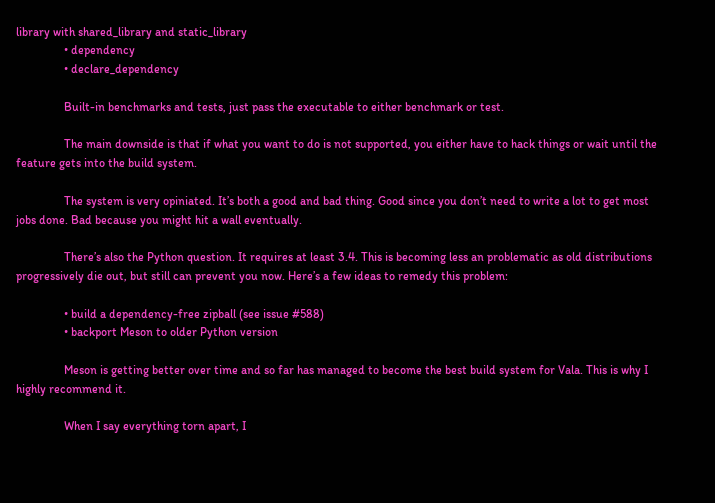library with shared_library and static_library
                • dependency
                • declare_dependency

                Built-in benchmarks and tests, just pass the executable to either benchmark or test.

                The main downside is that if what you want to do is not supported, you either have to hack things or wait until the feature gets into the build system.

                The system is very opiniated. It’s both a good and bad thing. Good since you don’t need to write a lot to get most jobs done. Bad because you might hit a wall eventually.

                There’s also the Python question. It requires at least 3.4. This is becoming less an problematic as old distributions progressively die out, but still can prevent you now. Here’s a few ideas to remedy this problem:

                • build a dependency-free zipball (see issue #588)
                • backport Meson to older Python version

                Meson is getting better over time and so far has managed to become the best build system for Vala. This is why I highly recommend it.

                When I say everything torn apart, I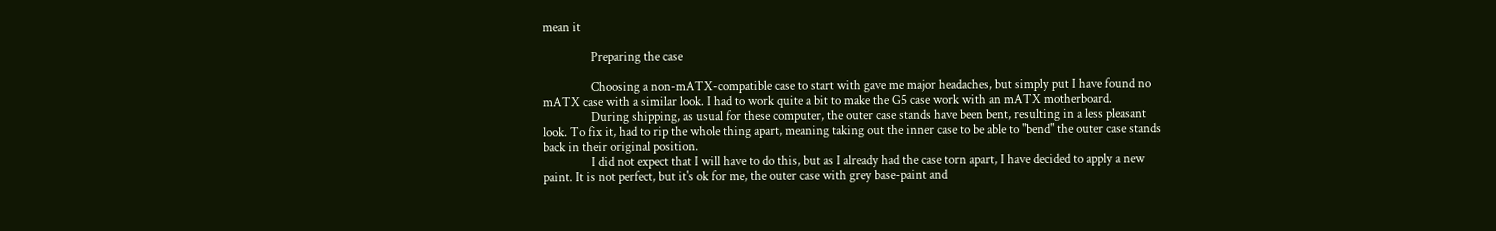mean it

                Preparing the case

                Choosing a non-mATX-compatible case to start with gave me major headaches, but simply put I have found no mATX case with a similar look. I had to work quite a bit to make the G5 case work with an mATX motherboard.
                During shipping, as usual for these computer, the outer case stands have been bent, resulting in a less pleasant look. To fix it, had to rip the whole thing apart, meaning taking out the inner case to be able to "bend" the outer case stands back in their original position.
                I did not expect that I will have to do this, but as I already had the case torn apart, I have decided to apply a new paint. It is not perfect, but it's ok for me, the outer case with grey base-paint and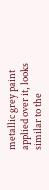metallic grey paint applied over it, looks similar to the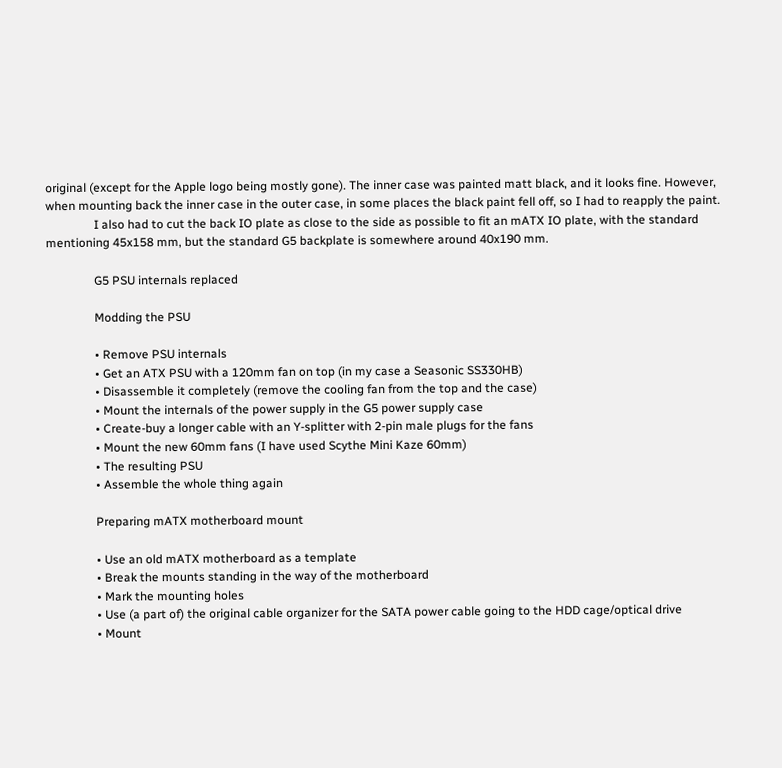original (except for the Apple logo being mostly gone). The inner case was painted matt black, and it looks fine. However, when mounting back the inner case in the outer case, in some places the black paint fell off, so I had to reapply the paint.
                I also had to cut the back IO plate as close to the side as possible to fit an mATX IO plate, with the standard mentioning 45x158 mm, but the standard G5 backplate is somewhere around 40x190 mm.

                G5 PSU internals replaced

                Modding the PSU

                • Remove PSU internals
                • Get an ATX PSU with a 120mm fan on top (in my case a Seasonic SS330HB)
                • Disassemble it completely (remove the cooling fan from the top and the case)
                • Mount the internals of the power supply in the G5 power supply case
                • Create-buy a longer cable with an Y-splitter with 2-pin male plugs for the fans
                • Mount the new 60mm fans (I have used Scythe Mini Kaze 60mm)
                • The resulting PSU
                • Assemble the whole thing again

                Preparing mATX motherboard mount

                • Use an old mATX motherboard as a template
                • Break the mounts standing in the way of the motherboard
                • Mark the mounting holes
                • Use (a part of) the original cable organizer for the SATA power cable going to the HDD cage/optical drive
                • Mount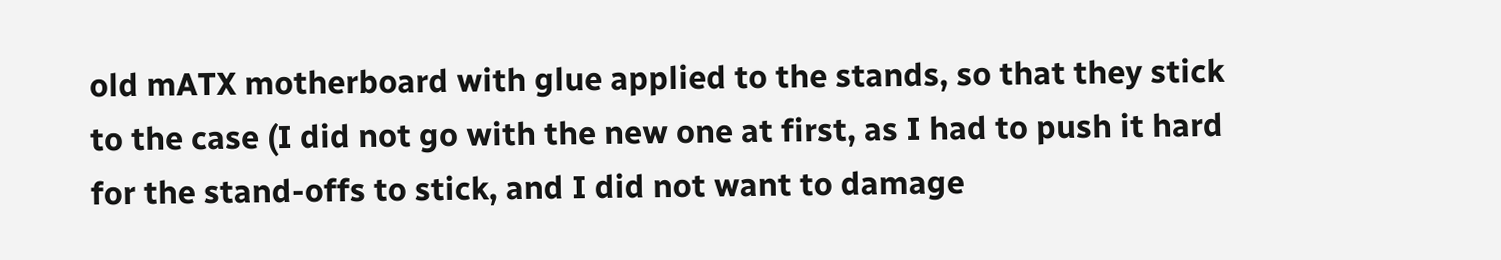old mATX motherboard with glue applied to the stands, so that they stick to the case (I did not go with the new one at first, as I had to push it hard for the stand-offs to stick, and I did not want to damage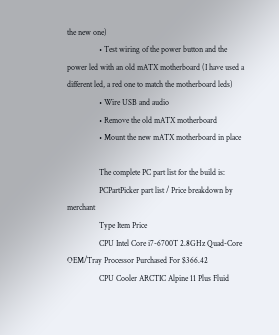the new one)
                • Test wiring of the power button and the power led with an old mATX motherboard (I have used a different led, a red one to match the motherboard leds)
                • Wire USB and audio
                • Remove the old mATX motherboard
                • Mount the new mATX motherboard in place

                The complete PC part list for the build is:
                PCPartPicker part list / Price breakdown by merchant
                Type Item Price
                CPU Intel Core i7-6700T 2.8GHz Quad-Core OEM/Tray Processor Purchased For $366.42
                CPU Cooler ARCTIC Alpine 11 Plus Fluid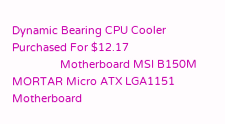Dynamic Bearing CPU Cooler Purchased For $12.17
                Motherboard MSI B150M MORTAR Micro ATX LGA1151 Motherboard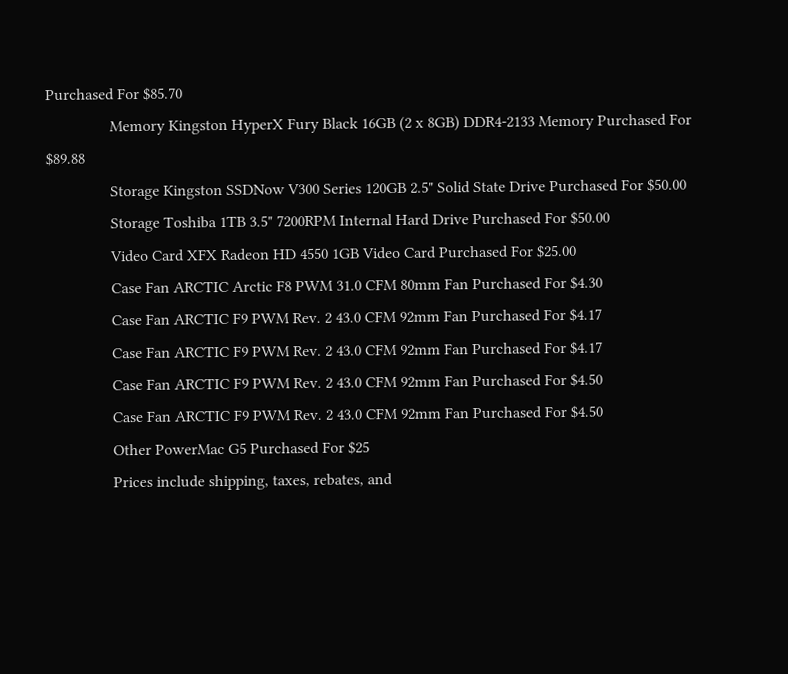Purchased For $85.70
                Memory Kingston HyperX Fury Black 16GB (2 x 8GB) DDR4-2133 Memory Purchased For $89.88
                Storage Kingston SSDNow V300 Series 120GB 2.5" Solid State Drive Purchased For $50.00
                Storage Toshiba 1TB 3.5" 7200RPM Internal Hard Drive Purchased For $50.00
                Video Card XFX Radeon HD 4550 1GB Video Card Purchased For $25.00
                Case Fan ARCTIC Arctic F8 PWM 31.0 CFM 80mm Fan Purchased For $4.30
                Case Fan ARCTIC F9 PWM Rev. 2 43.0 CFM 92mm Fan Purchased For $4.17
                Case Fan ARCTIC F9 PWM Rev. 2 43.0 CFM 92mm Fan Purchased For $4.17
                Case Fan ARCTIC F9 PWM Rev. 2 43.0 CFM 92mm Fan Purchased For $4.50
                Case Fan ARCTIC F9 PWM Rev. 2 43.0 CFM 92mm Fan Purchased For $4.50
                Other PowerMac G5 Purchased For $25
                Prices include shipping, taxes, rebates, and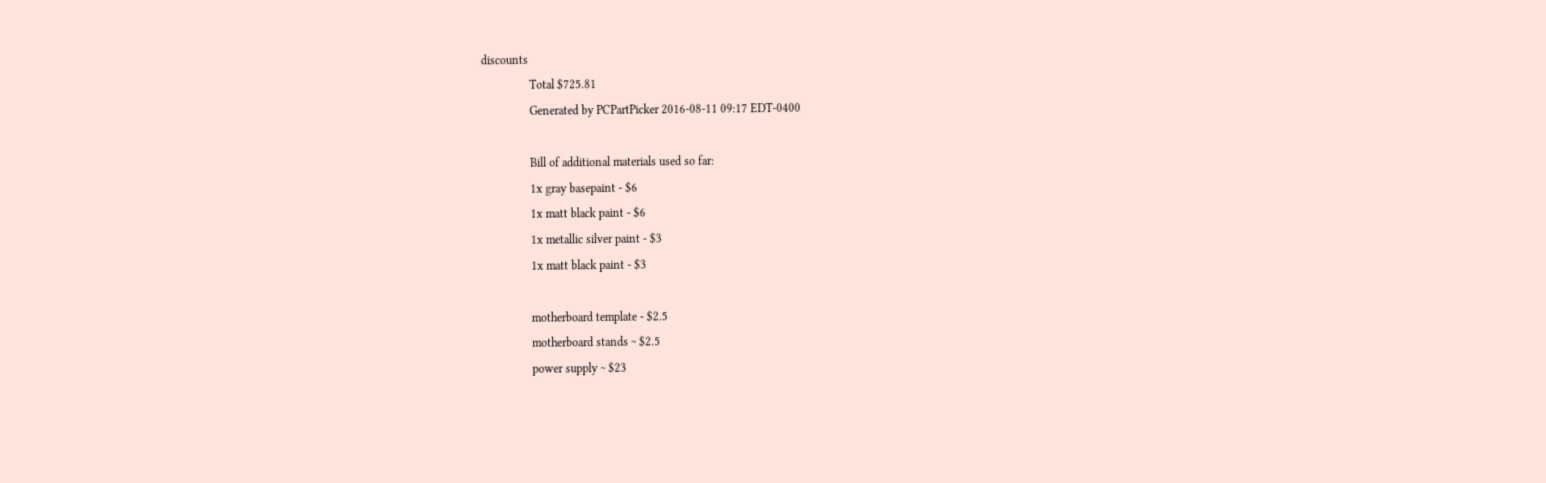discounts
                Total $725.81
                Generated by PCPartPicker 2016-08-11 09:17 EDT-0400

                Bill of additional materials used so far:
                1x gray basepaint - $6
                1x matt black paint - $6
                1x metallic silver paint - $3
                1x matt black paint - $3

                motherboard template - $2.5
                motherboard stands ~ $2.5
                power supply ~ $23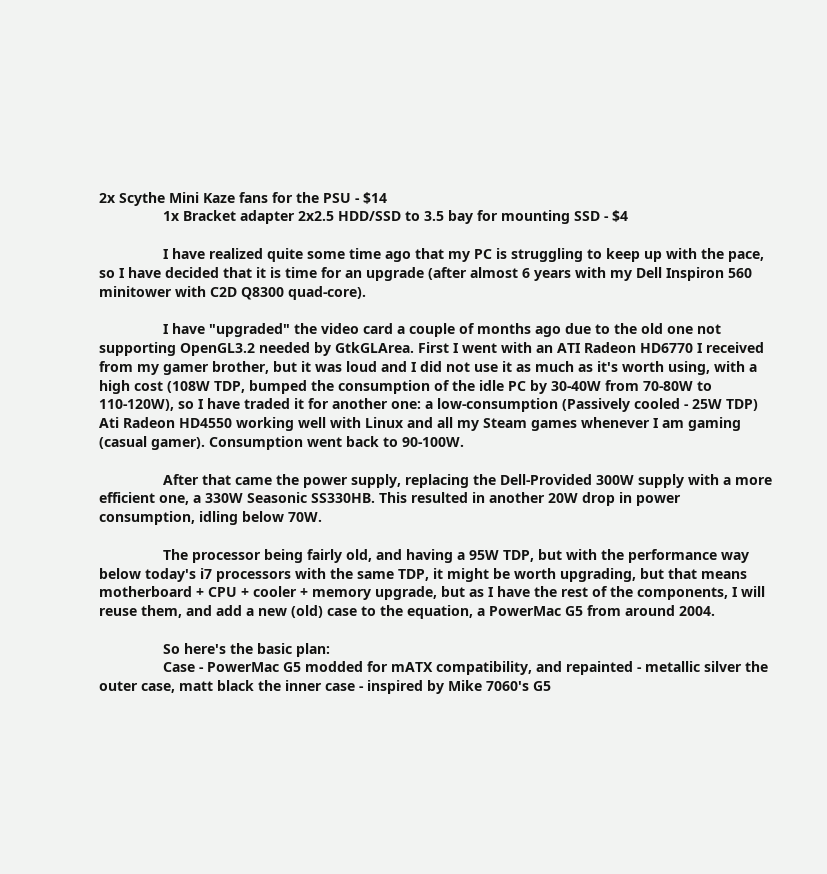2x Scythe Mini Kaze fans for the PSU - $14
                1x Bracket adapter 2x2.5 HDD/SSD to 3.5 bay for mounting SSD - $4

                I have realized quite some time ago that my PC is struggling to keep up with the pace, so I have decided that it is time for an upgrade (after almost 6 years with my Dell Inspiron 560 minitower with C2D Q8300 quad-core).

                I have "upgraded" the video card a couple of months ago due to the old one not supporting OpenGL3.2 needed by GtkGLArea. First I went with an ATI Radeon HD6770 I received from my gamer brother, but it was loud and I did not use it as much as it's worth using, with a high cost (108W TDP, bumped the consumption of the idle PC by 30-40W from 70-80W to 110-120W), so I have traded it for another one: a low-consumption (Passively cooled - 25W TDP) Ati Radeon HD4550 working well with Linux and all my Steam games whenever I am gaming (casual gamer). Consumption went back to 90-100W.

                After that came the power supply, replacing the Dell-Provided 300W supply with a more efficient one, a 330W Seasonic SS330HB. This resulted in another 20W drop in power consumption, idling below 70W.

                The processor being fairly old, and having a 95W TDP, but with the performance way below today's i7 processors with the same TDP, it might be worth upgrading, but that means motherboard + CPU + cooler + memory upgrade, but as I have the rest of the components, I will reuse them, and add a new (old) case to the equation, a PowerMac G5 from around 2004.

                So here's the basic plan:
                Case - PowerMac G5 modded for mATX compatibility, and repainted - metallic silver the outer case, matt black the inner case - inspired by Mike 7060's G5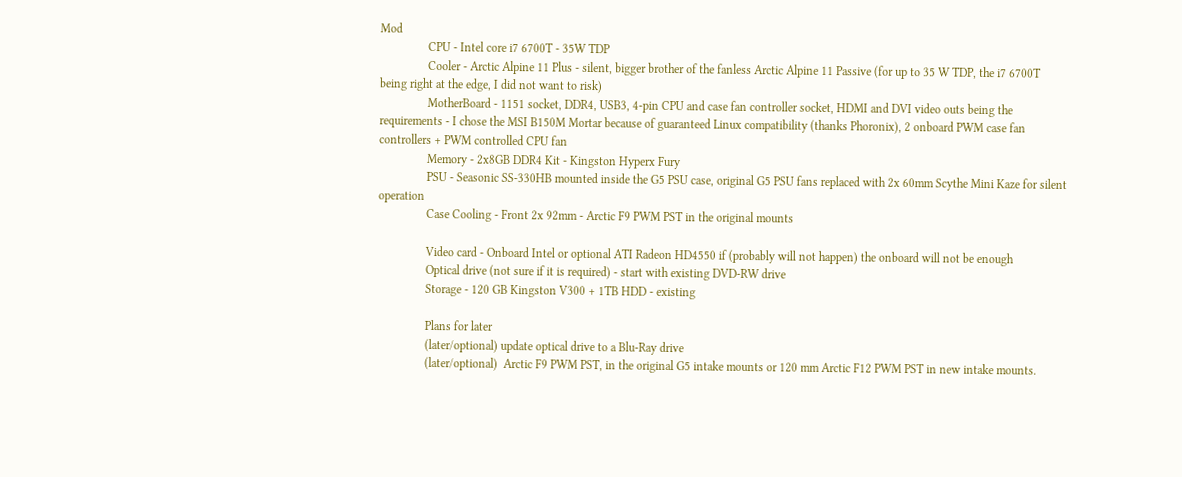Mod
                CPU - Intel core i7 6700T - 35W TDP
                Cooler - Arctic Alpine 11 Plus - silent, bigger brother of the fanless Arctic Alpine 11 Passive (for up to 35 W TDP, the i7 6700T being right at the edge, I did not want to risk)
                MotherBoard - 1151 socket, DDR4, USB3, 4-pin CPU and case fan controller socket, HDMI and DVI video outs being the requirements - I chose the MSI B150M Mortar because of guaranteed Linux compatibility (thanks Phoronix), 2 onboard PWM case fan controllers + PWM controlled CPU fan
                Memory - 2x8GB DDR4 Kit - Kingston Hyperx Fury
                PSU - Seasonic SS-330HB mounted inside the G5 PSU case, original G5 PSU fans replaced with 2x 60mm Scythe Mini Kaze for silent operation
                Case Cooling - Front 2x 92mm - Arctic F9 PWM PST in the original mounts

                Video card - Onboard Intel or optional ATI Radeon HD4550 if (probably will not happen) the onboard will not be enough
                Optical drive (not sure if it is required) - start with existing DVD-RW drive
                Storage - 120 GB Kingston V300 + 1TB HDD - existing

                Plans for later
                (later/optional) update optical drive to a Blu-Ray drive
                (later/optional)  Arctic F9 PWM PST, in the original G5 intake mounts or 120 mm Arctic F12 PWM PST in new intake mounts.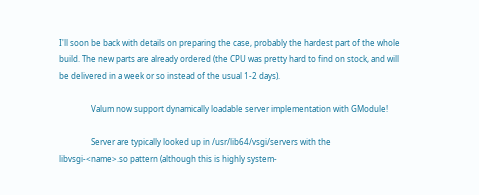I'll soon be back with details on preparing the case, probably the hardest part of the whole build. The new parts are already ordered (the CPU was pretty hard to find on stock, and will be delivered in a week or so instead of the usual 1-2 days).

                Valum now support dynamically loadable server implementation with GModule!

                Server are typically looked up in /usr/lib64/vsgi/servers with the libvsgi-<name>.so pattern (although this is highly system-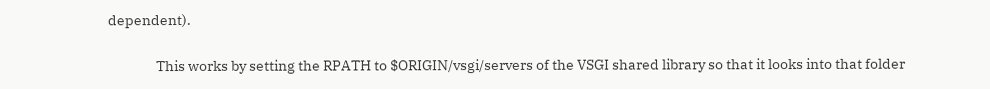dependent).

                This works by setting the RPATH to $ORIGIN/vsgi/servers of the VSGI shared library so that it looks into that folder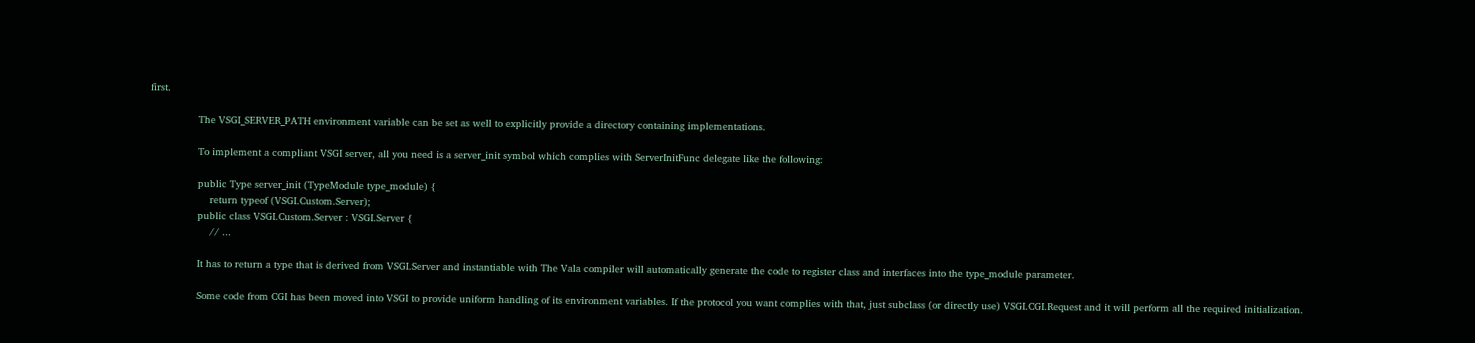first.

                The VSGI_SERVER_PATH environment variable can be set as well to explicitly provide a directory containing implementations.

                To implement a compliant VSGI server, all you need is a server_init symbol which complies with ServerInitFunc delegate like the following:

                public Type server_init (TypeModule type_module) {
                    return typeof (VSGI.Custom.Server);
                public class VSGI.Custom.Server : VSGI.Server {
                    // ...

                It has to return a type that is derived from VSGI.Server and instantiable with The Vala compiler will automatically generate the code to register class and interfaces into the type_module parameter.

                Some code from CGI has been moved into VSGI to provide uniform handling of its environment variables. If the protocol you want complies with that, just subclass (or directly use) VSGI.CGI.Request and it will perform all the required initialization.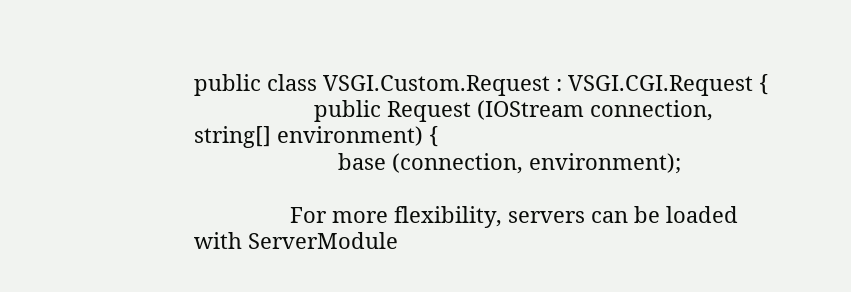public class VSGI.Custom.Request : VSGI.CGI.Request {
                    public Request (IOStream connection, string[] environment) {
                        base (connection, environment);

                For more flexibility, servers can be loaded with ServerModule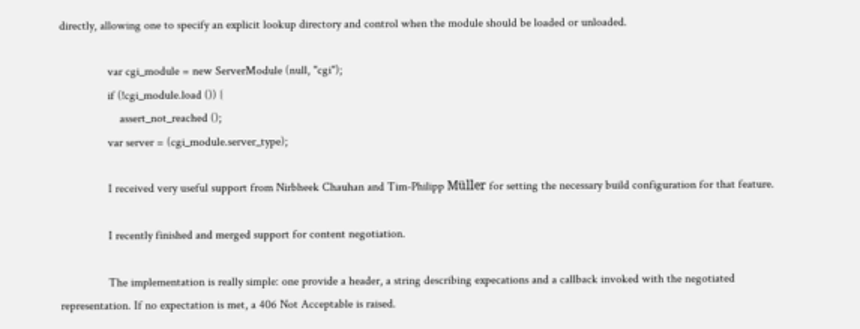directly, allowing one to specify an explicit lookup directory and control when the module should be loaded or unloaded.

                var cgi_module = new ServerModule (null, "cgi");
                if (!cgi_module.load ()) {
                    assert_not_reached ();
                var server = (cgi_module.server_type);

                I received very useful support from Nirbheek Chauhan and Tim-Philipp Müller for setting the necessary build configuration for that feature.

                I recently finished and merged support for content negotiation.

                The implementation is really simple: one provide a header, a string describing expecations and a callback invoked with the negotiated representation. If no expectation is met, a 406 Not Acceptable is raised.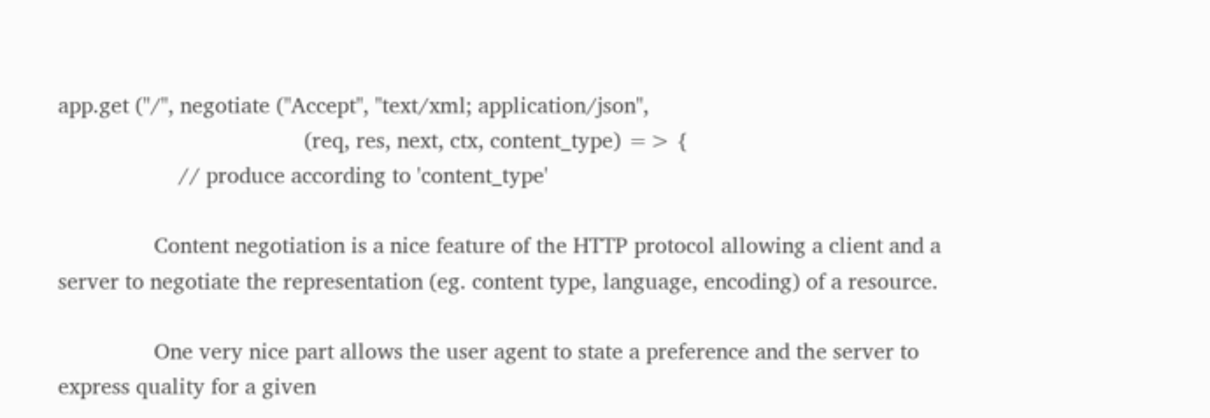app.get ("/", negotiate ("Accept", "text/xml; application/json",
                                         (req, res, next, ctx, content_type) => {
                    // produce according to 'content_type'

                Content negotiation is a nice feature of the HTTP protocol allowing a client and a server to negotiate the representation (eg. content type, language, encoding) of a resource.

                One very nice part allows the user agent to state a preference and the server to express quality for a given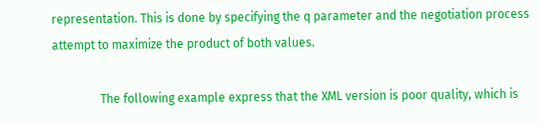representation. This is done by specifying the q parameter and the negotiation process attempt to maximize the product of both values.

                The following example express that the XML version is poor quality, which is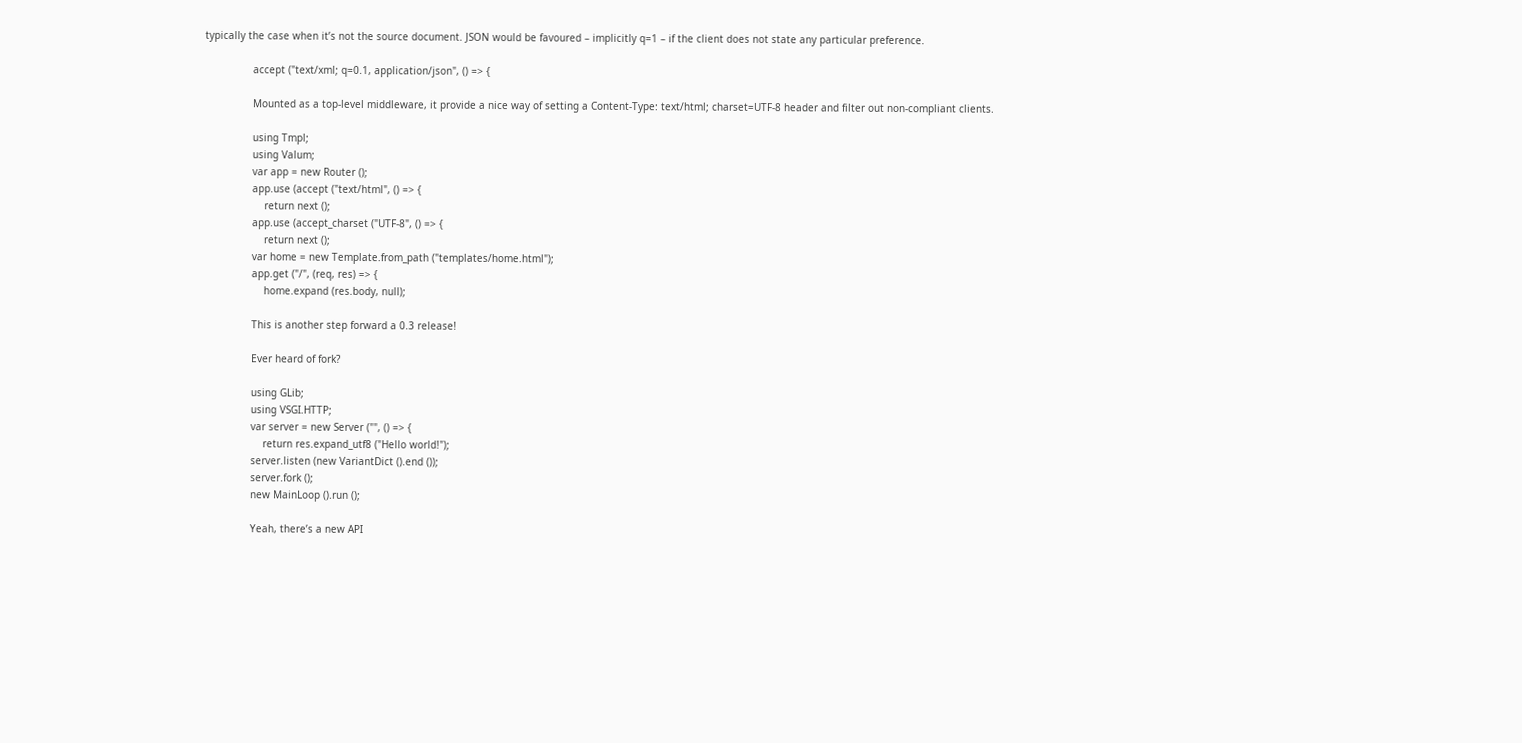typically the case when it’s not the source document. JSON would be favoured – implicitly q=1 – if the client does not state any particular preference.

                accept ("text/xml; q=0.1, application/json", () => {

                Mounted as a top-level middleware, it provide a nice way of setting a Content-Type: text/html; charset=UTF-8 header and filter out non-compliant clients.

                using Tmpl;
                using Valum;
                var app = new Router ();
                app.use (accept ("text/html", () => {
                    return next ();
                app.use (accept_charset ("UTF-8", () => {
                    return next ();
                var home = new Template.from_path ("templates/home.html");
                app.get ("/", (req, res) => {
                    home.expand (res.body, null);

                This is another step forward a 0.3 release!

                Ever heard of fork?

                using GLib;
                using VSGI.HTTP;
                var server = new Server ("", () => {
                    return res.expand_utf8 ("Hello world!");
                server.listen (new VariantDict ().end ());
                server.fork ();
                new MainLoop ().run ();

                Yeah, there’s a new API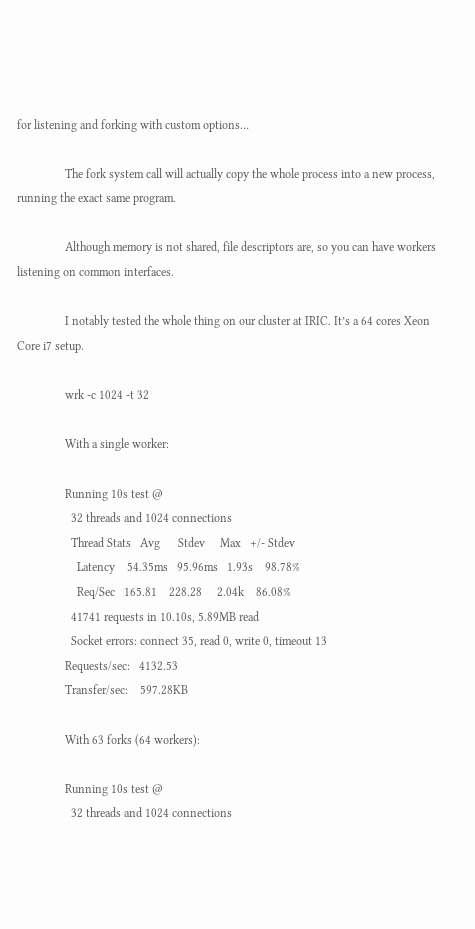for listening and forking with custom options…

                The fork system call will actually copy the whole process into a new process, running the exact same program.

                Although memory is not shared, file descriptors are, so you can have workers listening on common interfaces.

                I notably tested the whole thing on our cluster at IRIC. It’s a 64 cores Xeon Core i7 setup.

                wrk -c 1024 -t 32

                With a single worker:

                Running 10s test @
                  32 threads and 1024 connections
                  Thread Stats   Avg      Stdev     Max   +/- Stdev
                    Latency    54.35ms   95.96ms   1.93s    98.78%
                    Req/Sec   165.81    228.28     2.04k    86.08%
                  41741 requests in 10.10s, 5.89MB read
                  Socket errors: connect 35, read 0, write 0, timeout 13
                Requests/sec:   4132.53
                Transfer/sec:    597.28KB

                With 63 forks (64 workers):

                Running 10s test @
                  32 threads and 1024 connections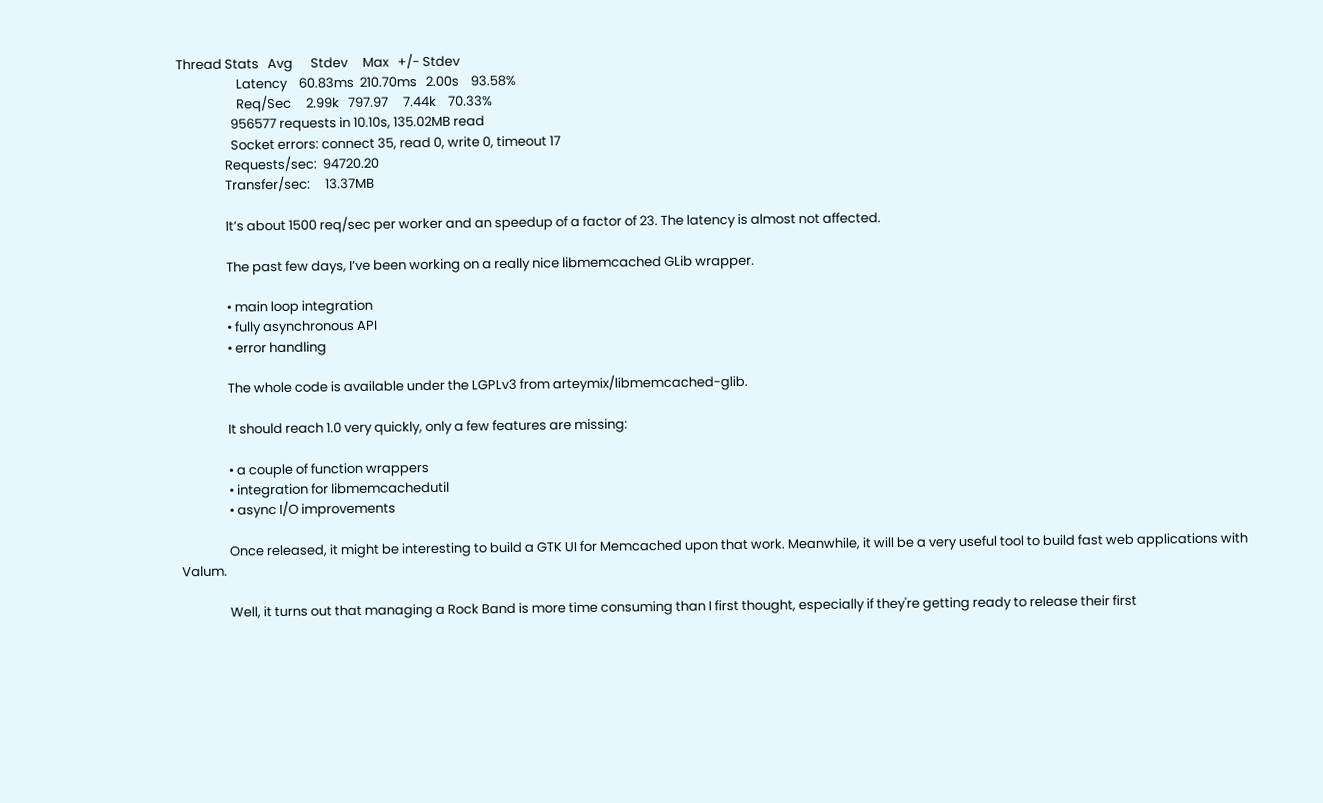Thread Stats   Avg      Stdev     Max   +/- Stdev
                    Latency    60.83ms  210.70ms   2.00s    93.58%
                    Req/Sec     2.99k   797.97     7.44k    70.33%
                  956577 requests in 10.10s, 135.02MB read
                  Socket errors: connect 35, read 0, write 0, timeout 17
                Requests/sec:  94720.20
                Transfer/sec:     13.37MB

                It’s about 1500 req/sec per worker and an speedup of a factor of 23. The latency is almost not affected.

                The past few days, I’ve been working on a really nice libmemcached GLib wrapper.

                • main loop integration
                • fully asynchronous API
                • error handling

                The whole code is available under the LGPLv3 from arteymix/libmemcached-glib.

                It should reach 1.0 very quickly, only a few features are missing:

                • a couple of function wrappers
                • integration for libmemcachedutil
                • async I/O improvements

                Once released, it might be interesting to build a GTK UI for Memcached upon that work. Meanwhile, it will be a very useful tool to build fast web applications with Valum.

                Well, it turns out that managing a Rock Band is more time consuming than I first thought, especially if they're getting ready to release their first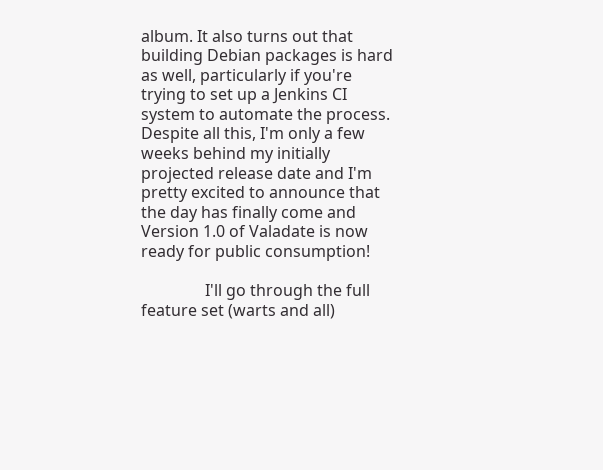album. It also turns out that building Debian packages is hard as well, particularly if you're trying to set up a Jenkins CI system to automate the process. Despite all this, I'm only a few weeks behind my initially projected release date and I'm pretty excited to announce that the day has finally come and Version 1.0 of Valadate is now ready for public consumption!

                I'll go through the full feature set (warts and all)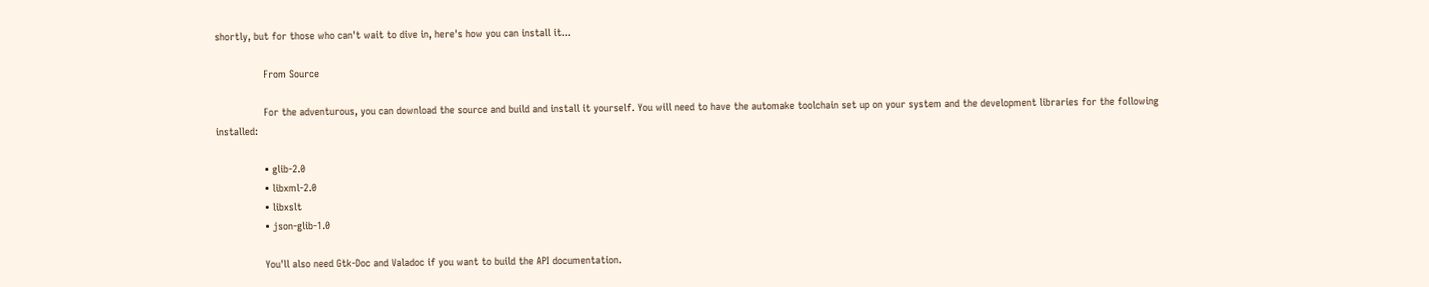shortly, but for those who can't wait to dive in, here's how you can install it...

                From Source

                For the adventurous, you can download the source and build and install it yourself. You will need to have the automake toolchain set up on your system and the development libraries for the following installed:

                • glib-2.0
                • libxml-2.0
                • libxslt
                • json-glib-1.0

                You'll also need Gtk-Doc and Valadoc if you want to build the API documentation.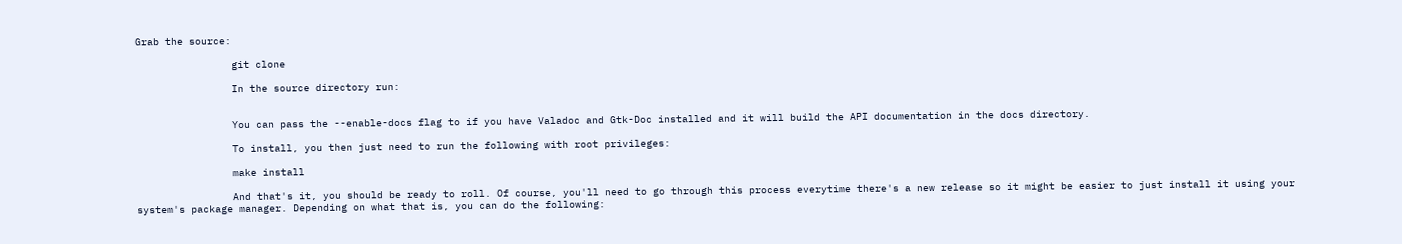Grab the source:

                git clone

                In the source directory run:


                You can pass the --enable-docs flag to if you have Valadoc and Gtk-Doc installed and it will build the API documentation in the docs directory.

                To install, you then just need to run the following with root privileges:

                make install

                And that's it, you should be ready to roll. Of course, you'll need to go through this process everytime there's a new release so it might be easier to just install it using your system's package manager. Depending on what that is, you can do the following: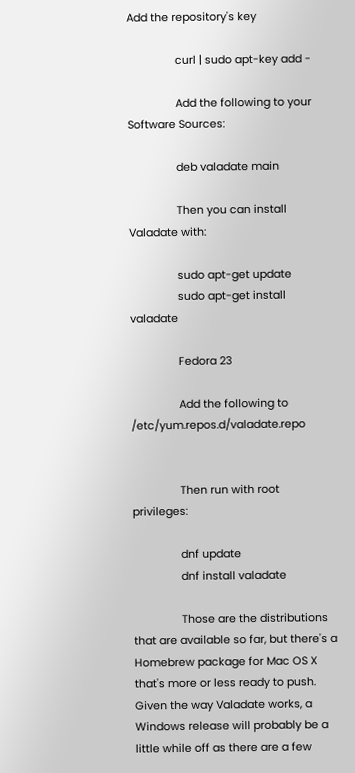Add the repository's key

                curl | sudo apt-key add -

                Add the following to your Software Sources:

                deb valadate main

                Then you can install Valadate with:

                sudo apt-get update
                sudo apt-get install valadate

                Fedora 23

                Add the following to /etc/yum.repos.d/valadate.repo


                Then run with root privileges:

                dnf update
                dnf install valadate

                Those are the distributions that are available so far, but there's a Homebrew package for Mac OS X that's more or less ready to push. Given the way Valadate works, a Windows release will probably be a little while off as there are a few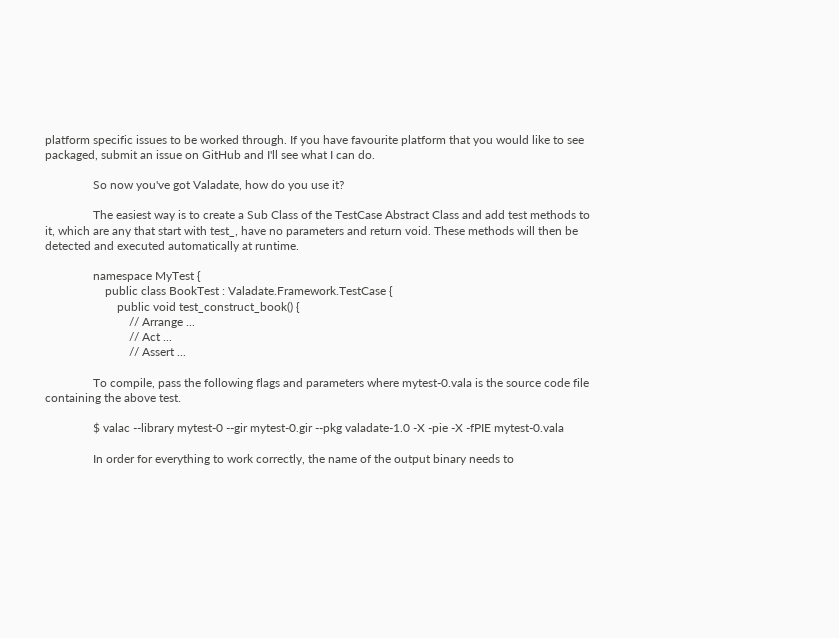platform specific issues to be worked through. If you have favourite platform that you would like to see packaged, submit an issue on GitHub and I'll see what I can do.

                So now you've got Valadate, how do you use it?

                The easiest way is to create a Sub Class of the TestCase Abstract Class and add test methods to it, which are any that start with test_, have no parameters and return void. These methods will then be detected and executed automatically at runtime.

                namespace MyTest {
                    public class BookTest : Valadate.Framework.TestCase {
                        public void test_construct_book() {
                            // Arrange ...
                            // Act ...
                            // Assert ...

                To compile, pass the following flags and parameters where mytest-0.vala is the source code file containing the above test.

                $ valac --library mytest-0 --gir mytest-0.gir --pkg valadate-1.0 -X -pie -X -fPIE mytest-0.vala

                In order for everything to work correctly, the name of the output binary needs to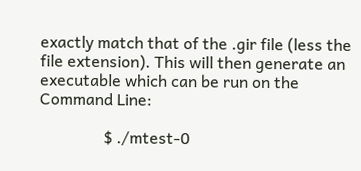exactly match that of the .gir file (less the file extension). This will then generate an executable which can be run on the Command Line:

                $ ./mtest-0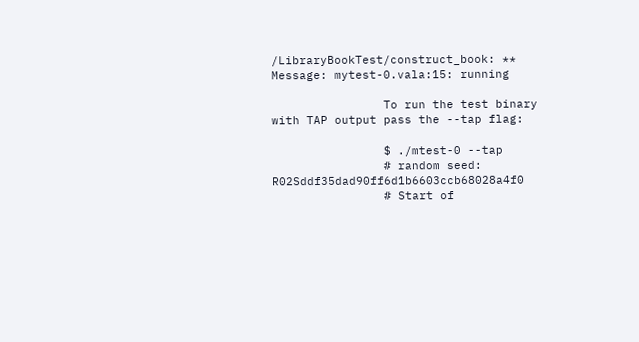/LibraryBookTest/construct_book: ** Message: mytest-0.vala:15: running

                To run the test binary with TAP output pass the --tap flag:

                $ ./mtest-0 --tap
                # random seed: R02Sddf35dad90ff6d1b6603ccb68028a4f0
                # Start of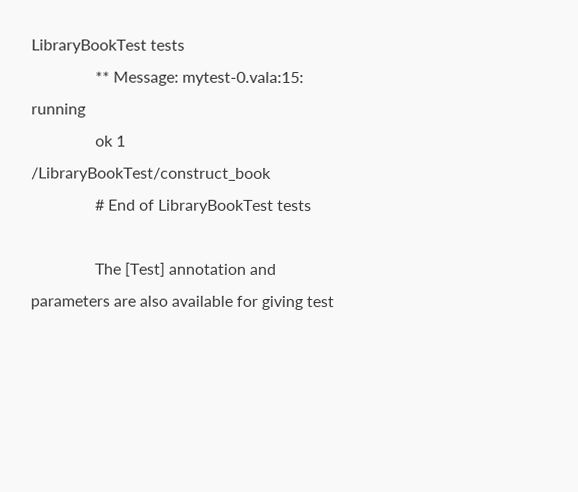LibraryBookTest tests
                ** Message: mytest-0.vala:15: running
                ok 1 /LibraryBookTest/construct_book
                # End of LibraryBookTest tests

                The [Test] annotation and parameters are also available for giving test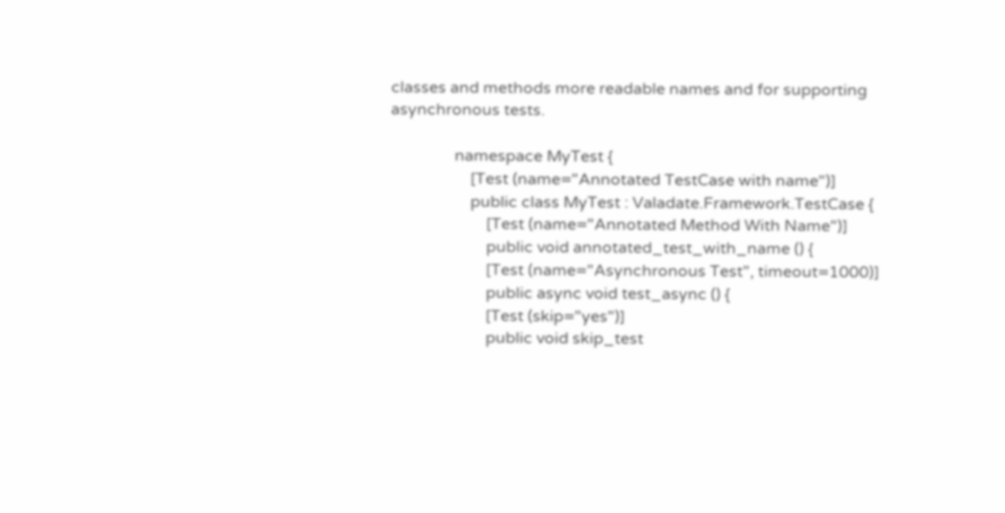classes and methods more readable names and for supporting asynchronous tests.

                namespace MyTest {
                    [Test (name="Annotated TestCase with name")]
                    public class MyTest : Valadate.Framework.TestCase {
                        [Test (name="Annotated Method With Name")]
                        public void annotated_test_with_name () {
                        [Test (name="Asynchronous Test", timeout=1000)]
                        public async void test_async () {
                        [Test (skip="yes")]
                        public void skip_test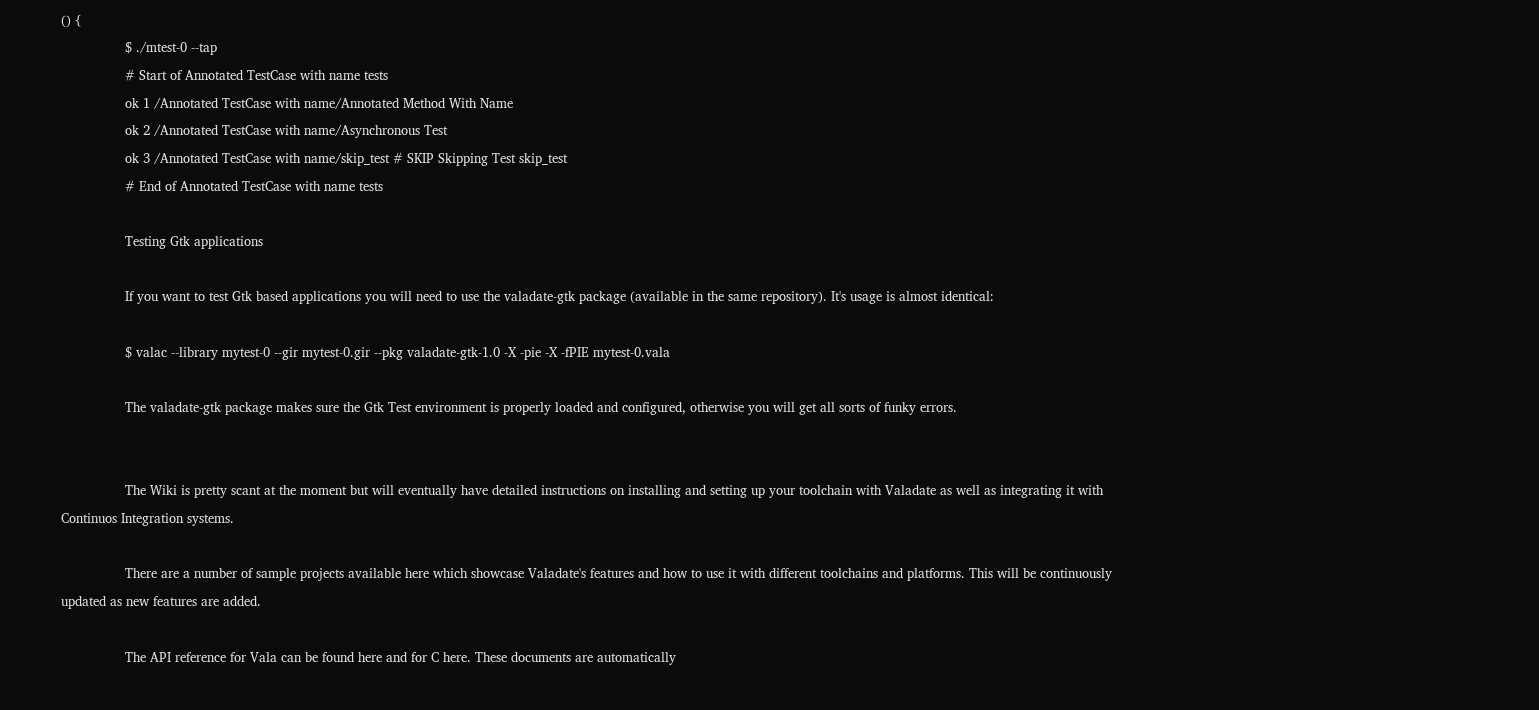() {
                $ ./mtest-0 --tap
                # Start of Annotated TestCase with name tests
                ok 1 /Annotated TestCase with name/Annotated Method With Name
                ok 2 /Annotated TestCase with name/Asynchronous Test
                ok 3 /Annotated TestCase with name/skip_test # SKIP Skipping Test skip_test
                # End of Annotated TestCase with name tests

                Testing Gtk applications

                If you want to test Gtk based applications you will need to use the valadate-gtk package (available in the same repository). It's usage is almost identical:

                $ valac --library mytest-0 --gir mytest-0.gir --pkg valadate-gtk-1.0 -X -pie -X -fPIE mytest-0.vala

                The valadate-gtk package makes sure the Gtk Test environment is properly loaded and configured, otherwise you will get all sorts of funky errors.


                The Wiki is pretty scant at the moment but will eventually have detailed instructions on installing and setting up your toolchain with Valadate as well as integrating it with Continuos Integration systems.

                There are a number of sample projects available here which showcase Valadate's features and how to use it with different toolchains and platforms. This will be continuously updated as new features are added.

                The API reference for Vala can be found here and for C here. These documents are automatically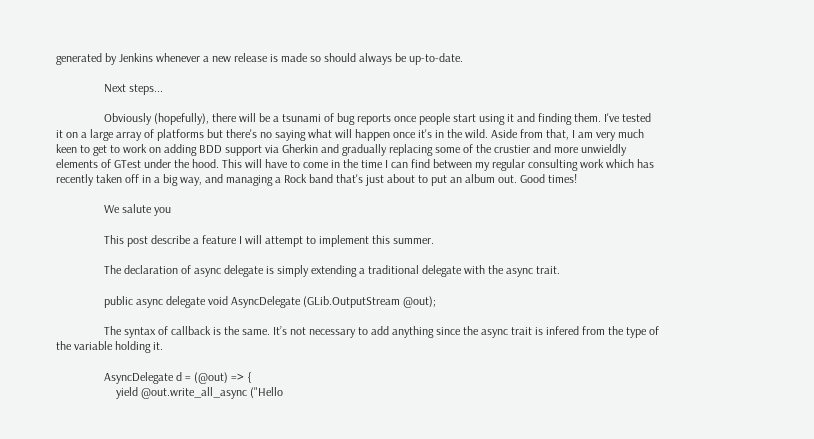generated by Jenkins whenever a new release is made so should always be up-to-date.

                Next steps...

                Obviously (hopefully), there will be a tsunami of bug reports once people start using it and finding them. I've tested it on a large array of platforms but there's no saying what will happen once it's in the wild. Aside from that, I am very much keen to get to work on adding BDD support via Gherkin and gradually replacing some of the crustier and more unwieldly elements of GTest under the hood. This will have to come in the time I can find between my regular consulting work which has recently taken off in a big way, and managing a Rock band that's just about to put an album out. Good times!

                We salute you

                This post describe a feature I will attempt to implement this summer.

                The declaration of async delegate is simply extending a traditional delegate with the async trait.

                public async delegate void AsyncDelegate (GLib.OutputStream @out);

                The syntax of callback is the same. It’s not necessary to add anything since the async trait is infered from the type of the variable holding it.

                AsyncDelegate d = (@out) => {
                    yield @out.write_all_async ("Hello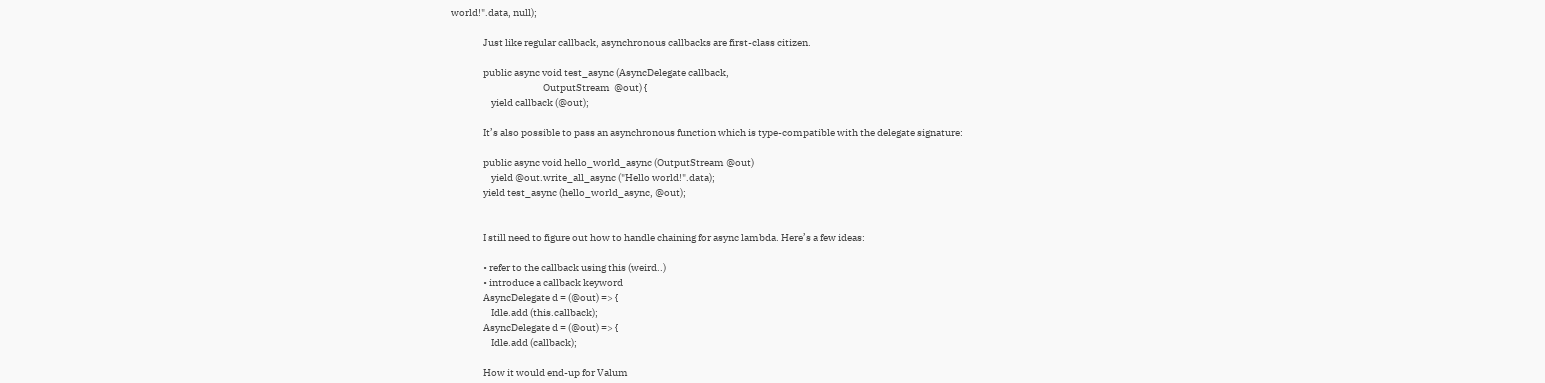world!".data, null);

                Just like regular callback, asynchronous callbacks are first-class citizen.

                public async void test_async (AsyncDelegate callback,
                                              OutputStream  @out) {
                    yield callback (@out);

                It’s also possible to pass an asynchronous function which is type-compatible with the delegate signature:

                public async void hello_world_async (OutputStream @out)
                    yield @out.write_all_async ("Hello world!".data);
                yield test_async (hello_world_async, @out);


                I still need to figure out how to handle chaining for async lambda. Here’s a few ideas:

                • refer to the callback using this (weird..)
                • introduce a callback keyword
                AsyncDelegate d = (@out) => {
                    Idle.add (this.callback);
                AsyncDelegate d = (@out) => {
                    Idle.add (callback);

                How it would end-up for Valum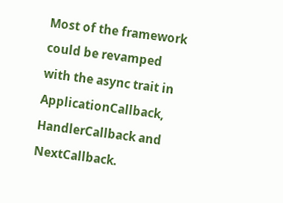Most of the framework could be revamped with the async trait in ApplicationCallback, HandlerCallback and NextCallback.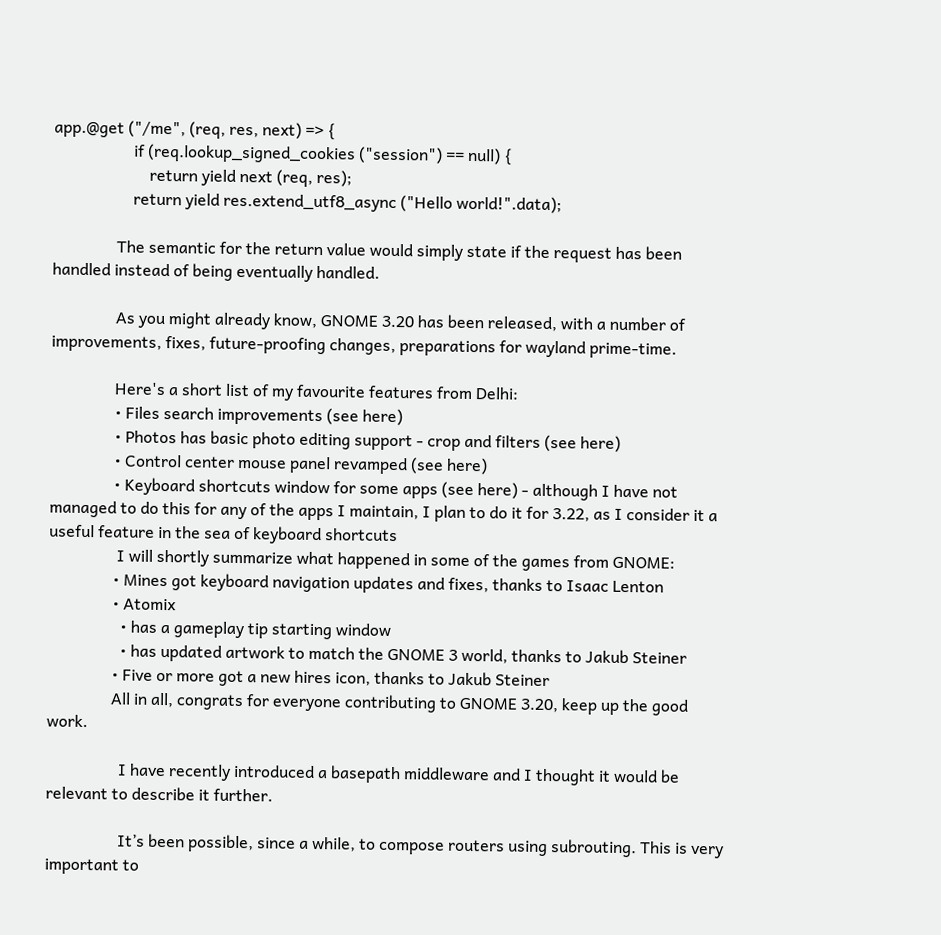app.@get ("/me", (req, res, next) => {
                    if (req.lookup_signed_cookies ("session") == null) {
                        return yield next (req, res);
                    return yield res.extend_utf8_async ("Hello world!".data);

                The semantic for the return value would simply state if the request has been handled instead of being eventually handled.

                As you might already know, GNOME 3.20 has been released, with a number of improvements, fixes, future-proofing changes, preparations for wayland prime-time.

                Here's a short list of my favourite features from Delhi:
                • Files search improvements (see here)
                • Photos has basic photo editing support - crop and filters (see here)
                • Control center mouse panel revamped (see here)
                • Keyboard shortcuts window for some apps (see here) - although I have not managed to do this for any of the apps I maintain, I plan to do it for 3.22, as I consider it a useful feature in the sea of keyboard shortcuts
                 I will shortly summarize what happened in some of the games from GNOME:
                • Mines got keyboard navigation updates and fixes, thanks to Isaac Lenton
                • Atomix
                  • has a gameplay tip starting window
                  • has updated artwork to match the GNOME 3 world, thanks to Jakub Steiner
                • Five or more got a new hires icon, thanks to Jakub Steiner
                All in all, congrats for everyone contributing to GNOME 3.20, keep up the good work.

                  I have recently introduced a basepath middleware and I thought it would be relevant to describe it further.

                  It’s been possible, since a while, to compose routers using subrouting. This is very important to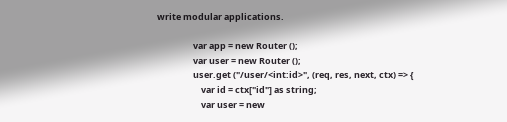write modular applications.

                  var app = new Router ();
                  var user = new Router ();
                  user.get ("/user/<int:id>", (req, res, next, ctx) => {
                      var id = ctx["id"] as string;
                      var user = new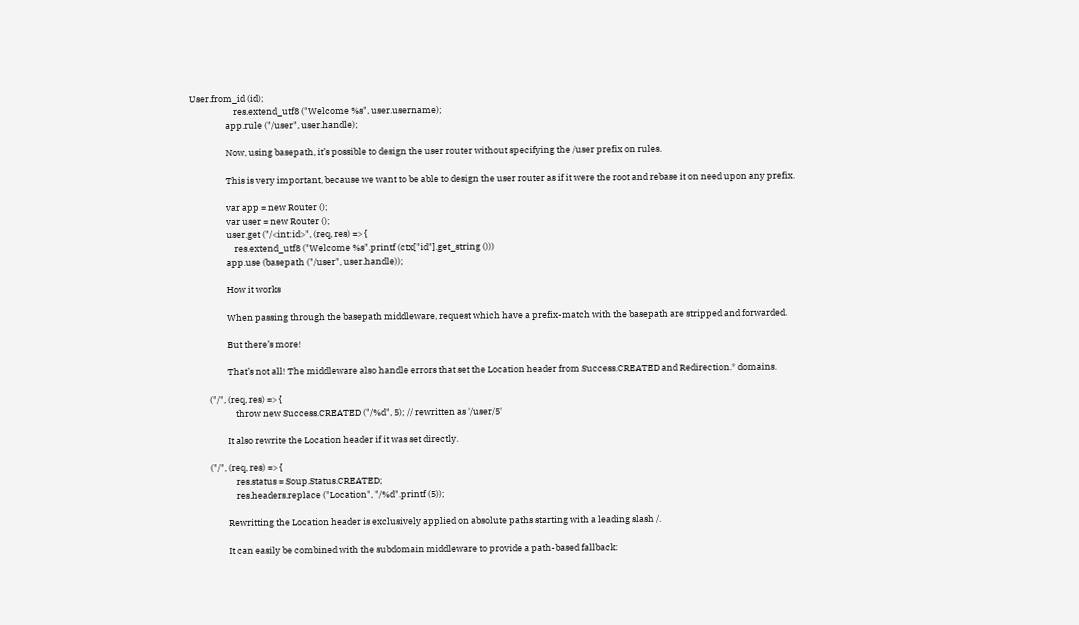User.from_id (id);
                      res.extend_utf8 ("Welcome %s", user.username);
                  app.rule ("/user", user.handle);

                  Now, using basepath, it’s possible to design the user router without specifying the /user prefix on rules.

                  This is very important, because we want to be able to design the user router as if it were the root and rebase it on need upon any prefix.

                  var app = new Router ();
                  var user = new Router ();
                  user.get ("/<int:id>", (req, res) => {
                      res.extend_utf8 ("Welcome %s".printf (ctx["id"].get_string ()))
                  app.use (basepath ("/user", user.handle));

                  How it works

                  When passing through the basepath middleware, request which have a prefix-match with the basepath are stripped and forwarded.

                  But there’s more!

                  That’s not all! The middleware also handle errors that set the Location header from Success.CREATED and Redirection.* domains.

         ("/", (req, res) => {
                      throw new Success.CREATED ("/%d", 5); // rewritten as '/user/5'

                  It also rewrite the Location header if it was set directly.

         ("/", (req, res) => {
                      res.status = Soup.Status.CREATED;
                      res.headers.replace ("Location", "/%d".printf (5));

                  Rewritting the Location header is exclusively applied on absolute paths starting with a leading slash /.

                  It can easily be combined with the subdomain middleware to provide a path-based fallback: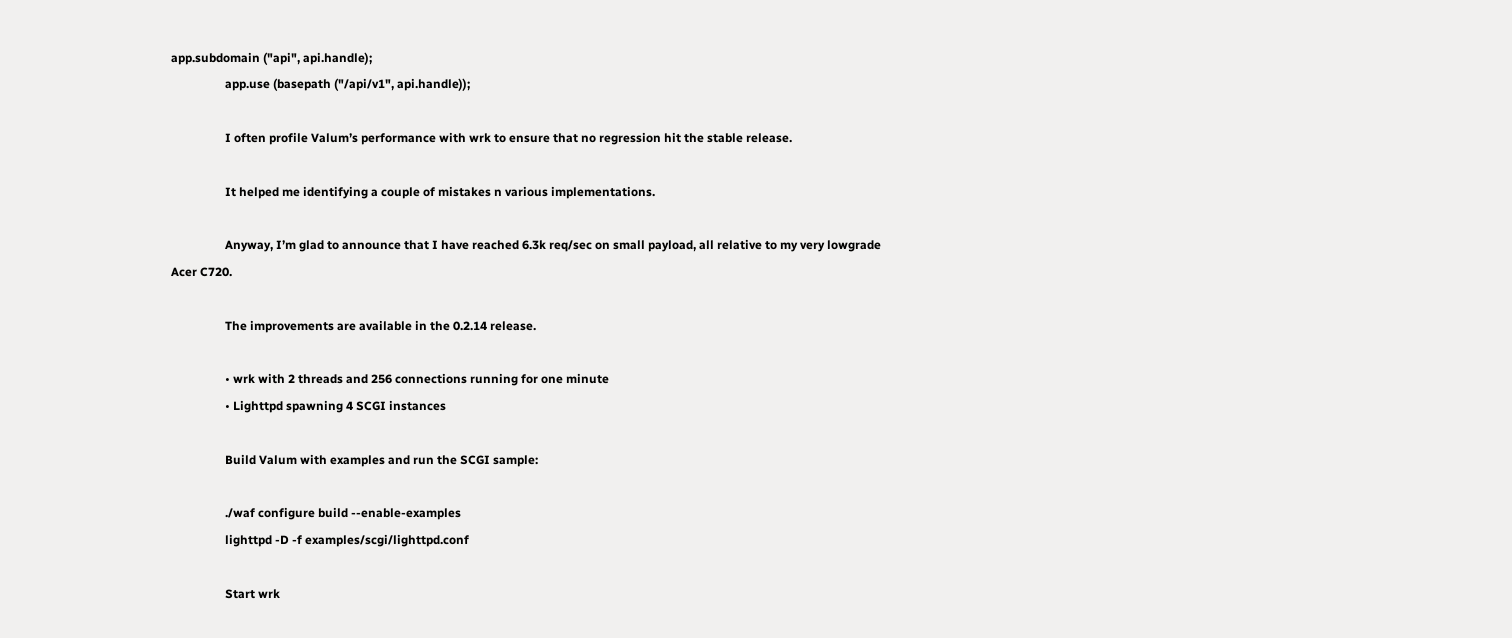app.subdomain ("api", api.handle);
                  app.use (basepath ("/api/v1", api.handle));

                  I often profile Valum’s performance with wrk to ensure that no regression hit the stable release.

                  It helped me identifying a couple of mistakes n various implementations.

                  Anyway, I’m glad to announce that I have reached 6.3k req/sec on small payload, all relative to my very lowgrade Acer C720.

                  The improvements are available in the 0.2.14 release.

                  • wrk with 2 threads and 256 connections running for one minute
                  • Lighttpd spawning 4 SCGI instances

                  Build Valum with examples and run the SCGI sample:

                  ./waf configure build --enable-examples
                  lighttpd -D -f examples/scgi/lighttpd.conf

                  Start wrk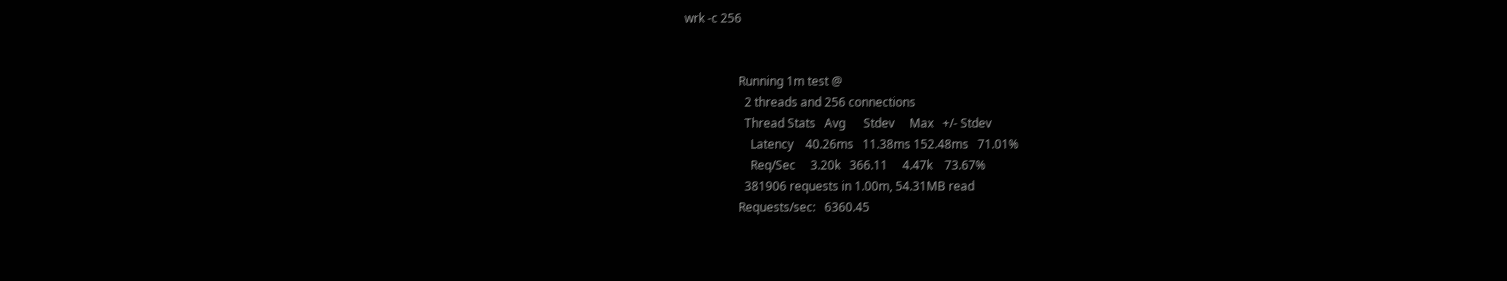wrk -c 256


                  Running 1m test @
                    2 threads and 256 connections
                    Thread Stats   Avg      Stdev     Max   +/- Stdev
                      Latency    40.26ms   11.38ms 152.48ms   71.01%
                      Req/Sec     3.20k   366.11     4.47k    73.67%
                    381906 requests in 1.00m, 54.31MB read
                  Requests/sec:   6360.45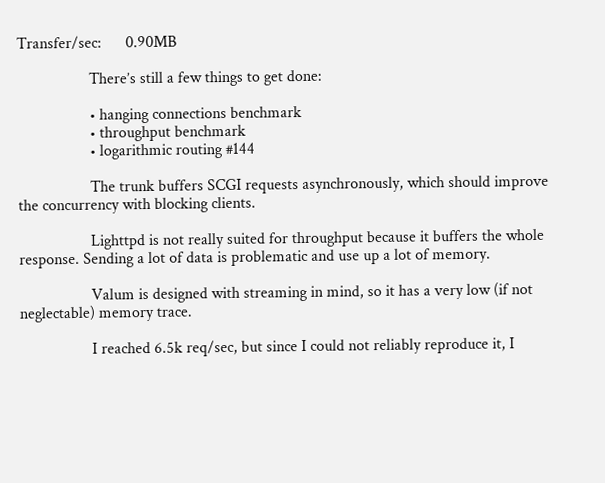Transfer/sec:      0.90MB

                  There’s still a few things to get done:

                  • hanging connections benchmark
                  • throughput benchmark
                  • logarithmic routing #144

                  The trunk buffers SCGI requests asynchronously, which should improve the concurrency with blocking clients.

                  Lighttpd is not really suited for throughput because it buffers the whole response. Sending a lot of data is problematic and use up a lot of memory.

                  Valum is designed with streaming in mind, so it has a very low (if not neglectable) memory trace.

                  I reached 6.5k req/sec, but since I could not reliably reproduce it, I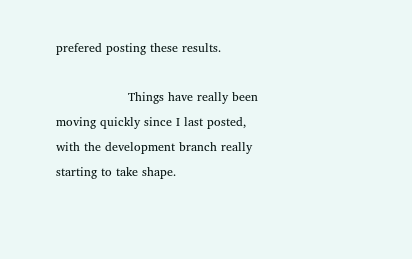prefered posting these results.

                  Things have really been moving quickly since I last posted, with the development branch really starting to take shape.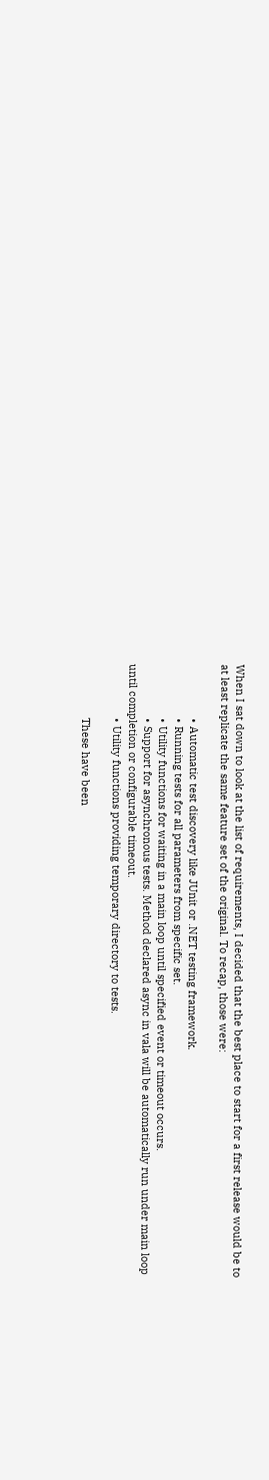When I sat down to look at the list of requirements, I decided that the best place to start for a first release would be to at least replicate the same feature set of the original. To recap, those were:

                  • Automatic test discovery like JUnit or .NET testing framework.
                  • Running tests for all parameters from specific set.
                  • Utility functions for waiting in a main loop until specified event or timeout occurs.
                  • Support for asynchronous tests. Method declared async in vala will be automatically run under main loop until completion or configurable timeout.
                  • Utility functions providing temporary directory to tests.

                  These have been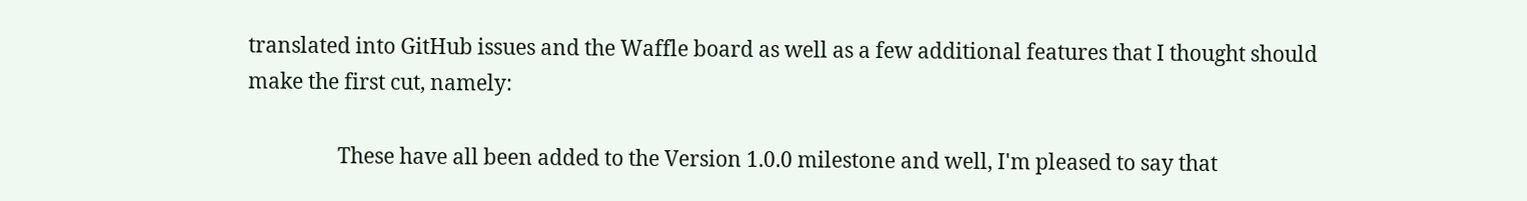translated into GitHub issues and the Waffle board as well as a few additional features that I thought should make the first cut, namely:

                  These have all been added to the Version 1.0.0 milestone and well, I'm pleased to say that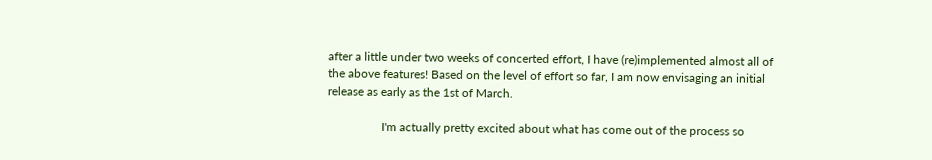after a little under two weeks of concerted effort, I have (re)implemented almost all of the above features! Based on the level of effort so far, I am now envisaging an initial release as early as the 1st of March.

                  I'm actually pretty excited about what has come out of the process so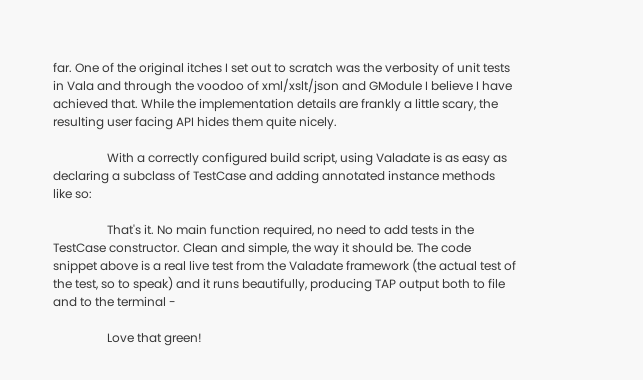far. One of the original itches I set out to scratch was the verbosity of unit tests in Vala and through the voodoo of xml/xslt/json and GModule I believe I have achieved that. While the implementation details are frankly a little scary, the resulting user facing API hides them quite nicely.

                  With a correctly configured build script, using Valadate is as easy as declaring a subclass of TestCase and adding annotated instance methods like so:

                  That's it. No main function required, no need to add tests in the TestCase constructor. Clean and simple, the way it should be. The code snippet above is a real live test from the Valadate framework (the actual test of the test, so to speak) and it runs beautifully, producing TAP output both to file and to the terminal -

                  Love that green!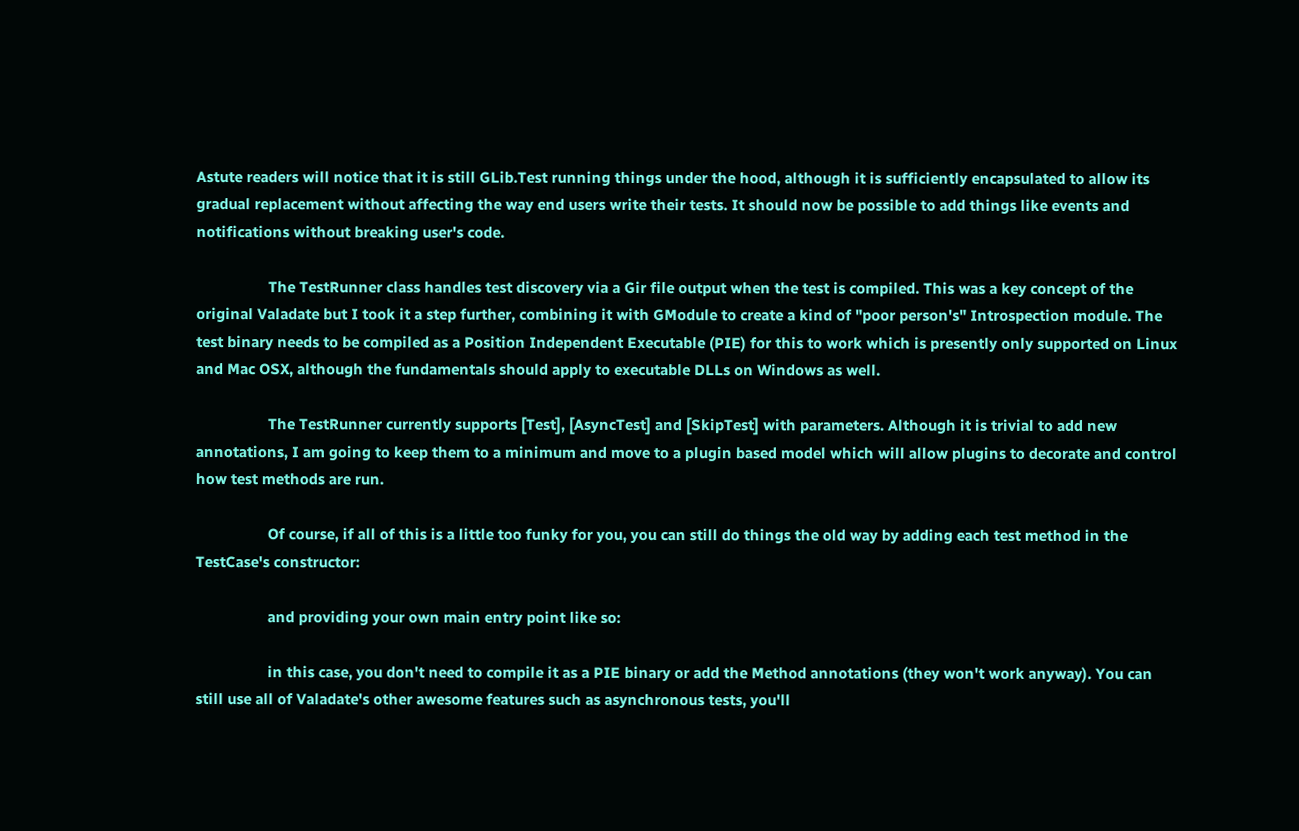Astute readers will notice that it is still GLib.Test running things under the hood, although it is sufficiently encapsulated to allow its gradual replacement without affecting the way end users write their tests. It should now be possible to add things like events and notifications without breaking user's code.

                  The TestRunner class handles test discovery via a Gir file output when the test is compiled. This was a key concept of the original Valadate but I took it a step further, combining it with GModule to create a kind of "poor person's" Introspection module. The test binary needs to be compiled as a Position Independent Executable (PIE) for this to work which is presently only supported on Linux and Mac OSX, although the fundamentals should apply to executable DLLs on Windows as well.

                  The TestRunner currently supports [Test], [AsyncTest] and [SkipTest] with parameters. Although it is trivial to add new annotations, I am going to keep them to a minimum and move to a plugin based model which will allow plugins to decorate and control how test methods are run.

                  Of course, if all of this is a little too funky for you, you can still do things the old way by adding each test method in the TestCase's constructor:

                  and providing your own main entry point like so:

                  in this case, you don't need to compile it as a PIE binary or add the Method annotations (they won't work anyway). You can still use all of Valadate's other awesome features such as asynchronous tests, you'll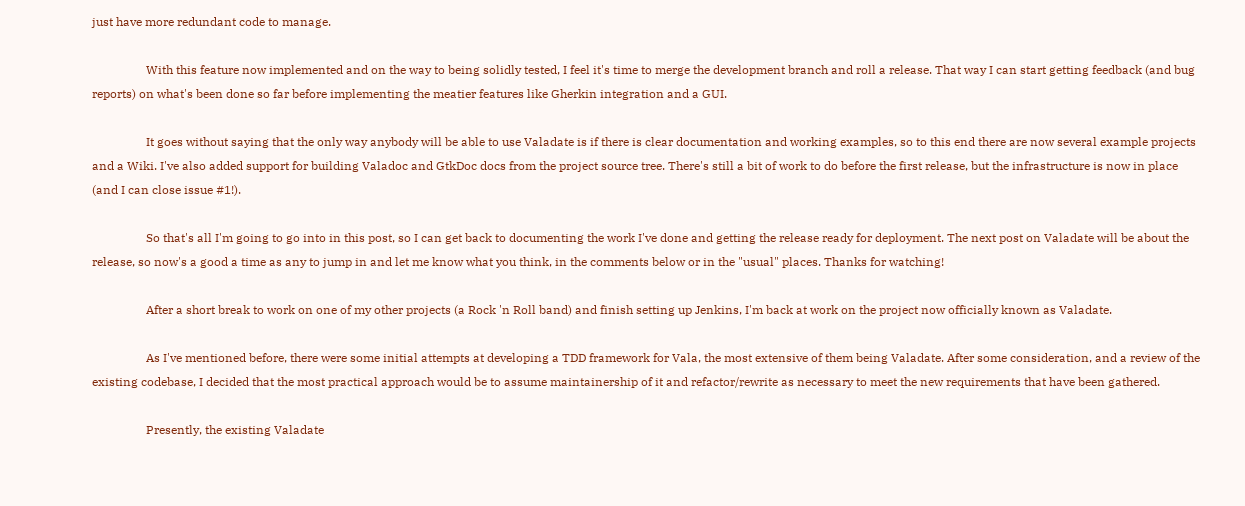just have more redundant code to manage.

                  With this feature now implemented and on the way to being solidly tested, I feel it's time to merge the development branch and roll a release. That way I can start getting feedback (and bug reports) on what's been done so far before implementing the meatier features like Gherkin integration and a GUI.

                  It goes without saying that the only way anybody will be able to use Valadate is if there is clear documentation and working examples, so to this end there are now several example projects and a Wiki. I've also added support for building Valadoc and GtkDoc docs from the project source tree. There's still a bit of work to do before the first release, but the infrastructure is now in place (and I can close issue #1!).

                  So that's all I'm going to go into in this post, so I can get back to documenting the work I've done and getting the release ready for deployment. The next post on Valadate will be about the release, so now's a good a time as any to jump in and let me know what you think, in the comments below or in the "usual" places. Thanks for watching!

                  After a short break to work on one of my other projects (a Rock 'n Roll band) and finish setting up Jenkins, I'm back at work on the project now officially known as Valadate.

                  As I've mentioned before, there were some initial attempts at developing a TDD framework for Vala, the most extensive of them being Valadate. After some consideration, and a review of the existing codebase, I decided that the most practical approach would be to assume maintainership of it and refactor/rewrite as necessary to meet the new requirements that have been gathered.

                  Presently, the existing Valadate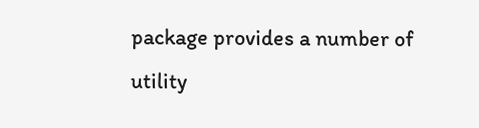package provides a number of utility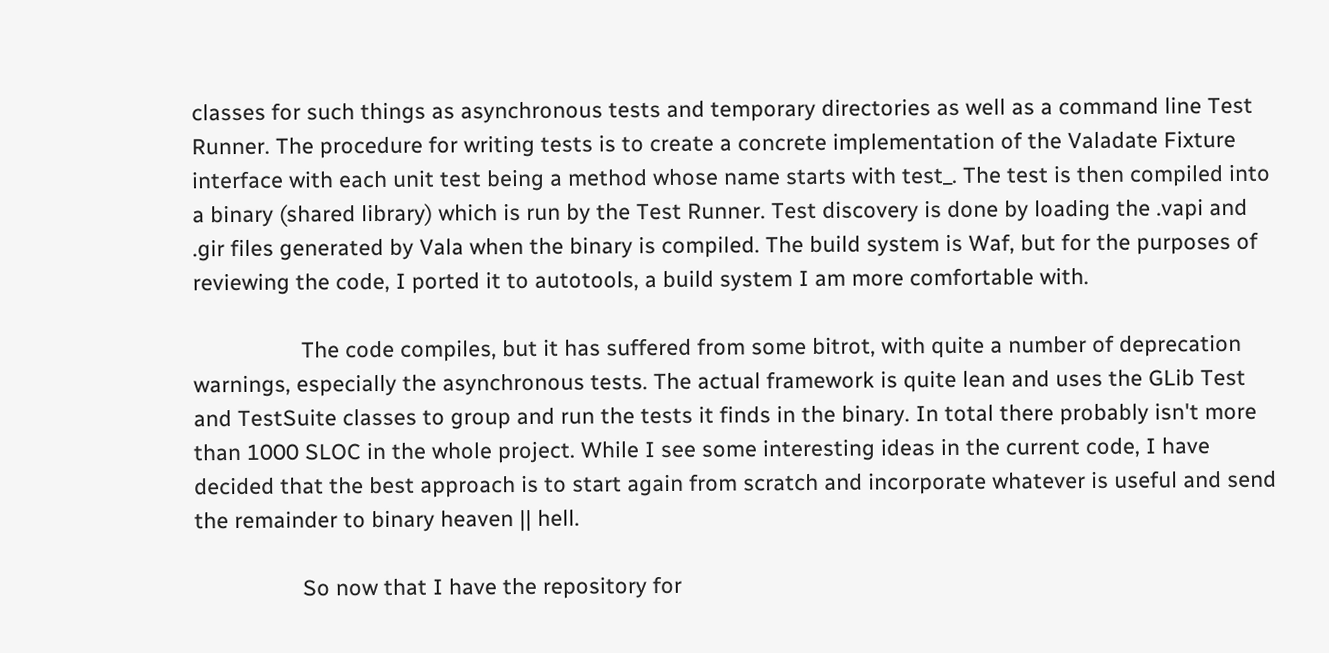classes for such things as asynchronous tests and temporary directories as well as a command line Test Runner. The procedure for writing tests is to create a concrete implementation of the Valadate Fixture interface with each unit test being a method whose name starts with test_. The test is then compiled into a binary (shared library) which is run by the Test Runner. Test discovery is done by loading the .vapi and .gir files generated by Vala when the binary is compiled. The build system is Waf, but for the purposes of reviewing the code, I ported it to autotools, a build system I am more comfortable with.

                  The code compiles, but it has suffered from some bitrot, with quite a number of deprecation warnings, especially the asynchronous tests. The actual framework is quite lean and uses the GLib Test and TestSuite classes to group and run the tests it finds in the binary. In total there probably isn't more than 1000 SLOC in the whole project. While I see some interesting ideas in the current code, I have decided that the best approach is to start again from scratch and incorporate whatever is useful and send the remainder to binary heaven || hell.

                  So now that I have the repository for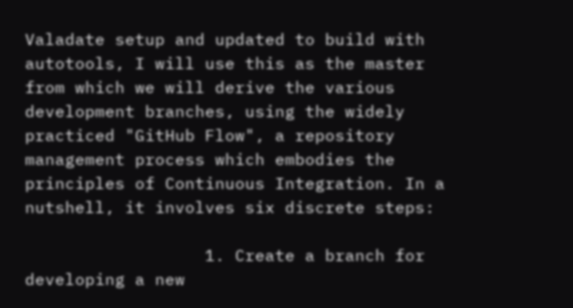Valadate setup and updated to build with autotools, I will use this as the master from which we will derive the various development branches, using the widely practiced "GitHub Flow", a repository management process which embodies the principles of Continuous Integration. In a nutshell, it involves six discrete steps:

                  1. Create a branch for developing a new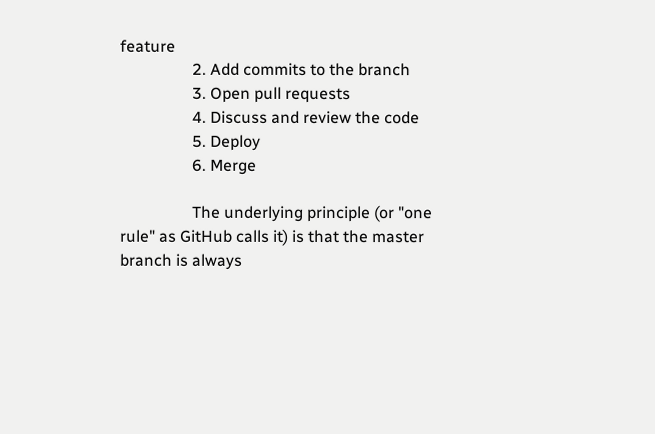feature
                  2. Add commits to the branch
                  3. Open pull requests
                  4. Discuss and review the code
                  5. Deploy
                  6. Merge

                  The underlying principle (or "one rule" as GitHub calls it) is that the master branch is always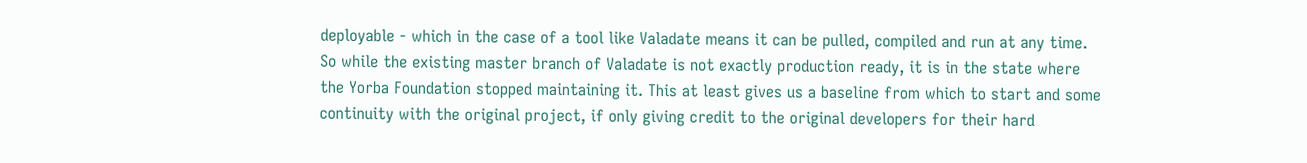deployable - which in the case of a tool like Valadate means it can be pulled, compiled and run at any time. So while the existing master branch of Valadate is not exactly production ready, it is in the state where the Yorba Foundation stopped maintaining it. This at least gives us a baseline from which to start and some continuity with the original project, if only giving credit to the original developers for their hard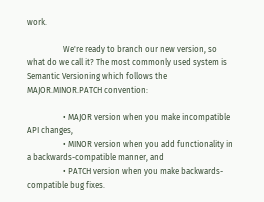work.

                  We're ready to branch our new version, so what do we call it? The most commonly used system is Semantic Versioning which follows the MAJOR.MINOR.PATCH convention:

                  • MAJOR version when you make incompatible API changes,
                  • MINOR version when you add functionality in a backwards-compatible manner, and
                  • PATCH version when you make backwards-compatible bug fixes.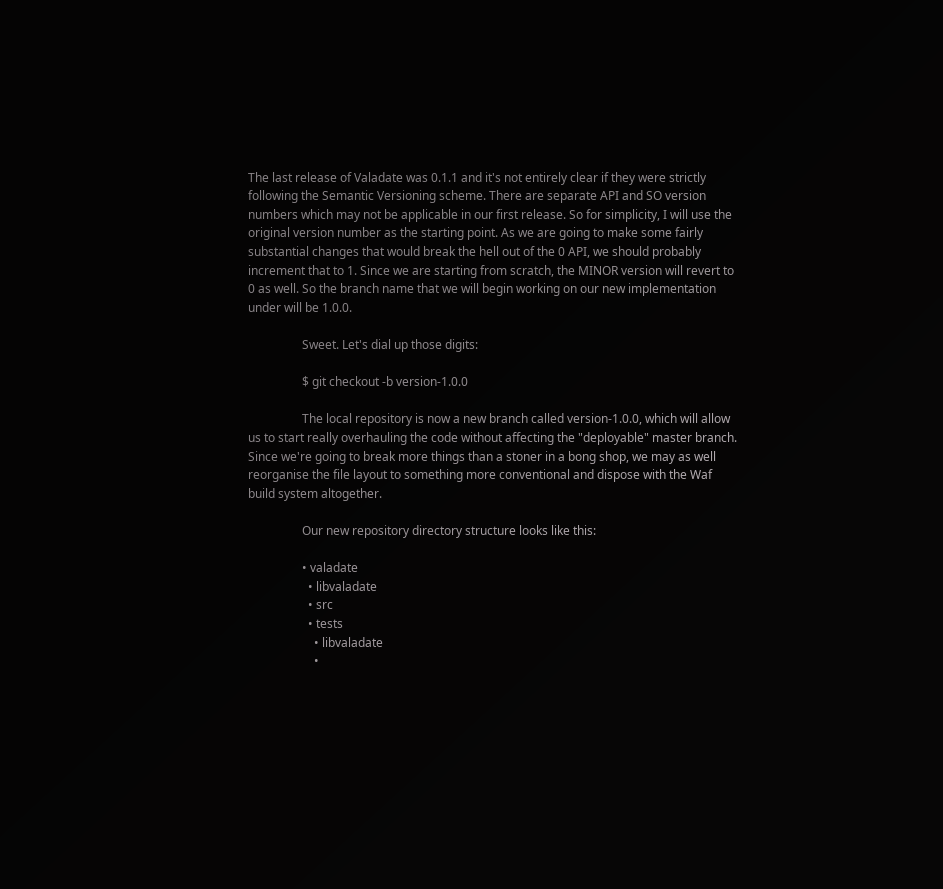The last release of Valadate was 0.1.1 and it's not entirely clear if they were strictly following the Semantic Versioning scheme. There are separate API and SO version numbers which may not be applicable in our first release. So for simplicity, I will use the original version number as the starting point. As we are going to make some fairly substantial changes that would break the hell out of the 0 API, we should probably increment that to 1. Since we are starting from scratch, the MINOR version will revert to 0 as well. So the branch name that we will begin working on our new implementation under will be 1.0.0.

                  Sweet. Let's dial up those digits:

                  $ git checkout -b version-1.0.0

                  The local repository is now a new branch called version-1.0.0, which will allow us to start really overhauling the code without affecting the "deployable" master branch. Since we're going to break more things than a stoner in a bong shop, we may as well reorganise the file layout to something more conventional and dispose with the Waf build system altogether.

                  Our new repository directory structure looks like this:

                  • valadate
                    • libvaladate
                    • src
                    • tests
                      • libvaladate
                      •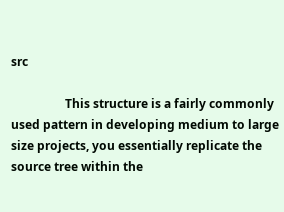src

                  This structure is a fairly commonly used pattern in developing medium to large size projects, you essentially replicate the source tree within the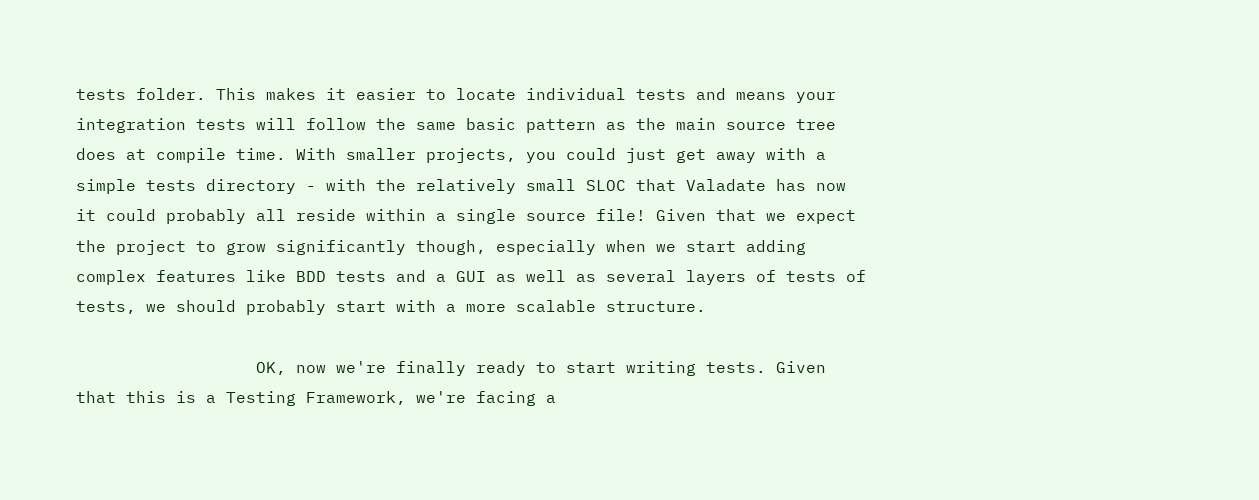tests folder. This makes it easier to locate individual tests and means your integration tests will follow the same basic pattern as the main source tree does at compile time. With smaller projects, you could just get away with a simple tests directory - with the relatively small SLOC that Valadate has now it could probably all reside within a single source file! Given that we expect the project to grow significantly though, especially when we start adding complex features like BDD tests and a GUI as well as several layers of tests of tests, we should probably start with a more scalable structure.

                  OK, now we're finally ready to start writing tests. Given that this is a Testing Framework, we're facing a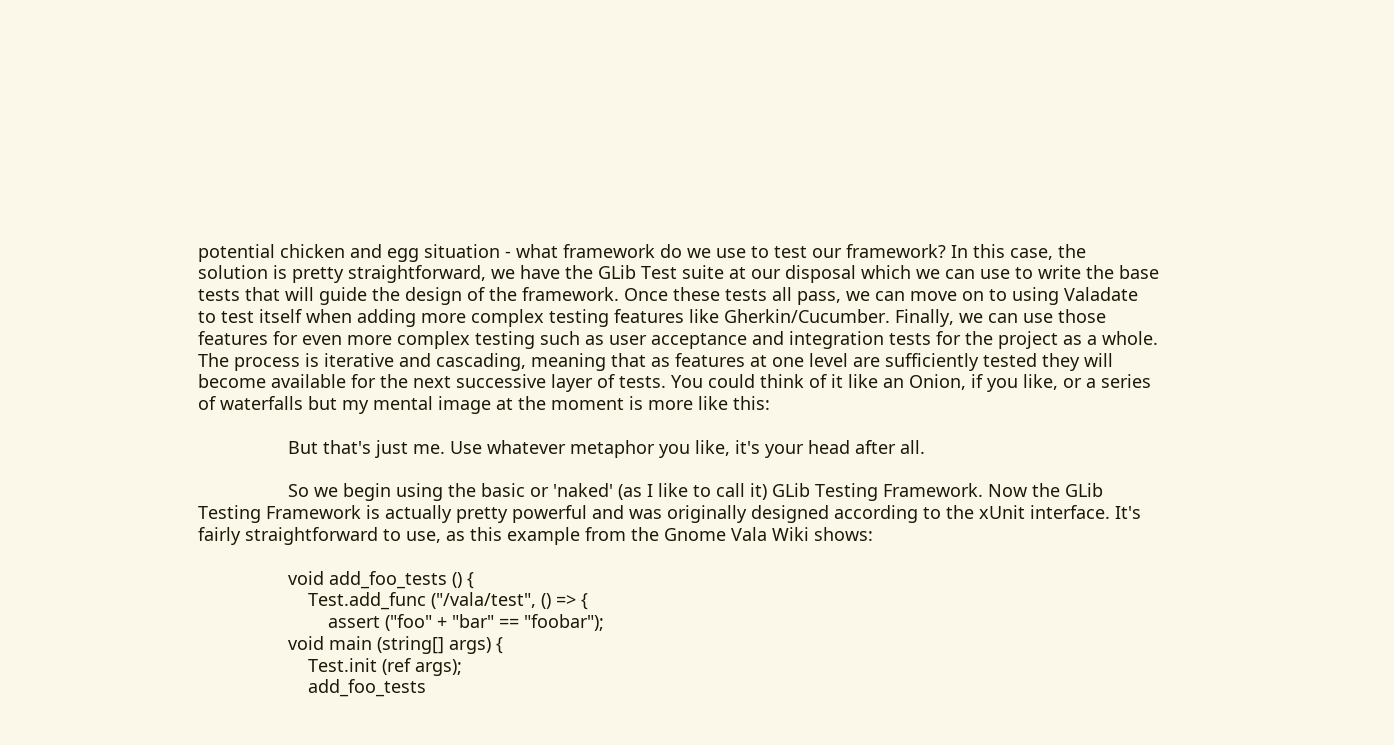potential chicken and egg situation - what framework do we use to test our framework? In this case, the solution is pretty straightforward, we have the GLib Test suite at our disposal which we can use to write the base tests that will guide the design of the framework. Once these tests all pass, we can move on to using Valadate to test itself when adding more complex testing features like Gherkin/Cucumber. Finally, we can use those features for even more complex testing such as user acceptance and integration tests for the project as a whole. The process is iterative and cascading, meaning that as features at one level are sufficiently tested they will become available for the next successive layer of tests. You could think of it like an Onion, if you like, or a series of waterfalls but my mental image at the moment is more like this:

                  But that's just me. Use whatever metaphor you like, it's your head after all.

                  So we begin using the basic or 'naked' (as I like to call it) GLib Testing Framework. Now the GLib Testing Framework is actually pretty powerful and was originally designed according to the xUnit interface. It's fairly straightforward to use, as this example from the Gnome Vala Wiki shows:

                  void add_foo_tests () {
                      Test.add_func ("/vala/test", () => {
                          assert ("foo" + "bar" == "foobar");
                  void main (string[] args) {
                      Test.init (ref args);
                      add_foo_tests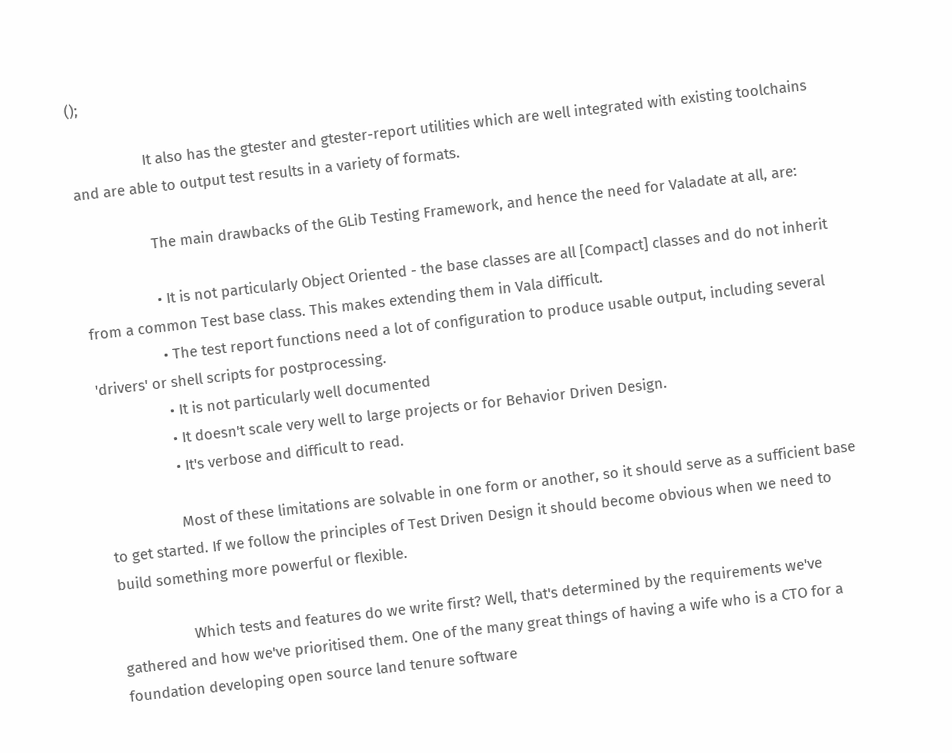();

                  It also has the gtester and gtester-report utilities which are well integrated with existing toolchains and are able to output test results in a variety of formats.

                  The main drawbacks of the GLib Testing Framework, and hence the need for Valadate at all, are:

                  • It is not particularly Object Oriented - the base classes are all [Compact] classes and do not inherit from a common Test base class. This makes extending them in Vala difficult.
                  • The test report functions need a lot of configuration to produce usable output, including several 'drivers' or shell scripts for postprocessing.
                  • It is not particularly well documented
                  • It doesn't scale very well to large projects or for Behavior Driven Design.
                  • It's verbose and difficult to read.

                  Most of these limitations are solvable in one form or another, so it should serve as a sufficient base to get started. If we follow the principles of Test Driven Design it should become obvious when we need to build something more powerful or flexible.

                  Which tests and features do we write first? Well, that's determined by the requirements we've gathered and how we've prioritised them. One of the many great things of having a wife who is a CTO for a foundation developing open source land tenure software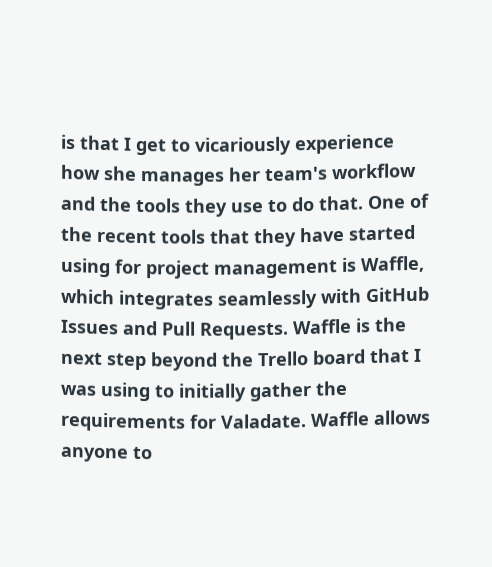is that I get to vicariously experience how she manages her team's workflow and the tools they use to do that. One of the recent tools that they have started using for project management is Waffle, which integrates seamlessly with GitHub Issues and Pull Requests. Waffle is the next step beyond the Trello board that I was using to initially gather the requirements for Valadate. Waffle allows anyone to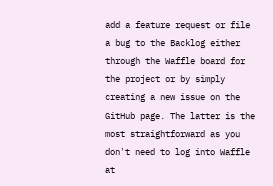add a feature request or file a bug to the Backlog either through the Waffle board for the project or by simply creating a new issue on the GitHub page. The latter is the most straightforward as you don't need to log into Waffle at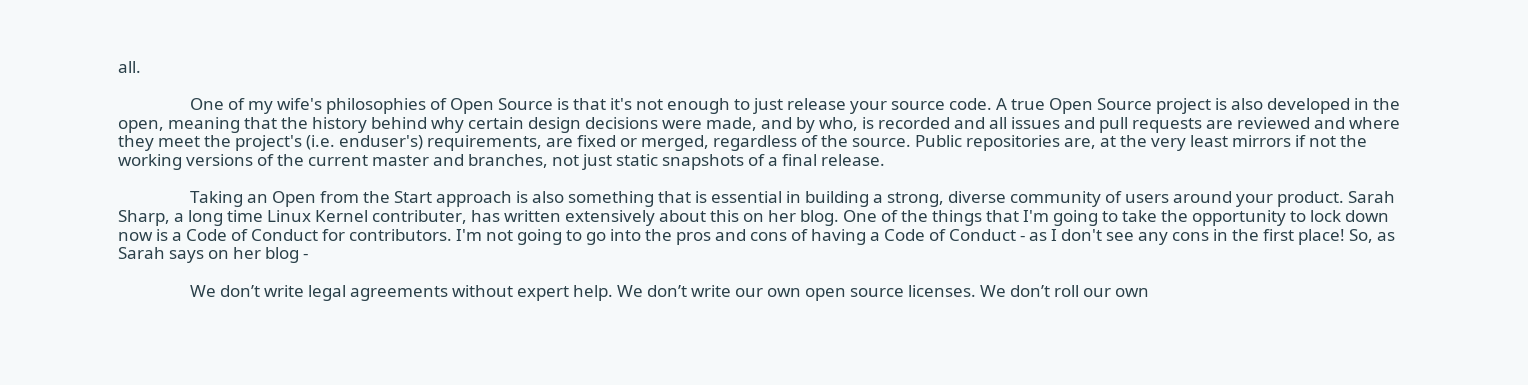all.

                  One of my wife's philosophies of Open Source is that it's not enough to just release your source code. A true Open Source project is also developed in the open, meaning that the history behind why certain design decisions were made, and by who, is recorded and all issues and pull requests are reviewed and where they meet the project's (i.e. enduser's) requirements, are fixed or merged, regardless of the source. Public repositories are, at the very least mirrors if not the working versions of the current master and branches, not just static snapshots of a final release.

                  Taking an Open from the Start approach is also something that is essential in building a strong, diverse community of users around your product. Sarah Sharp, a long time Linux Kernel contributer, has written extensively about this on her blog. One of the things that I'm going to take the opportunity to lock down now is a Code of Conduct for contributors. I'm not going to go into the pros and cons of having a Code of Conduct - as I don't see any cons in the first place! So, as Sarah says on her blog -

                  We don’t write legal agreements without expert help. We don’t write our own open source licenses. We don’t roll our own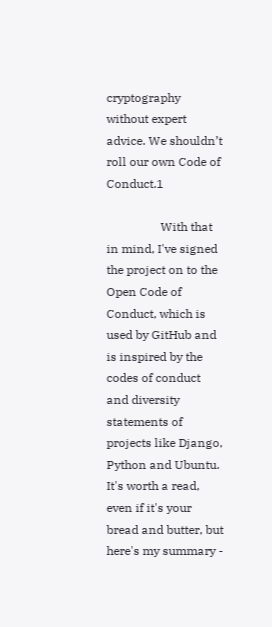cryptography without expert advice. We shouldn’t roll our own Code of Conduct.1

                  With that in mind, I've signed the project on to the Open Code of Conduct, which is used by GitHub and is inspired by the codes of conduct and diversity statements of projects like Django, Python and Ubuntu. It's worth a read, even if it's your bread and butter, but here's my summary -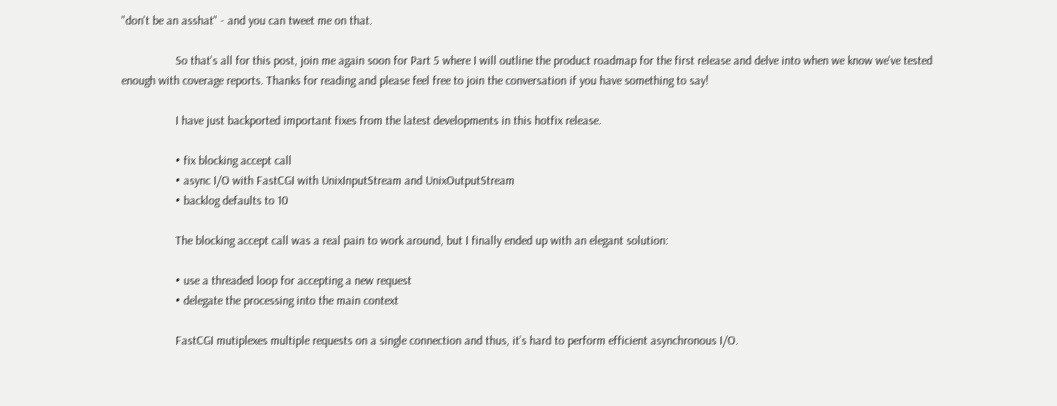"don't be an asshat" - and you can tweet me on that.

                  So that's all for this post, join me again soon for Part 5 where I will outline the product roadmap for the first release and delve into when we know we've tested enough with coverage reports. Thanks for reading and please feel free to join the conversation if you have something to say!

                  I have just backported important fixes from the latest developments in this hotfix release.

                  • fix blocking accept call
                  • async I/O with FastCGI with UnixInputStream and UnixOutputStream
                  • backlog defaults to 10

                  The blocking accept call was a real pain to work around, but I finally ended up with an elegant solution:

                  • use a threaded loop for accepting a new request
                  • delegate the processing into the main context

                  FastCGI mutiplexes multiple requests on a single connection and thus, it’s hard to perform efficient asynchronous I/O.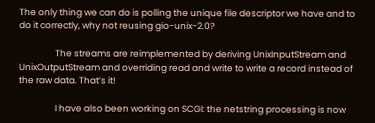The only thing we can do is polling the unique file descriptor we have and to do it correctly, why not reusing gio-unix-2.0?

                  The streams are reimplemented by deriving UnixInputStream and UnixOutputStream and overriding read and write to write a record instead of the raw data. That’s it!

                  I have also been working on SCGI: the netstring processing is now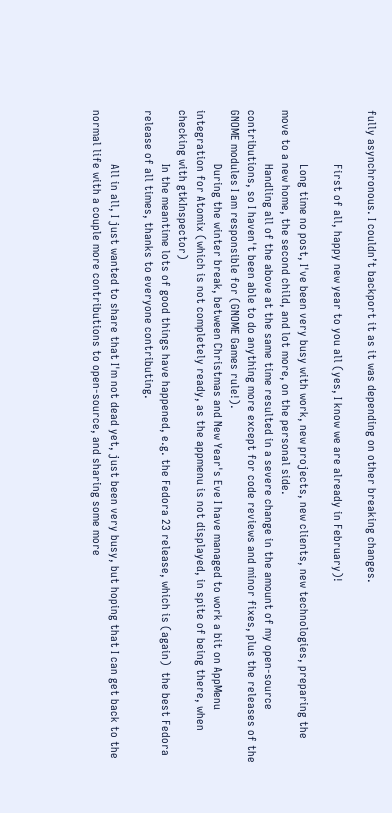fully asynchronous. I couldn’t backport it as it was depending on other breaking changes.

                  First of all, happy new year to you all (yes, I know we are already in February)!

                  Long time no post, I've been very busy with work, new projects, new clients, new technologies, preparing the move to a new home, the second child, and lot more, on the personal side.
                  Handling all of the above at the same time resulted in a severe change in the amount of my open-source contributions, so I haven't been able to do anything more except for code reviews and minor fixes, plus the releases of the GNOME modules I am responsible for (GNOME Games rule!).
                  During the winter break, between Christmas and New Year's Eve I have managed to work a bit on AppMenu integration for Atomix (which is not completely ready, as the appmenu is not displayed, in spite of being there, when checking with gtkInspector)
                  In the meantime lots of good things have happened, e.g. the Fedora 23 release, which is (again)  the best Fedora release of all times, thanks to everyone contributing.

                  All in all, I just wanted to share that I'm not dead yet, just been very busy, but hoping that I can get back to the normal life with a couple more contributions to open-source, and sharing some more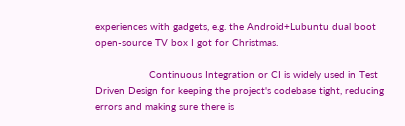experiences with gadgets, e.g. the Android+Lubuntu dual boot open-source TV box I got for Christmas.

                  Continuous Integration or CI is widely used in Test Driven Design for keeping the project's codebase tight, reducing errors and making sure there is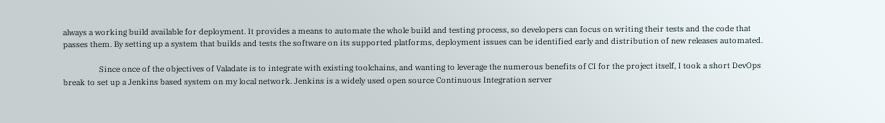always a working build available for deployment. It provides a means to automate the whole build and testing process, so developers can focus on writing their tests and the code that passes them. By setting up a system that builds and tests the software on its supported platforms, deployment issues can be identified early and distribution of new releases automated.

                  Since once of the objectives of Valadate is to integrate with existing toolchains, and wanting to leverage the numerous benefits of CI for the project itself, I took a short DevOps break to set up a Jenkins based system on my local network. Jenkins is a widely used open source Continuous Integration server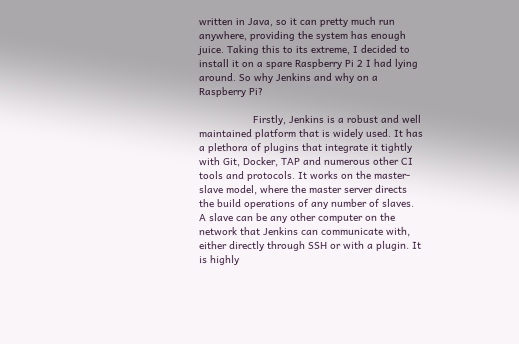written in Java, so it can pretty much run anywhere, providing the system has enough juice. Taking this to its extreme, I decided to install it on a spare Raspberry Pi 2 I had lying around. So why Jenkins and why on a Raspberry Pi?

                  Firstly, Jenkins is a robust and well maintained platform that is widely used. It has a plethora of plugins that integrate it tightly with Git, Docker, TAP and numerous other CI tools and protocols. It works on the master-slave model, where the master server directs the build operations of any number of slaves. A slave can be any other computer on the network that Jenkins can communicate with, either directly through SSH or with a plugin. It is highly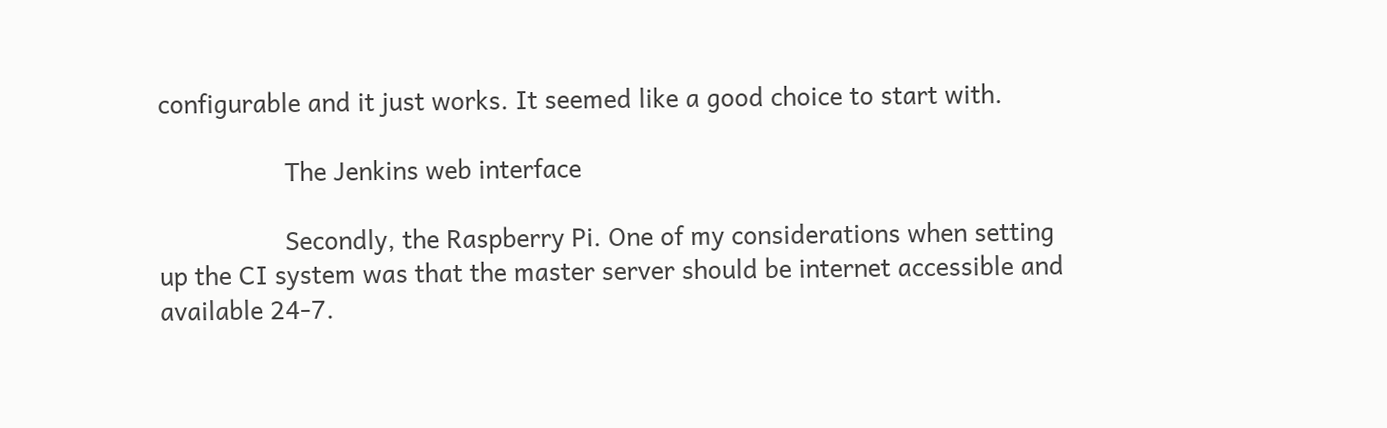configurable and it just works. It seemed like a good choice to start with.

                  The Jenkins web interface

                  Secondly, the Raspberry Pi. One of my considerations when setting up the CI system was that the master server should be internet accessible and available 24-7.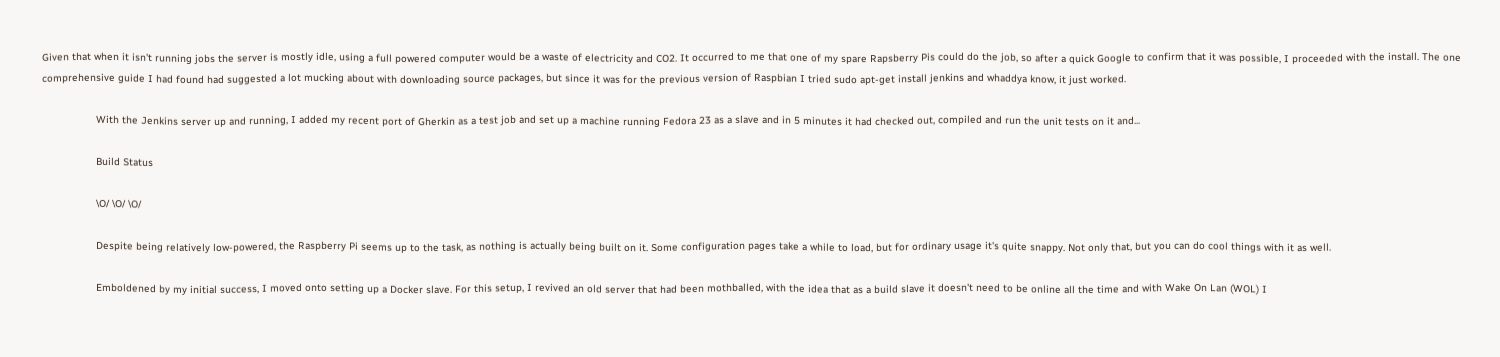Given that when it isn't running jobs the server is mostly idle, using a full powered computer would be a waste of electricity and CO2. It occurred to me that one of my spare Rapsberry Pis could do the job, so after a quick Google to confirm that it was possible, I proceeded with the install. The one comprehensive guide I had found had suggested a lot mucking about with downloading source packages, but since it was for the previous version of Raspbian I tried sudo apt-get install jenkins and whaddya know, it just worked.

                  With the Jenkins server up and running, I added my recent port of Gherkin as a test job and set up a machine running Fedora 23 as a slave and in 5 minutes it had checked out, compiled and run the unit tests on it and...

                  Build Status

                  \O/ \O/ \O/

                  Despite being relatively low-powered, the Raspberry Pi seems up to the task, as nothing is actually being built on it. Some configuration pages take a while to load, but for ordinary usage it's quite snappy. Not only that, but you can do cool things with it as well.

                  Emboldened by my initial success, I moved onto setting up a Docker slave. For this setup, I revived an old server that had been mothballed, with the idea that as a build slave it doesn't need to be online all the time and with Wake On Lan (WOL) I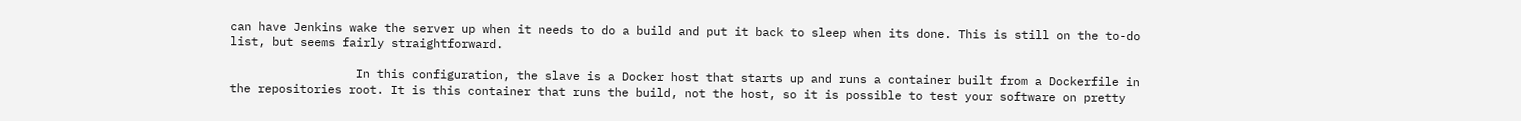can have Jenkins wake the server up when it needs to do a build and put it back to sleep when its done. This is still on the to-do list, but seems fairly straightforward.

                  In this configuration, the slave is a Docker host that starts up and runs a container built from a Dockerfile in the repositories root. It is this container that runs the build, not the host, so it is possible to test your software on pretty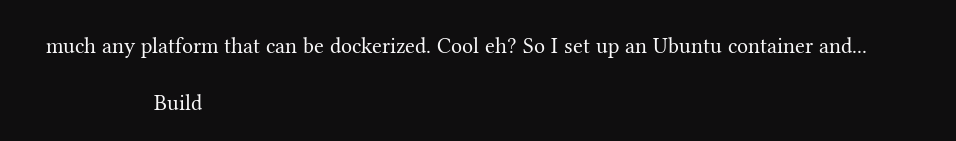much any platform that can be dockerized. Cool eh? So I set up an Ubuntu container and...

                  Build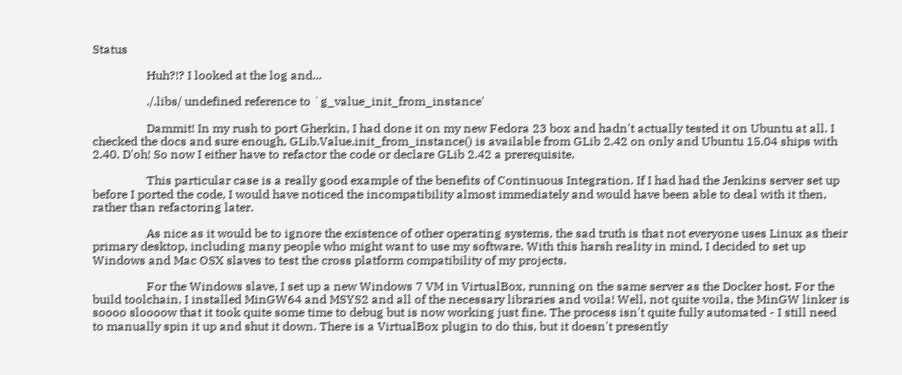Status

                  Huh?!? I looked at the log and...

                  ./.libs/ undefined reference to `g_value_init_from_instance'

                  Dammit! In my rush to port Gherkin, I had done it on my new Fedora 23 box and hadn't actually tested it on Ubuntu at all. I checked the docs and sure enough, GLib.Value.init_from_instance() is available from GLib 2.42 on only and Ubuntu 15.04 ships with 2.40. D'oh! So now I either have to refactor the code or declare GLib 2.42 a prerequisite.

                  This particular case is a really good example of the benefits of Continuous Integration. If I had had the Jenkins server set up before I ported the code, I would have noticed the incompatibility almost immediately and would have been able to deal with it then, rather than refactoring later.

                  As nice as it would be to ignore the existence of other operating systems, the sad truth is that not everyone uses Linux as their primary desktop, including many people who might want to use my software. With this harsh reality in mind, I decided to set up Windows and Mac OSX slaves to test the cross platform compatibility of my projects.

                  For the Windows slave, I set up a new Windows 7 VM in VirtualBox, running on the same server as the Docker host. For the build toolchain, I installed MinGW64 and MSYS2 and all of the necessary libraries and voila! Well, not quite voila, the MinGW linker is soooo sloooow that it took quite some time to debug but is now working just fine. The process isn't quite fully automated - I still need to manually spin it up and shut it down. There is a VirtualBox plugin to do this, but it doesn't presently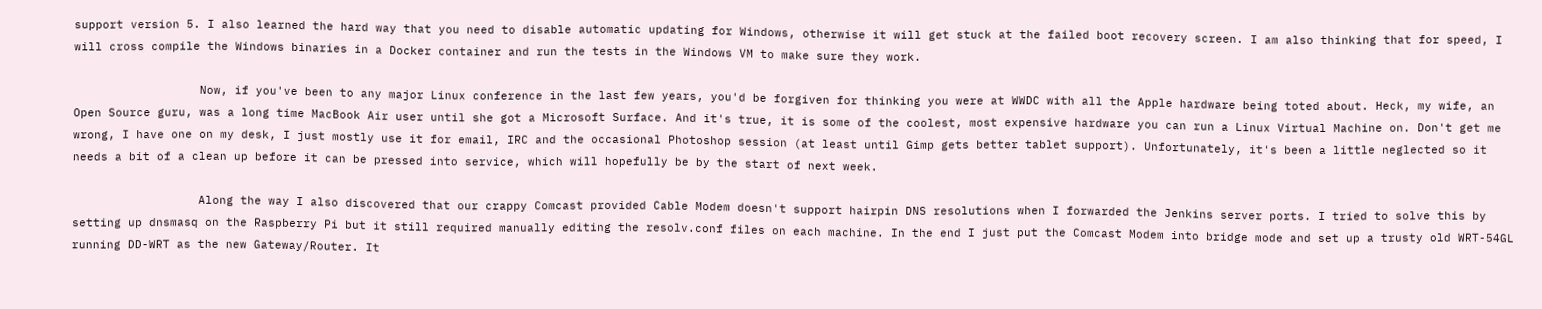support version 5. I also learned the hard way that you need to disable automatic updating for Windows, otherwise it will get stuck at the failed boot recovery screen. I am also thinking that for speed, I will cross compile the Windows binaries in a Docker container and run the tests in the Windows VM to make sure they work.

                  Now, if you've been to any major Linux conference in the last few years, you'd be forgiven for thinking you were at WWDC with all the Apple hardware being toted about. Heck, my wife, an Open Source guru, was a long time MacBook Air user until she got a Microsoft Surface. And it's true, it is some of the coolest, most expensive hardware you can run a Linux Virtual Machine on. Don't get me wrong, I have one on my desk, I just mostly use it for email, IRC and the occasional Photoshop session (at least until Gimp gets better tablet support). Unfortunately, it's been a little neglected so it needs a bit of a clean up before it can be pressed into service, which will hopefully be by the start of next week.

                  Along the way I also discovered that our crappy Comcast provided Cable Modem doesn't support hairpin DNS resolutions when I forwarded the Jenkins server ports. I tried to solve this by setting up dnsmasq on the Raspberry Pi but it still required manually editing the resolv.conf files on each machine. In the end I just put the Comcast Modem into bridge mode and set up a trusty old WRT-54GL running DD-WRT as the new Gateway/Router. It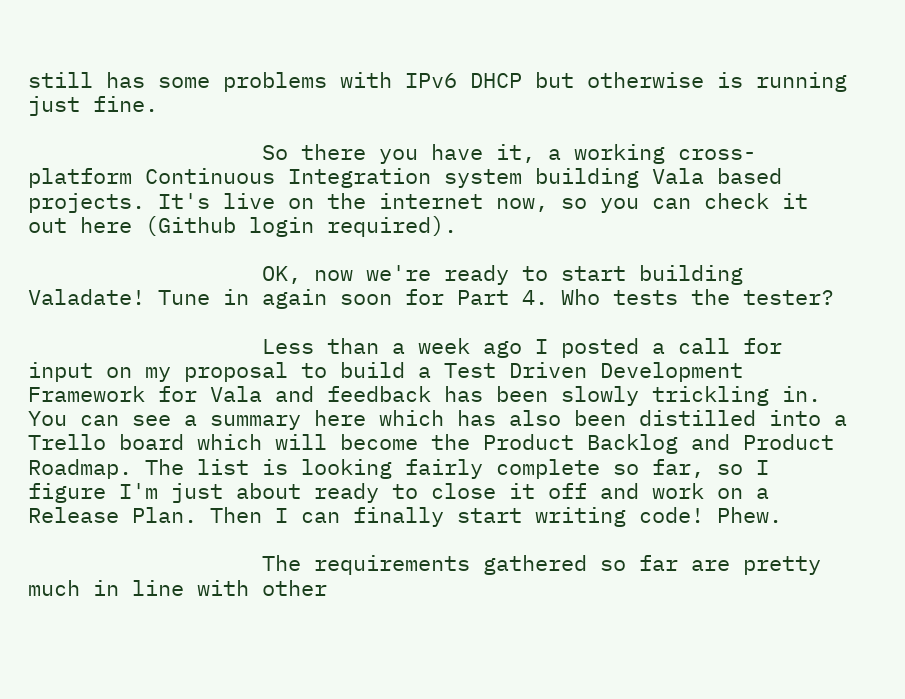still has some problems with IPv6 DHCP but otherwise is running just fine.

                  So there you have it, a working cross-platform Continuous Integration system building Vala based projects. It's live on the internet now, so you can check it out here (Github login required).

                  OK, now we're ready to start building Valadate! Tune in again soon for Part 4. Who tests the tester?

                  Less than a week ago I posted a call for input on my proposal to build a Test Driven Development Framework for Vala and feedback has been slowly trickling in. You can see a summary here which has also been distilled into a Trello board which will become the Product Backlog and Product Roadmap. The list is looking fairly complete so far, so I figure I'm just about ready to close it off and work on a Release Plan. Then I can finally start writing code! Phew.

                  The requirements gathered so far are pretty much in line with other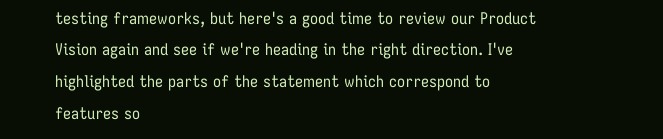testing frameworks, but here's a good time to review our Product Vision again and see if we're heading in the right direction. I've highlighted the parts of the statement which correspond to features so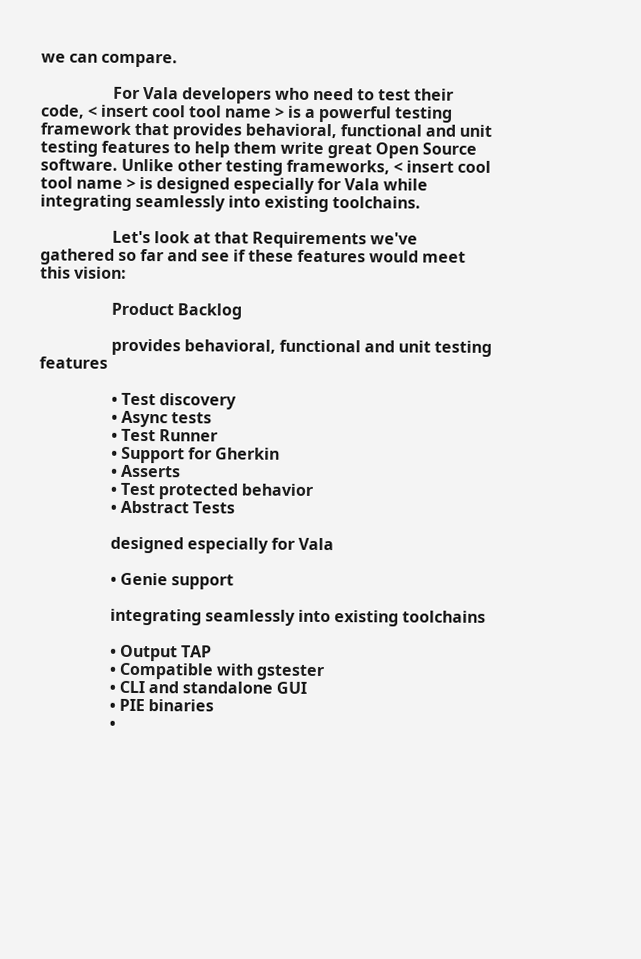we can compare.

                  For Vala developers who need to test their code, < insert cool tool name > is a powerful testing framework that provides behavioral, functional and unit testing features to help them write great Open Source software. Unlike other testing frameworks, < insert cool tool name > is designed especially for Vala while integrating seamlessly into existing toolchains.

                  Let's look at that Requirements we've gathered so far and see if these features would meet this vision:

                  Product Backlog

                  provides behavioral, functional and unit testing features

                  • Test discovery
                  • Async tests
                  • Test Runner
                  • Support for Gherkin
                  • Asserts
                  • Test protected behavior
                  • Abstract Tests

                  designed especially for Vala

                  • Genie support

                  integrating seamlessly into existing toolchains

                  • Output TAP
                  • Compatible with gstester
                  • CLI and standalone GUI
                  • PIE binaries
                  •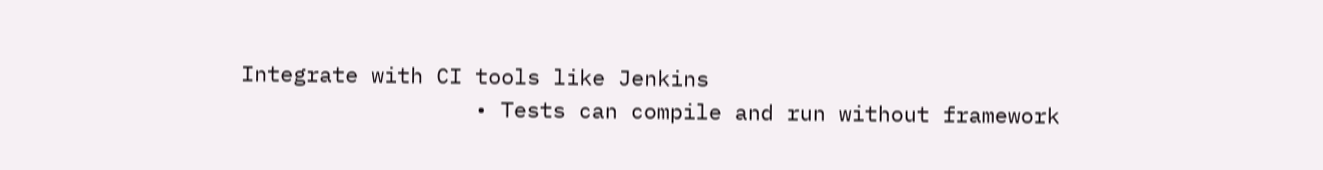Integrate with CI tools like Jenkins
                  • Tests can compile and run without framework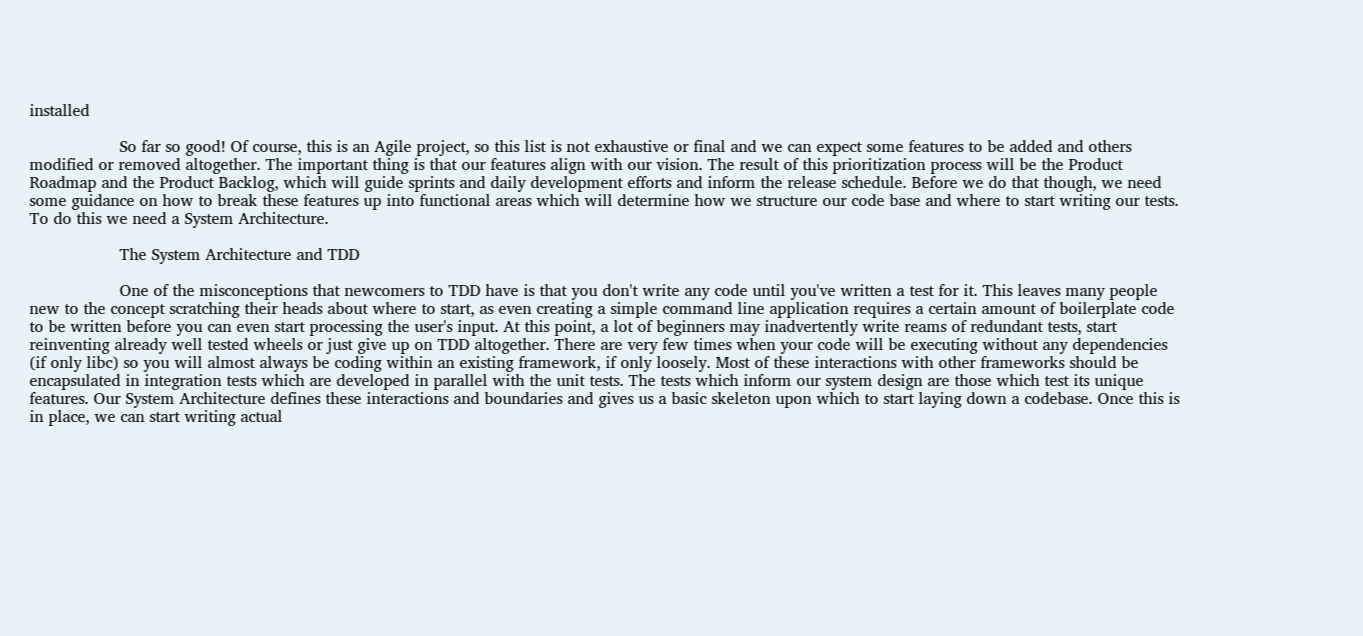installed

                  So far so good! Of course, this is an Agile project, so this list is not exhaustive or final and we can expect some features to be added and others modified or removed altogether. The important thing is that our features align with our vision. The result of this prioritization process will be the Product Roadmap and the Product Backlog, which will guide sprints and daily development efforts and inform the release schedule. Before we do that though, we need some guidance on how to break these features up into functional areas which will determine how we structure our code base and where to start writing our tests. To do this we need a System Architecture.

                  The System Architecture and TDD

                  One of the misconceptions that newcomers to TDD have is that you don't write any code until you've written a test for it. This leaves many people new to the concept scratching their heads about where to start, as even creating a simple command line application requires a certain amount of boilerplate code to be written before you can even start processing the user's input. At this point, a lot of beginners may inadvertently write reams of redundant tests, start reinventing already well tested wheels or just give up on TDD altogether. There are very few times when your code will be executing without any dependencies (if only libc) so you will almost always be coding within an existing framework, if only loosely. Most of these interactions with other frameworks should be encapsulated in integration tests which are developed in parallel with the unit tests. The tests which inform our system design are those which test its unique features. Our System Architecture defines these interactions and boundaries and gives us a basic skeleton upon which to start laying down a codebase. Once this is in place, we can start writing actual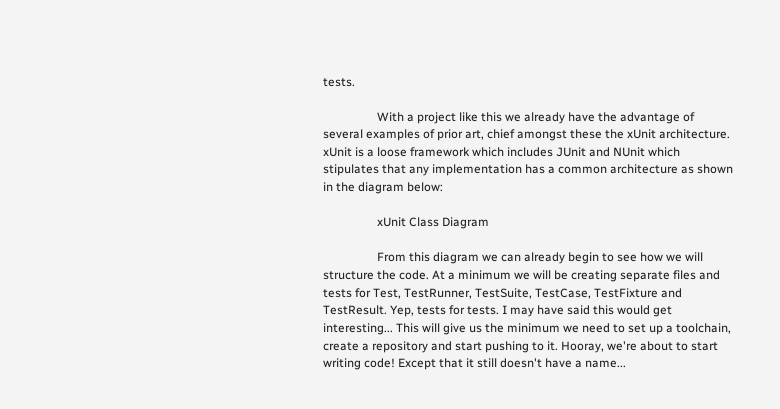tests.

                  With a project like this we already have the advantage of several examples of prior art, chief amongst these the xUnit architecture. xUnit is a loose framework which includes JUnit and NUnit which stipulates that any implementation has a common architecture as shown in the diagram below:

                  xUnit Class Diagram

                  From this diagram we can already begin to see how we will structure the code. At a minimum we will be creating separate files and tests for Test, TestRunner, TestSuite, TestCase, TestFixture and TestResult. Yep, tests for tests. I may have said this would get interesting... This will give us the minimum we need to set up a toolchain, create a repository and start pushing to it. Hooray, we're about to start writing code! Except that it still doesn't have a name...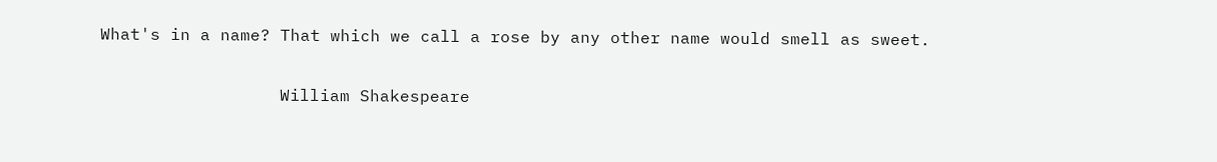What's in a name? That which we call a rose by any other name would smell as sweet.

                  William Shakespeare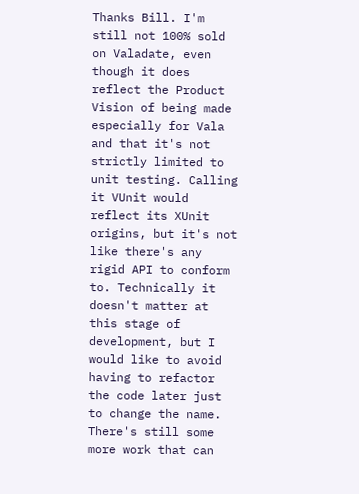Thanks Bill. I'm still not 100% sold on Valadate, even though it does reflect the Product Vision of being made especially for Vala and that it's not strictly limited to unit testing. Calling it VUnit would reflect its XUnit origins, but it's not like there's any rigid API to conform to. Technically it doesn't matter at this stage of development, but I would like to avoid having to refactor the code later just to change the name. There's still some more work that can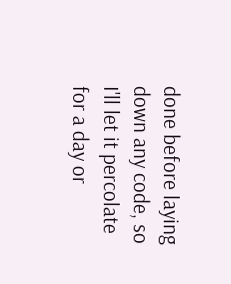done before laying down any code, so I'll let it percolate for a day or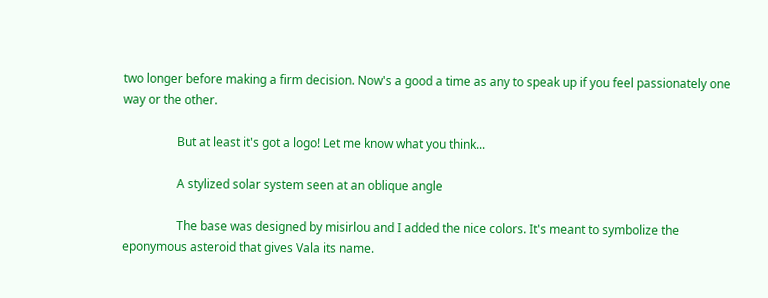two longer before making a firm decision. Now's a good a time as any to speak up if you feel passionately one way or the other.

                  But at least it's got a logo! Let me know what you think...

                  A stylized solar system seen at an oblique angle

                  The base was designed by misirlou and I added the nice colors. It's meant to symbolize the eponymous asteroid that gives Vala its name.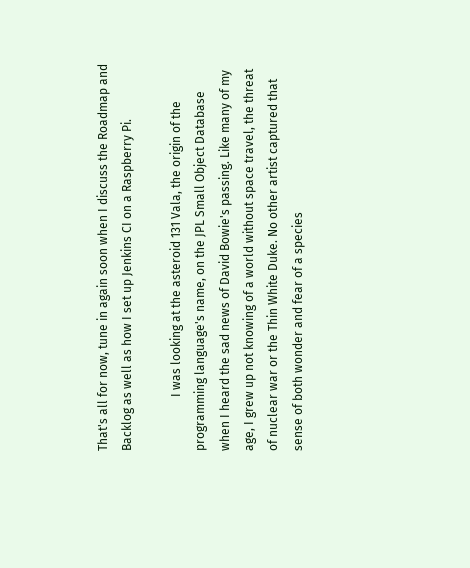That's all for now, tune in again soon when I discuss the Roadmap and Backlog as well as how I set up Jenkins CI on a Raspberry Pi.

                  I was looking at the asteroid 131 Vala, the origin of the programming language's name, on the JPL Small Object Database when I heard the sad news of David Bowie's passing. Like many of my age, I grew up not knowing of a world without space travel, the threat of nuclear war or the Thin White Duke. No other artist captured that sense of both wonder and fear of a species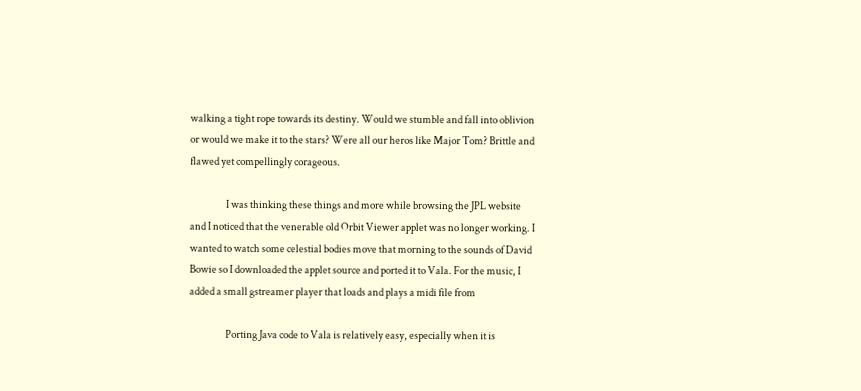walking a tight rope towards its destiny. Would we stumble and fall into oblivion or would we make it to the stars? Were all our heros like Major Tom? Brittle and flawed yet compellingly corageous.

                  I was thinking these things and more while browsing the JPL website and I noticed that the venerable old Orbit Viewer applet was no longer working. I wanted to watch some celestial bodies move that morning to the sounds of David Bowie so I downloaded the applet source and ported it to Vala. For the music, I added a small gstreamer player that loads and plays a midi file from

                  Porting Java code to Vala is relatively easy, especially when it is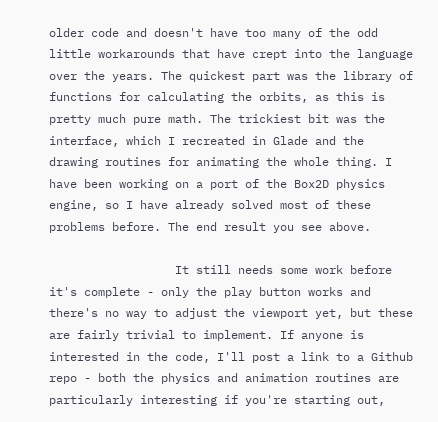older code and doesn't have too many of the odd little workarounds that have crept into the language over the years. The quickest part was the library of functions for calculating the orbits, as this is pretty much pure math. The trickiest bit was the interface, which I recreated in Glade and the drawing routines for animating the whole thing. I have been working on a port of the Box2D physics engine, so I have already solved most of these problems before. The end result you see above.

                  It still needs some work before it's complete - only the play button works and there's no way to adjust the viewport yet, but these are fairly trivial to implement. If anyone is interested in the code, I'll post a link to a Github repo - both the physics and animation routines are particularly interesting if you're starting out,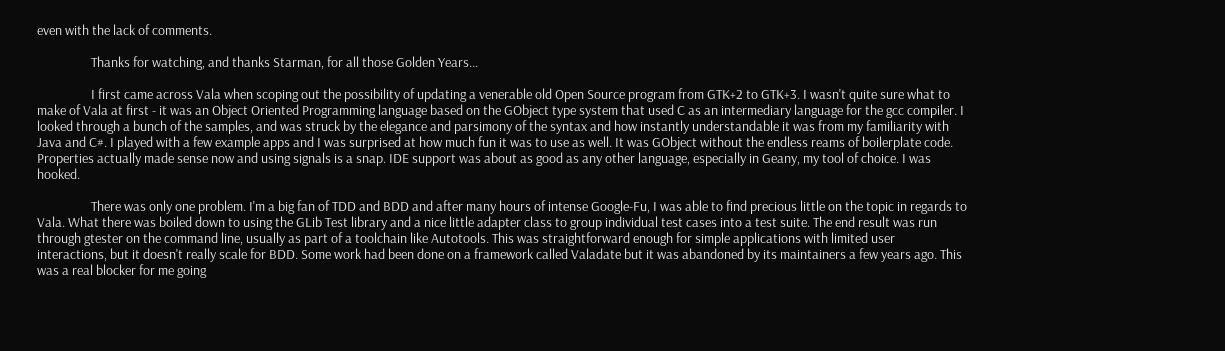even with the lack of comments.

                  Thanks for watching, and thanks Starman, for all those Golden Years...

                  I first came across Vala when scoping out the possibility of updating a venerable old Open Source program from GTK+2 to GTK+3. I wasn't quite sure what to make of Vala at first - it was an Object Oriented Programming language based on the GObject type system that used C as an intermediary language for the gcc compiler. I looked through a bunch of the samples, and was struck by the elegance and parsimony of the syntax and how instantly understandable it was from my familiarity with Java and C#. I played with a few example apps and I was surprised at how much fun it was to use as well. It was GObject without the endless reams of boilerplate code. Properties actually made sense now and using signals is a snap. IDE support was about as good as any other language, especially in Geany, my tool of choice. I was hooked.

                  There was only one problem. I'm a big fan of TDD and BDD and after many hours of intense Google-Fu, I was able to find precious little on the topic in regards to Vala. What there was boiled down to using the GLib Test library and a nice little adapter class to group individual test cases into a test suite. The end result was run through gtester on the command line, usually as part of a toolchain like Autotools. This was straightforward enough for simple applications with limited user interactions, but it doesn't really scale for BDD. Some work had been done on a framework called Valadate but it was abandoned by its maintainers a few years ago. This was a real blocker for me going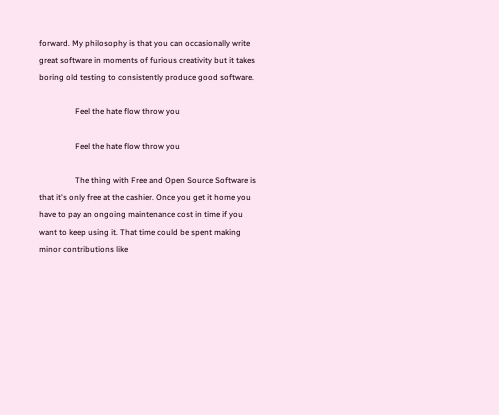forward. My philosophy is that you can occasionally write great software in moments of furious creativity but it takes boring old testing to consistently produce good software.

                  Feel the hate flow throw you

                  Feel the hate flow throw you

                  The thing with Free and Open Source Software is that it's only free at the cashier. Once you get it home you have to pay an ongoing maintenance cost in time if you want to keep using it. That time could be spent making minor contributions like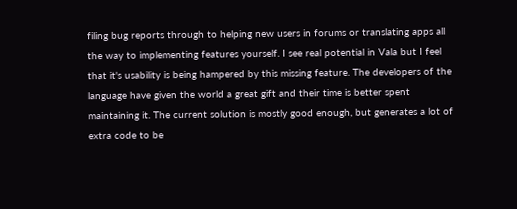filing bug reports through to helping new users in forums or translating apps all the way to implementing features yourself. I see real potential in Vala but I feel that it's usability is being hampered by this missing feature. The developers of the language have given the world a great gift and their time is better spent maintaining it. The current solution is mostly good enough, but generates a lot of extra code to be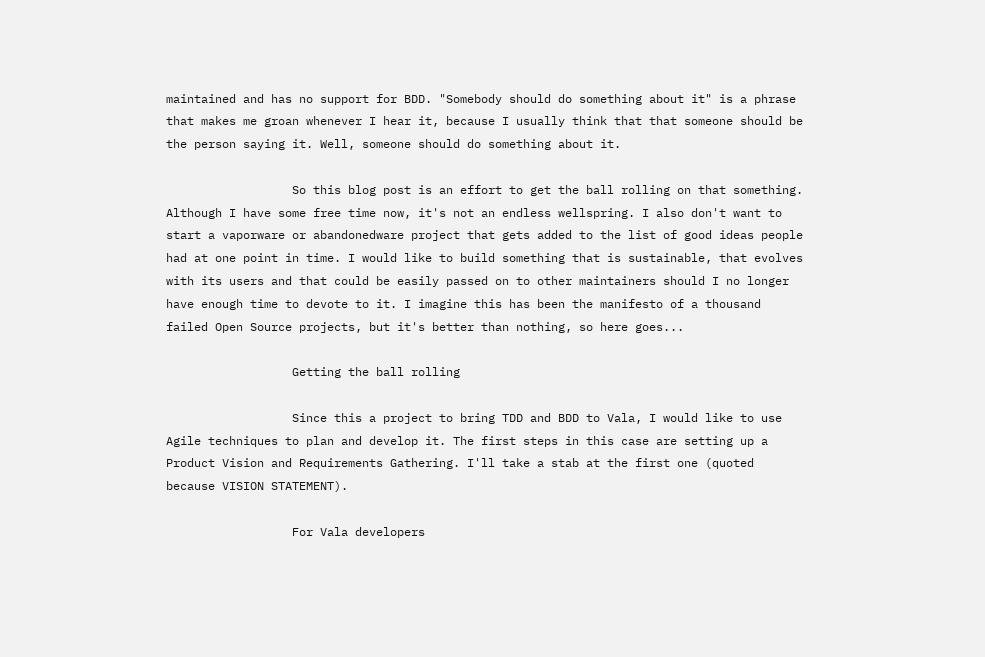maintained and has no support for BDD. "Somebody should do something about it" is a phrase that makes me groan whenever I hear it, because I usually think that that someone should be the person saying it. Well, someone should do something about it.

                  So this blog post is an effort to get the ball rolling on that something. Although I have some free time now, it's not an endless wellspring. I also don't want to start a vaporware or abandonedware project that gets added to the list of good ideas people had at one point in time. I would like to build something that is sustainable, that evolves with its users and that could be easily passed on to other maintainers should I no longer have enough time to devote to it. I imagine this has been the manifesto of a thousand failed Open Source projects, but it's better than nothing, so here goes...

                  Getting the ball rolling

                  Since this a project to bring TDD and BDD to Vala, I would like to use Agile techniques to plan and develop it. The first steps in this case are setting up a Product Vision and Requirements Gathering. I'll take a stab at the first one (quoted because VISION STATEMENT).

                  For Vala developers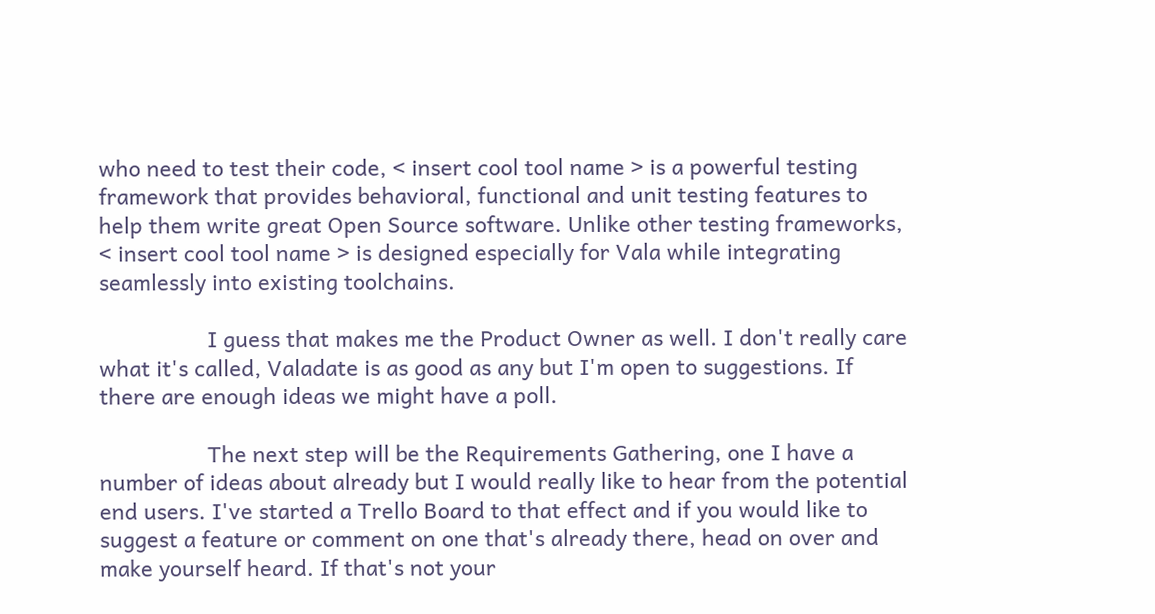who need to test their code, < insert cool tool name > is a powerful testing framework that provides behavioral, functional and unit testing features to help them write great Open Source software. Unlike other testing frameworks, < insert cool tool name > is designed especially for Vala while integrating seamlessly into existing toolchains.

                  I guess that makes me the Product Owner as well. I don't really care what it's called, Valadate is as good as any but I'm open to suggestions. If there are enough ideas we might have a poll.

                  The next step will be the Requirements Gathering, one I have a number of ideas about already but I would really like to hear from the potential end users. I've started a Trello Board to that effect and if you would like to suggest a feature or comment on one that's already there, head on over and make yourself heard. If that's not your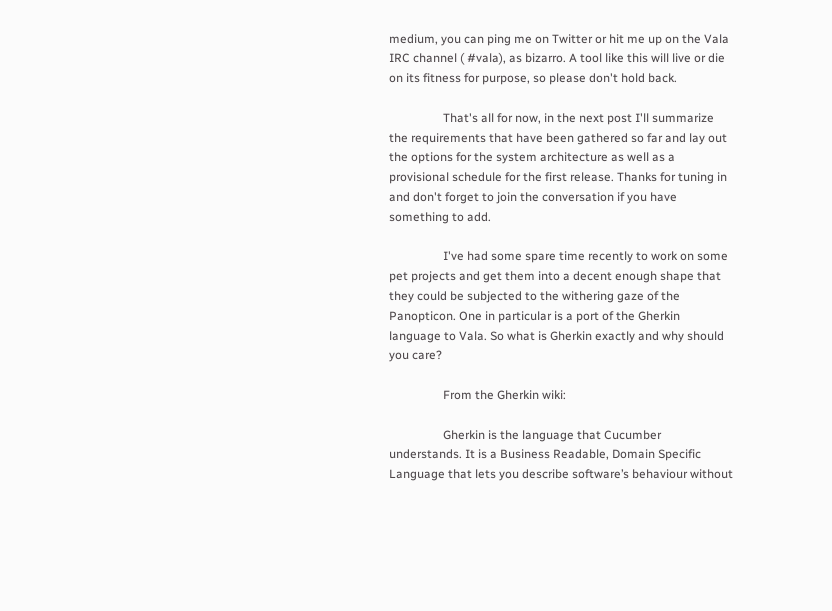medium, you can ping me on Twitter or hit me up on the Vala IRC channel ( #vala), as bizarro. A tool like this will live or die on its fitness for purpose, so please don't hold back.

                  That's all for now, in the next post I'll summarize the requirements that have been gathered so far and lay out the options for the system architecture as well as a provisional schedule for the first release. Thanks for tuning in and don't forget to join the conversation if you have something to add.

                  I've had some spare time recently to work on some pet projects and get them into a decent enough shape that they could be subjected to the withering gaze of the Panopticon. One in particular is a port of the Gherkin language to Vala. So what is Gherkin exactly and why should you care?

                  From the Gherkin wiki:

                  Gherkin is the language that Cucumber understands. It is a Business Readable, Domain Specific Language that lets you describe software’s behaviour without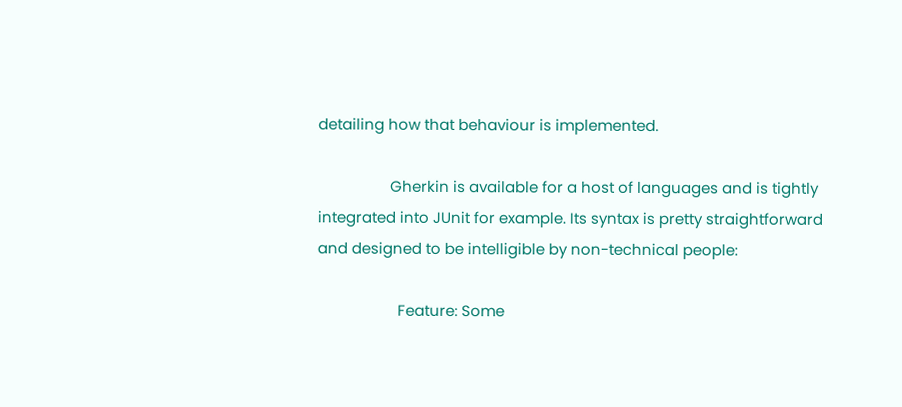detailing how that behaviour is implemented.

                  Gherkin is available for a host of languages and is tightly integrated into JUnit for example. Its syntax is pretty straightforward and designed to be intelligible by non-technical people:

                    Feature: Some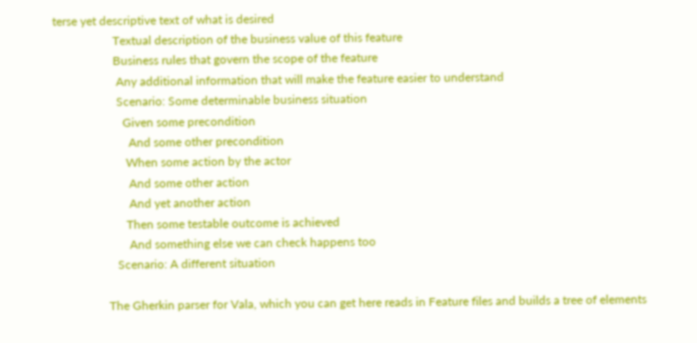terse yet descriptive text of what is desired
                    Textual description of the business value of this feature
                    Business rules that govern the scope of the feature
                     Any additional information that will make the feature easier to understand
                     Scenario: Some determinable business situation
                       Given some precondition
                         And some other precondition
                        When some action by the actor
                         And some other action
                         And yet another action
                        Then some testable outcome is achieved
                         And something else we can check happens too
                     Scenario: A different situation

                  The Gherkin parser for Vala, which you can get here reads in Feature files and builds a tree of elements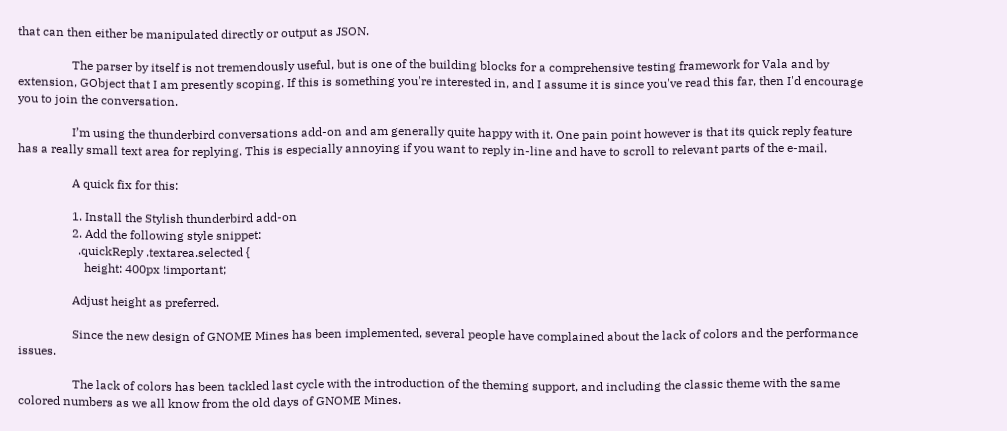that can then either be manipulated directly or output as JSON.

                  The parser by itself is not tremendously useful, but is one of the building blocks for a comprehensive testing framework for Vala and by extension, GObject that I am presently scoping. If this is something you're interested in, and I assume it is since you've read this far, then I'd encourage you to join the conversation.

                  I’m using the thunderbird conversations add-on and am generally quite happy with it. One pain point however is that its quick reply feature has a really small text area for replying. This is especially annoying if you want to reply in-line and have to scroll to relevant parts of the e-mail.

                  A quick fix for this:

                  1. Install the Stylish thunderbird add-on
                  2. Add the following style snippet:
                    .quickReply .textarea.selected {
                      height: 400px !important;

                  Adjust height as preferred.

                  Since the new design of GNOME Mines has been implemented, several people have complained about the lack of colors and the performance issues.

                  The lack of colors has been tackled last cycle with the introduction of the theming support, and including the classic theme with the same colored numbers as we all know from the old days of GNOME Mines.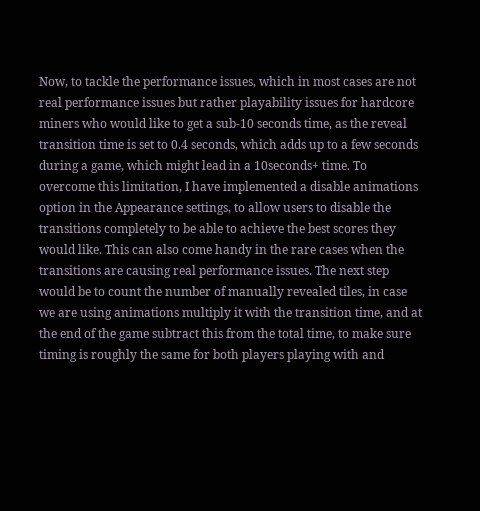Now, to tackle the performance issues, which in most cases are not real performance issues but rather playability issues for hardcore miners who would like to get a sub-10 seconds time, as the reveal transition time is set to 0.4 seconds, which adds up to a few seconds during a game, which might lead in a 10seconds+ time. To overcome this limitation, I have implemented a disable animations option in the Appearance settings, to allow users to disable the transitions completely to be able to achieve the best scores they would like. This can also come handy in the rare cases when the transitions are causing real performance issues. The next step would be to count the number of manually revealed tiles, in case we are using animations multiply it with the transition time, and at the end of the game subtract this from the total time, to make sure timing is roughly the same for both players playing with and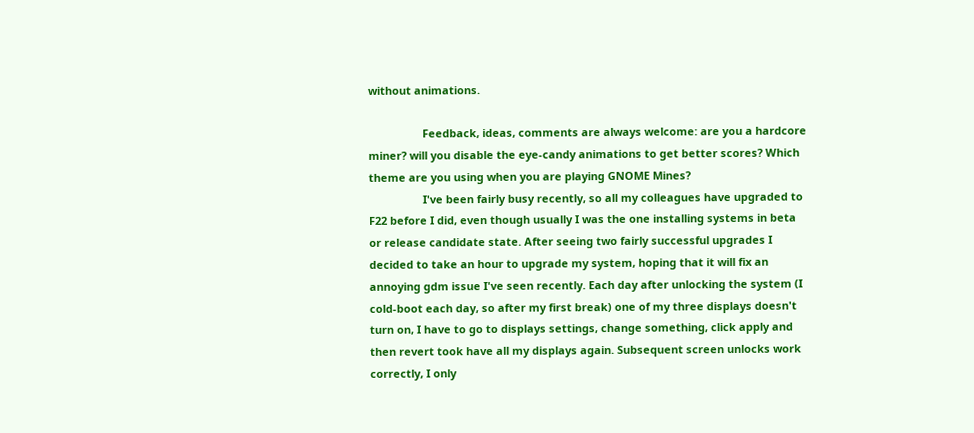without animations.

                  Feedback, ideas, comments are always welcome: are you a hardcore miner? will you disable the eye-candy animations to get better scores? Which theme are you using when you are playing GNOME Mines?
                  I've been fairly busy recently, so all my colleagues have upgraded to F22 before I did, even though usually I was the one installing systems in beta or release candidate state. After seeing two fairly successful upgrades I decided to take an hour to upgrade my system, hoping that it will fix an annoying gdm issue I've seen recently. Each day after unlocking the system (I cold-boot each day, so after my first break) one of my three displays doesn't turn on, I have to go to displays settings, change something, click apply and then revert took have all my displays again. Subsequent screen unlocks work correctly, I only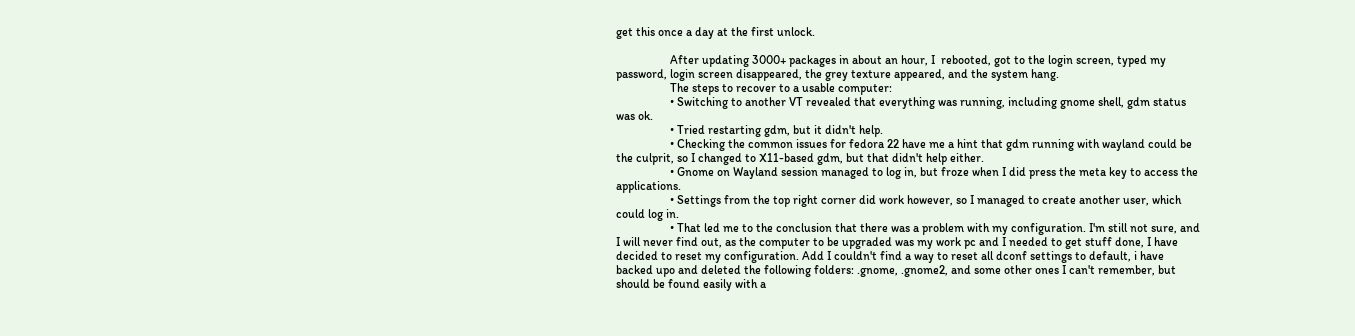get this once a day at the first unlock.

                  After updating 3000+ packages in about an hour, I  rebooted, got to the login screen, typed my password, login screen disappeared, the grey texture appeared, and the system hang.
                  The steps to recover to a usable computer:
                  • Switching to another VT revealed that everything was running, including gnome shell, gdm status was ok.
                  • Tried restarting gdm, but it didn't help.
                  • Checking the common issues for fedora 22 have me a hint that gdm running with wayland could be the culprit, so I changed to X11-based gdm, but that didn't help either.
                  • Gnome on Wayland session managed to log in, but froze when I did press the meta key to access the applications.
                  • Settings from the top right corner did work however, so I managed to create another user, which could log in.
                  • That led me to the conclusion that there was a problem with my configuration. I'm still not sure, and I will never find out, as the computer to be upgraded was my work pc and I needed to get stuff done, I have decided to reset my configuration. Add I couldn't find a way to reset all dconf settings to default, i have backed upo and deleted the following folders: .gnome, .gnome2, and some other ones I can't remember, but should be found easily with a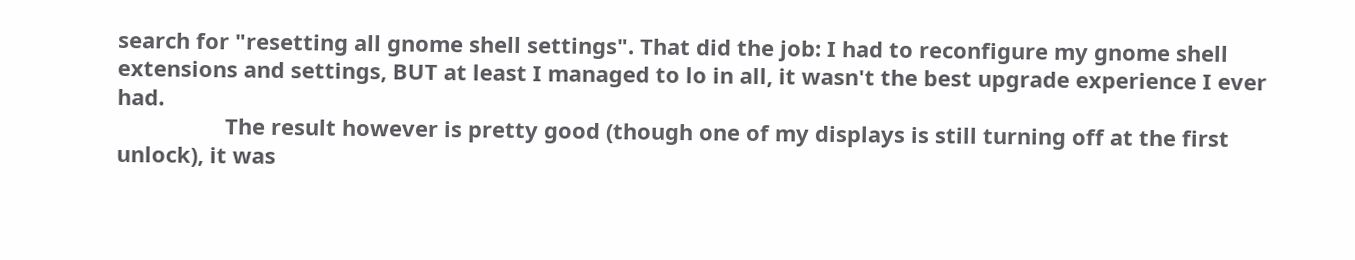search for "resetting all gnome shell settings". That did the job: I had to reconfigure my gnome shell extensions and settings, BUT at least I managed to lo in all, it wasn't the best upgrade experience I ever had.
                  The result however is pretty good (though one of my displays is still turning off at the first unlock), it was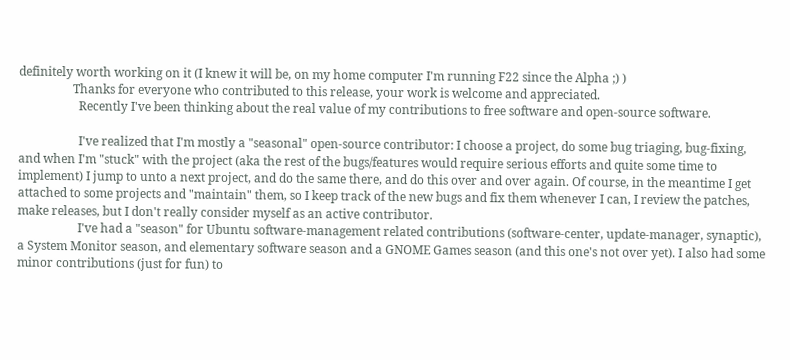definitely worth working on it (I knew it will be, on my home computer I'm running F22 since the Alpha ;) )
                  Thanks for everyone who contributed to this release, your work is welcome and appreciated.
                    Recently I've been thinking about the real value of my contributions to free software and open-source software.

                    I've realized that I'm mostly a "seasonal" open-source contributor: I choose a project, do some bug triaging, bug-fixing, and when I'm "stuck" with the project (aka the rest of the bugs/features would require serious efforts and quite some time to implement) I jump to unto a next project, and do the same there, and do this over and over again. Of course, in the meantime I get attached to some projects and "maintain" them, so I keep track of the new bugs and fix them whenever I can, I review the patches, make releases, but I don't really consider myself as an active contributor.
                    I've had a "season" for Ubuntu software-management related contributions (software-center, update-manager, synaptic), a System Monitor season, and elementary software season and a GNOME Games season (and this one's not over yet). I also had some minor contributions (just for fun) to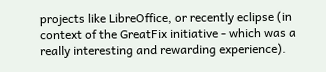projects like LibreOffice, or recently eclipse (in context of the GreatFix initiative - which was a really interesting and rewarding experience).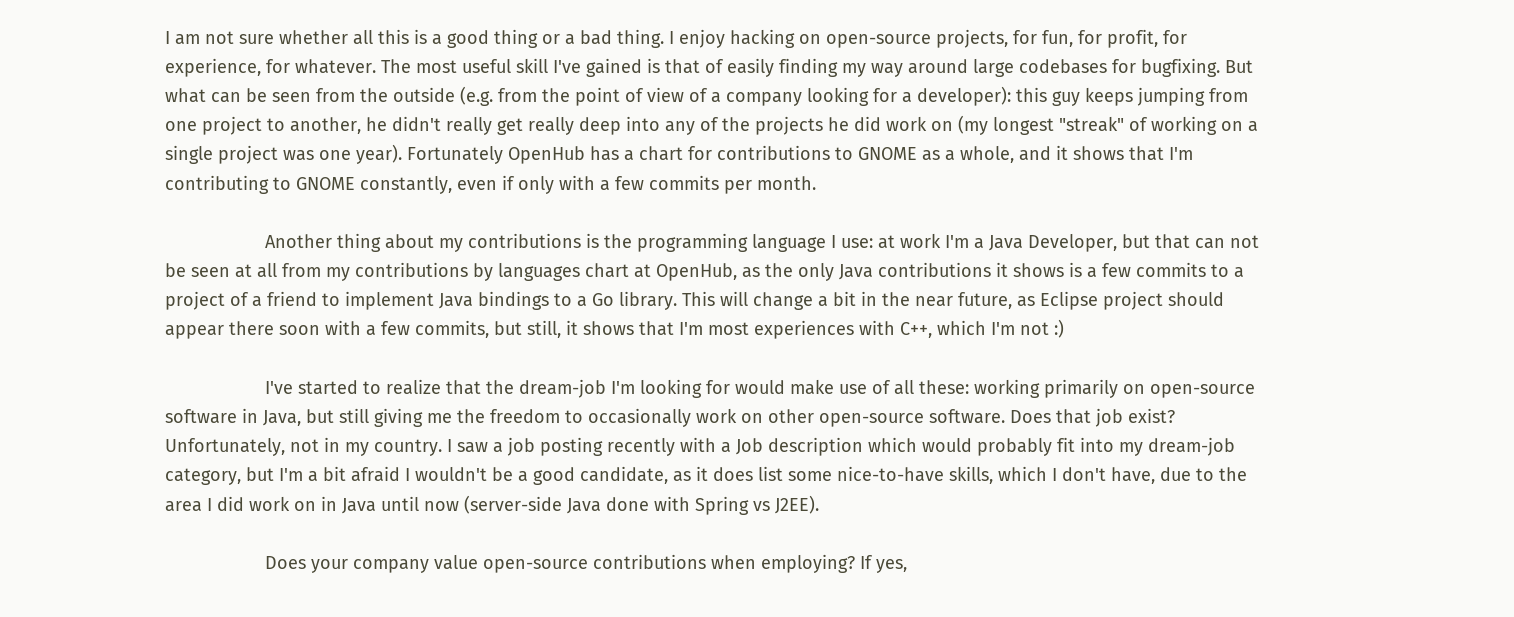I am not sure whether all this is a good thing or a bad thing. I enjoy hacking on open-source projects, for fun, for profit, for experience, for whatever. The most useful skill I've gained is that of easily finding my way around large codebases for bugfixing. But what can be seen from the outside (e.g. from the point of view of a company looking for a developer): this guy keeps jumping from one project to another, he didn't really get really deep into any of the projects he did work on (my longest "streak" of working on a single project was one year). Fortunately OpenHub has a chart for contributions to GNOME as a whole, and it shows that I'm contributing to GNOME constantly, even if only with a few commits per month.

                    Another thing about my contributions is the programming language I use: at work I'm a Java Developer, but that can not be seen at all from my contributions by languages chart at OpenHub, as the only Java contributions it shows is a few commits to a project of a friend to implement Java bindings to a Go library. This will change a bit in the near future, as Eclipse project should appear there soon with a few commits, but still, it shows that I'm most experiences with C++, which I'm not :)

                    I've started to realize that the dream-job I'm looking for would make use of all these: working primarily on open-source software in Java, but still giving me the freedom to occasionally work on other open-source software. Does that job exist? Unfortunately, not in my country. I saw a job posting recently with a Job description which would probably fit into my dream-job category, but I'm a bit afraid I wouldn't be a good candidate, as it does list some nice-to-have skills, which I don't have, due to the area I did work on in Java until now (server-side Java done with Spring vs J2EE).

                    Does your company value open-source contributions when employing? If yes,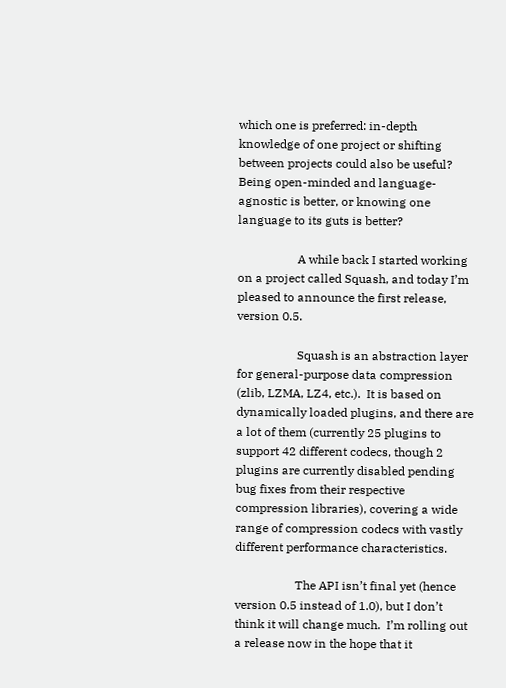which one is preferred: in-depth knowledge of one project or shifting between projects could also be useful? Being open-minded and language-agnostic is better, or knowing one language to its guts is better?

                    A while back I started working on a project called Squash, and today I’m pleased to announce the first release, version 0.5.

                    Squash is an abstraction layer for general-purpose data compression (zlib, LZMA, LZ4, etc.).  It is based on dynamically loaded plugins, and there are a lot of them (currently 25 plugins to support 42 different codecs, though 2 plugins are currently disabled pending bug fixes from their respective compression libraries), covering a wide range of compression codecs with vastly different performance characteristics.

                    The API isn’t final yet (hence version 0.5 instead of 1.0), but I don’t think it will change much.  I’m rolling out a release now in the hope that it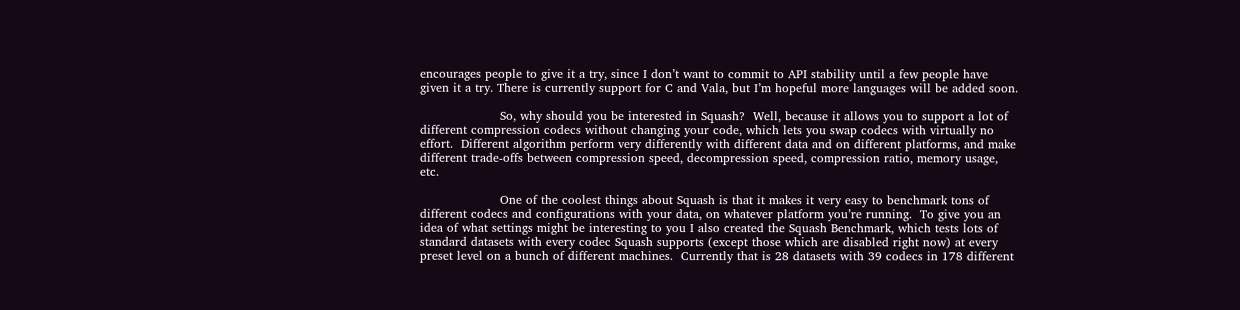encourages people to give it a try, since I don’t want to commit to API stability until a few people have given it a try. There is currently support for C and Vala, but I’m hopeful more languages will be added soon.

                    So, why should you be interested in Squash?  Well, because it allows you to support a lot of different compression codecs without changing your code, which lets you swap codecs with virtually no effort.  Different algorithm perform very differently with different data and on different platforms, and make different trade-offs between compression speed, decompression speed, compression ratio, memory usage, etc.

                    One of the coolest things about Squash is that it makes it very easy to benchmark tons of different codecs and configurations with your data, on whatever platform you’re running.  To give you an idea of what settings might be interesting to you I also created the Squash Benchmark, which tests lots of standard datasets with every codec Squash supports (except those which are disabled right now) at every preset level on a bunch of different machines.  Currently that is 28 datasets with 39 codecs in 178 different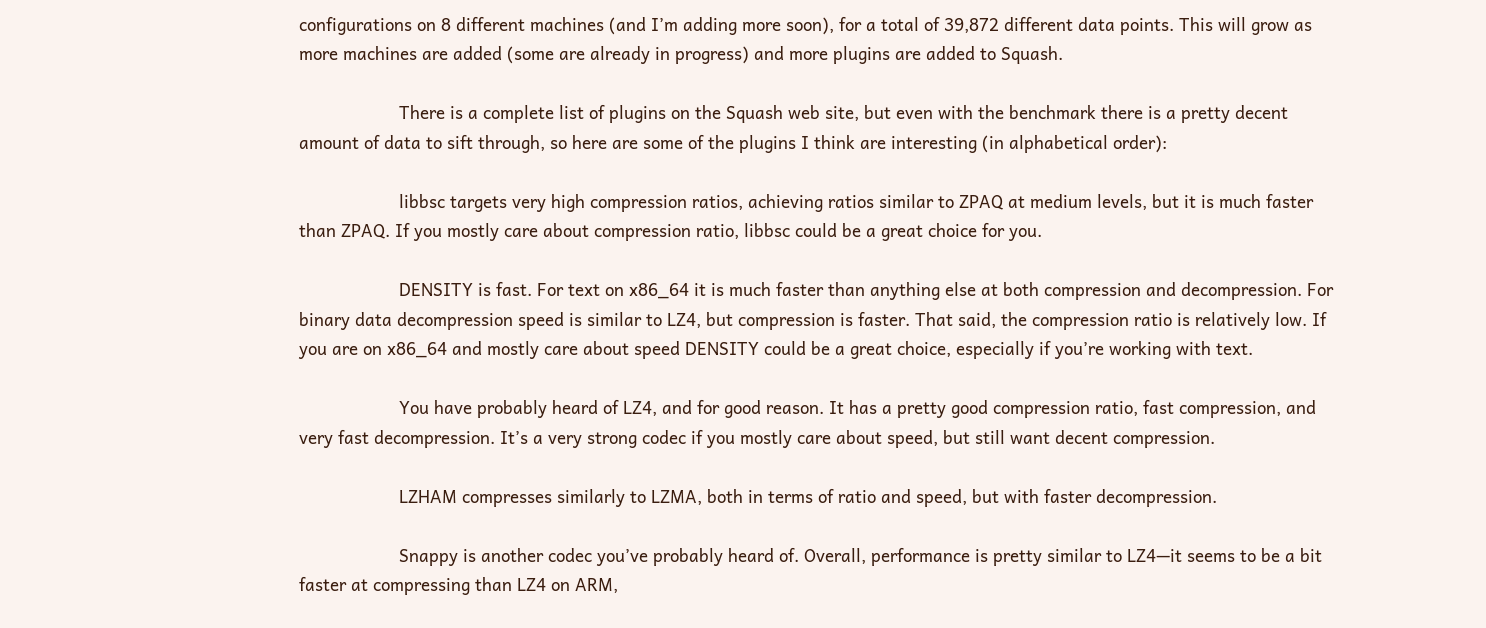configurations on 8 different machines (and I’m adding more soon), for a total of 39,872 different data points. This will grow as more machines are added (some are already in progress) and more plugins are added to Squash.

                    There is a complete list of plugins on the Squash web site, but even with the benchmark there is a pretty decent amount of data to sift through, so here are some of the plugins I think are interesting (in alphabetical order):

                    libbsc targets very high compression ratios, achieving ratios similar to ZPAQ at medium levels, but it is much faster than ZPAQ. If you mostly care about compression ratio, libbsc could be a great choice for you.

                    DENSITY is fast. For text on x86_64 it is much faster than anything else at both compression and decompression. For binary data decompression speed is similar to LZ4, but compression is faster. That said, the compression ratio is relatively low. If you are on x86_64 and mostly care about speed DENSITY could be a great choice, especially if you’re working with text.

                    You have probably heard of LZ4, and for good reason. It has a pretty good compression ratio, fast compression, and very fast decompression. It’s a very strong codec if you mostly care about speed, but still want decent compression.

                    LZHAM compresses similarly to LZMA, both in terms of ratio and speed, but with faster decompression.

                    Snappy is another codec you’ve probably heard of. Overall, performance is pretty similar to LZ4—it seems to be a bit faster at compressing than LZ4 on ARM,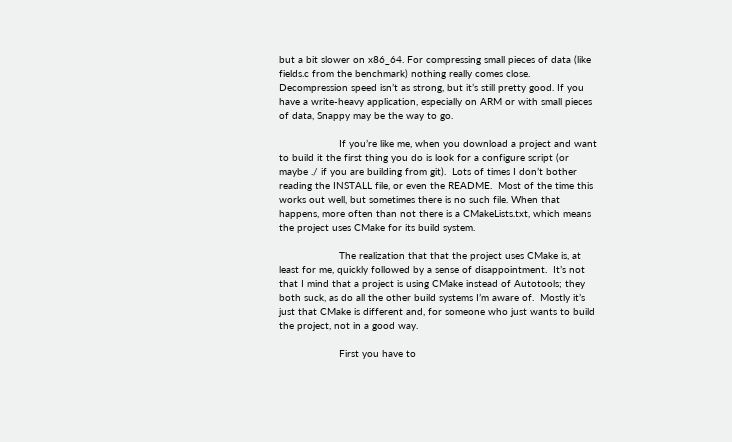but a bit slower on x86_64. For compressing small pieces of data (like fields.c from the benchmark) nothing really comes close. Decompression speed isn’t as strong, but it’s still pretty good. If you have a write-heavy application, especially on ARM or with small pieces of data, Snappy may be the way to go.

                    If you’re like me, when you download a project and want to build it the first thing you do is look for a configure script (or maybe ./ if you are building from git).  Lots of times I don’t bother reading the INSTALL file, or even the README.  Most of the time this works out well, but sometimes there is no such file. When that happens, more often than not there is a CMakeLists.txt, which means the project uses CMake for its build system.

                    The realization that that the project uses CMake is, at least for me, quickly followed by a sense of disappointment.  It’s not that I mind that a project is using CMake instead of Autotools; they both suck, as do all the other build systems I’m aware of.  Mostly it’s just that CMake is different and, for someone who just wants to build the project, not in a good way.

                    First you have to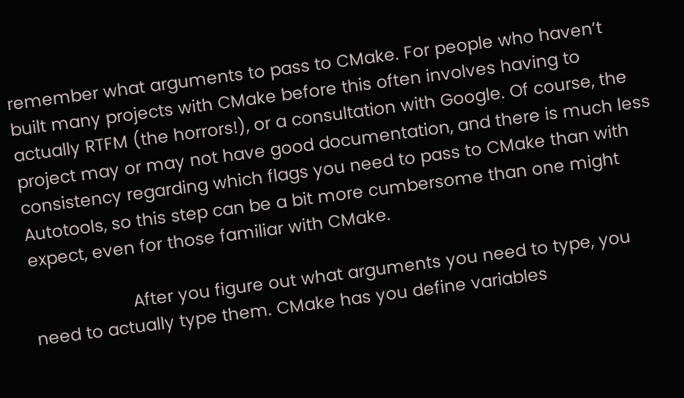remember what arguments to pass to CMake. For people who haven’t built many projects with CMake before this often involves having to actually RTFM (the horrors!), or a consultation with Google. Of course, the project may or may not have good documentation, and there is much less consistency regarding which flags you need to pass to CMake than with Autotools, so this step can be a bit more cumbersome than one might expect, even for those familiar with CMake.

                    After you figure out what arguments you need to type, you need to actually type them. CMake has you define variables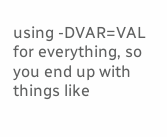using -DVAR=VAL for everything, so you end up with things like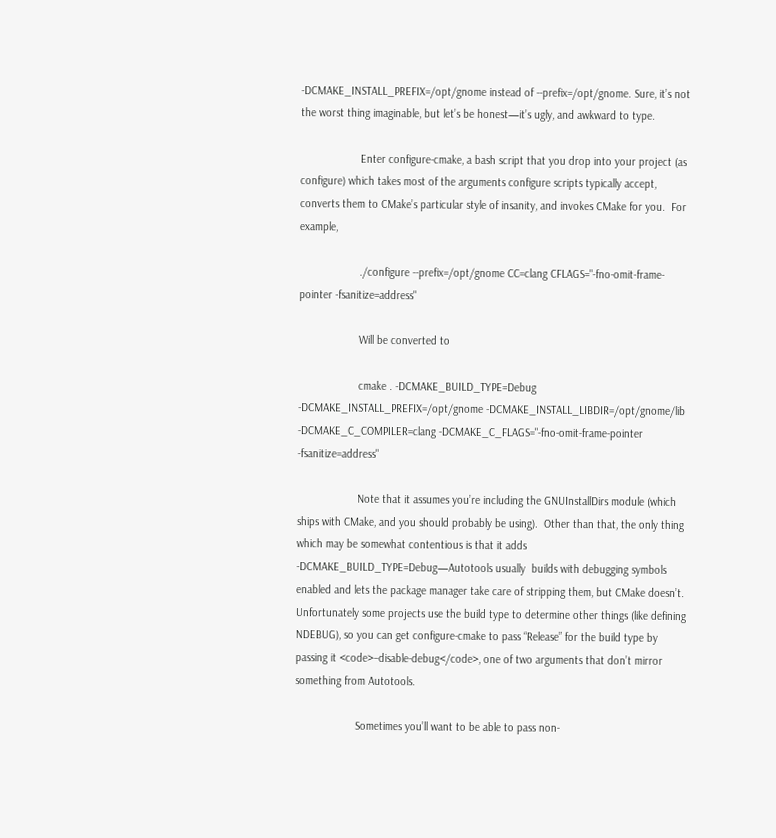-DCMAKE_INSTALL_PREFIX=/opt/gnome instead of --prefix=/opt/gnome. Sure, it’s not the worst thing imaginable, but let’s be honest—it’s ugly, and awkward to type.

                    Enter configure-cmake, a bash script that you drop into your project (as configure) which takes most of the arguments configure scripts typically accept, converts them to CMake’s particular style of insanity, and invokes CMake for you.  For example,

                    ./configure --prefix=/opt/gnome CC=clang CFLAGS="-fno-omit-frame-pointer -fsanitize=address"

                    Will be converted to

                    cmake . -DCMAKE_BUILD_TYPE=Debug -DCMAKE_INSTALL_PREFIX=/opt/gnome -DCMAKE_INSTALL_LIBDIR=/opt/gnome/lib -DCMAKE_C_COMPILER=clang -DCMAKE_C_FLAGS="-fno-omit-frame-pointer -fsanitize=address"

                    Note that it assumes you’re including the GNUInstallDirs module (which ships with CMake, and you should probably be using).  Other than that, the only thing which may be somewhat contentious is that it adds -DCMAKE_BUILD_TYPE=Debug—Autotools usually  builds with debugging symbols enabled and lets the package manager take care of stripping them, but CMake doesn’t.  Unfortunately some projects use the build type to determine other things (like defining NDEBUG), so you can get configure-cmake to pass “Release” for the build type by passing it <code>–disable-debug</code>, one of two arguments that don’t mirror something from Autotools.

                    Sometimes you’ll want to be able to pass non-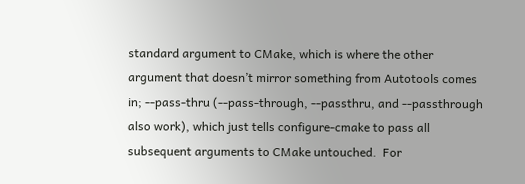standard argument to CMake, which is where the other argument that doesn’t mirror something from Autotools comes in; --pass-thru (--pass-through, --passthru, and --passthrough also work), which just tells configure-cmake to pass all subsequent arguments to CMake untouched.  For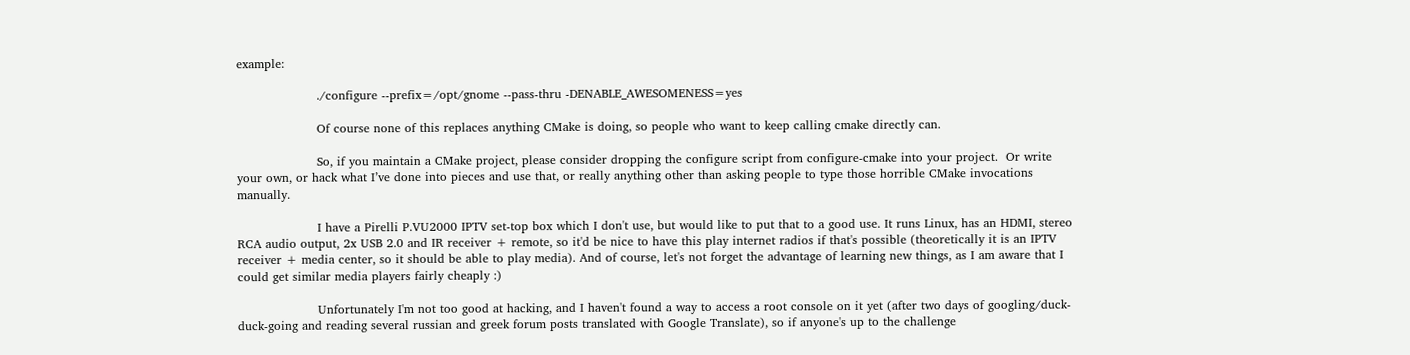example:

                    ./configure --prefix=/opt/gnome --pass-thru -DENABLE_AWESOMENESS=yes

                    Of course none of this replaces anything CMake is doing, so people who want to keep calling cmake directly can.

                    So, if you maintain a CMake project, please consider dropping the configure script from configure-cmake into your project.  Or write your own, or hack what I’ve done into pieces and use that, or really anything other than asking people to type those horrible CMake invocations manually.

                    I have a Pirelli P.VU2000 IPTV set-top box which I don't use, but would like to put that to a good use. It runs Linux, has an HDMI, stereo RCA audio output, 2x USB 2.0 and IR receiver + remote, so it'd be nice to have this play internet radios if that's possible (theoretically it is an IPTV receiver + media center, so it should be able to play media). And of course, let's not forget the advantage of learning new things, as I am aware that I could get similar media players fairly cheaply :)

                    Unfortunately I'm not too good at hacking, and I haven't found a way to access a root console on it yet (after two days of googling/duck-duck-going and reading several russian and greek forum posts translated with Google Translate), so if anyone's up to the challenge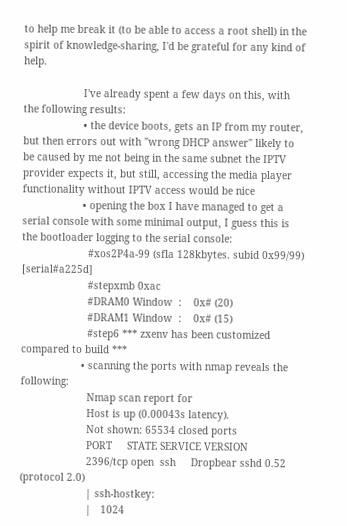to help me break it (to be able to access a root shell) in the spirit of knowledge-sharing, I'd be grateful for any kind of help.

                    I've already spent a few days on this, with the following results:
                    • the device boots, gets an IP from my router, but then errors out with "wrong DHCP answer" likely to be caused by me not being in the same subnet the IPTV provider expects it, but still, accessing the media player functionality without IPTV access would be nice
                    • opening the box I have managed to get a serial console with some minimal output, I guess this is the bootloader logging to the serial console:
                      #xos2P4a-99 (sfla 128kbytes. subid 0x99/99) [serial#a225d]
                      #stepxmb 0xac
                      #DRAM0 Window  :    0x# (20)
                      #DRAM1 Window  :    0x# (15)
                      #step6 *** zxenv has been customized compared to build ***
                    • scanning the ports with nmap reveals the following:
                      Nmap scan report for
                      Host is up (0.00043s latency).
                      Not shown: 65534 closed ports
                      PORT     STATE SERVICE VERSION
                      2396/tcp open  ssh     Dropbear sshd 0.52 (protocol 2.0)
                      | ssh-hostkey:
                      |   1024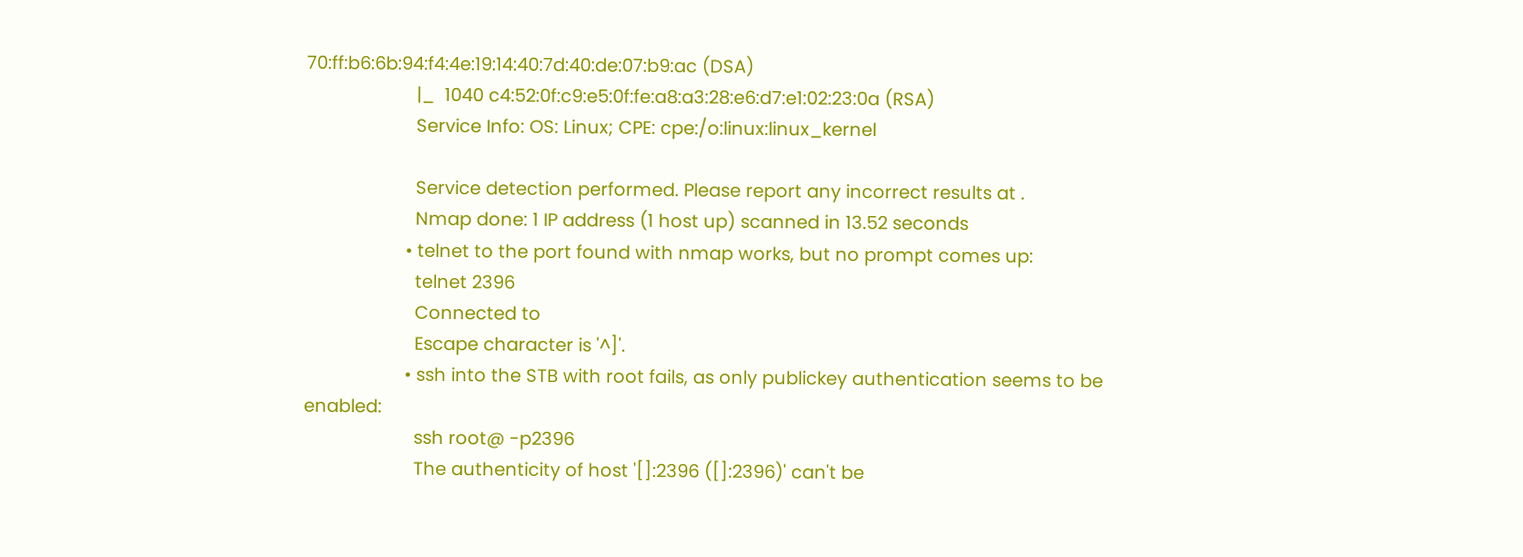70:ff:b6:6b:94:f4:4e:19:14:40:7d:40:de:07:b9:ac (DSA)
                      |_  1040 c4:52:0f:c9:e5:0f:fe:a8:a3:28:e6:d7:e1:02:23:0a (RSA)
                      Service Info: OS: Linux; CPE: cpe:/o:linux:linux_kernel

                      Service detection performed. Please report any incorrect results at .
                      Nmap done: 1 IP address (1 host up) scanned in 13.52 seconds
                    • telnet to the port found with nmap works, but no prompt comes up:
                      telnet 2396
                      Connected to
                      Escape character is '^]'.
                    • ssh into the STB with root fails, as only publickey authentication seems to be enabled:
                      ssh root@ -p2396
                      The authenticity of host '[]:2396 ([]:2396)' can't be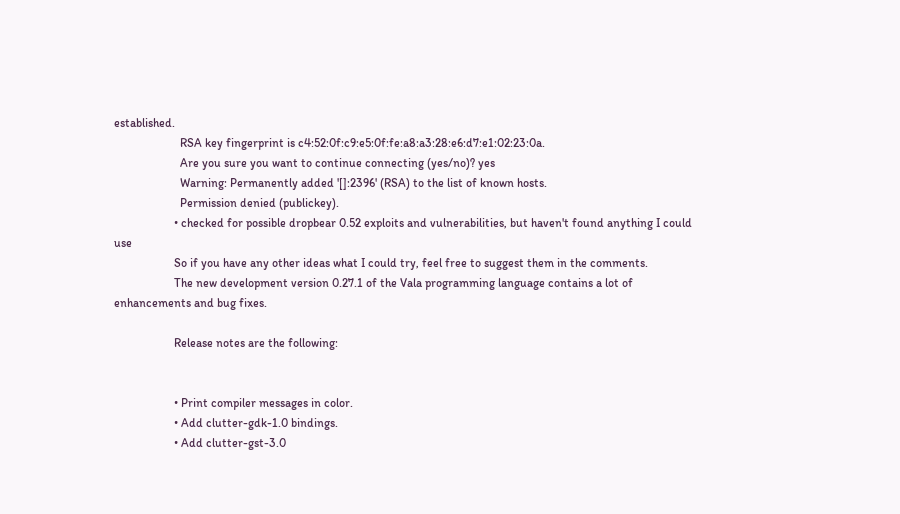established.
                      RSA key fingerprint is c4:52:0f:c9:e5:0f:fe:a8:a3:28:e6:d7:e1:02:23:0a.
                      Are you sure you want to continue connecting (yes/no)? yes
                      Warning: Permanently added '[]:2396' (RSA) to the list of known hosts.
                      Permission denied (publickey).
                    • checked for possible dropbear 0.52 exploits and vulnerabilities, but haven't found anything I could use
                    So if you have any other ideas what I could try, feel free to suggest them in the comments.
                    The new development version 0.27.1 of the Vala programming language contains a lot of enhancements and bug fixes.

                    Release notes are the following:


                    • Print compiler messages in color.
                    • Add clutter-gdk-1.0 bindings.
                    • Add clutter-gst-3.0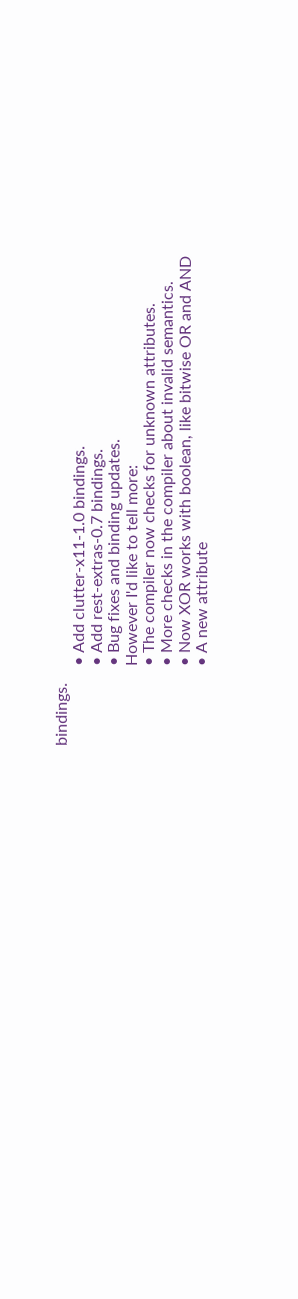bindings.
                    • Add clutter-x11-1.0 bindings.
                    • Add rest-extras-0.7 bindings.
                    • Bug fixes and binding updates.
                    However I'd like to tell more:
                    • The compiler now checks for unknown attributes.
                    • More checks in the compiler about invalid semantics.
                    • Now XOR works with boolean, like bitwise OR and AND
                    • A new attribute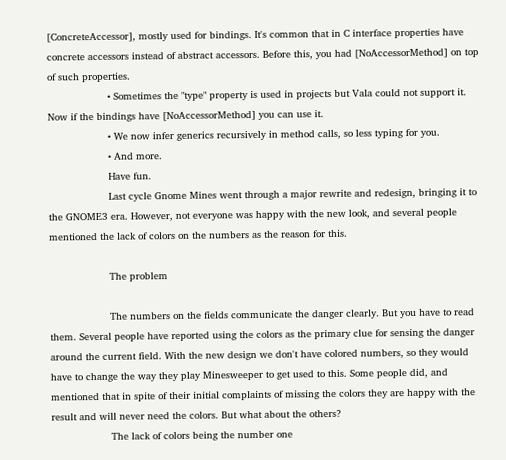[ConcreteAccessor], mostly used for bindings. It's common that in C interface properties have concrete accessors instead of abstract accessors. Before this, you had [NoAccessorMethod] on top of such properties.
                    • Sometimes the "type" property is used in projects but Vala could not support it. Now if the bindings have [NoAccessorMethod] you can use it.
                    • We now infer generics recursively in method calls, so less typing for you.
                    • And more.
                    Have fun.
                    Last cycle Gnome Mines went through a major rewrite and redesign, bringing it to the GNOME3 era. However, not everyone was happy with the new look, and several people mentioned the lack of colors on the numbers as the reason for this.

                    The problem

                    The numbers on the fields communicate the danger clearly. But you have to read them. Several people have reported using the colors as the primary clue for sensing the danger around the current field. With the new design we don't have colored numbers, so they would have to change the way they play Minesweeper to get used to this. Some people did, and mentioned that in spite of their initial complaints of missing the colors they are happy with the result and will never need the colors. But what about the others?
                    The lack of colors being the number one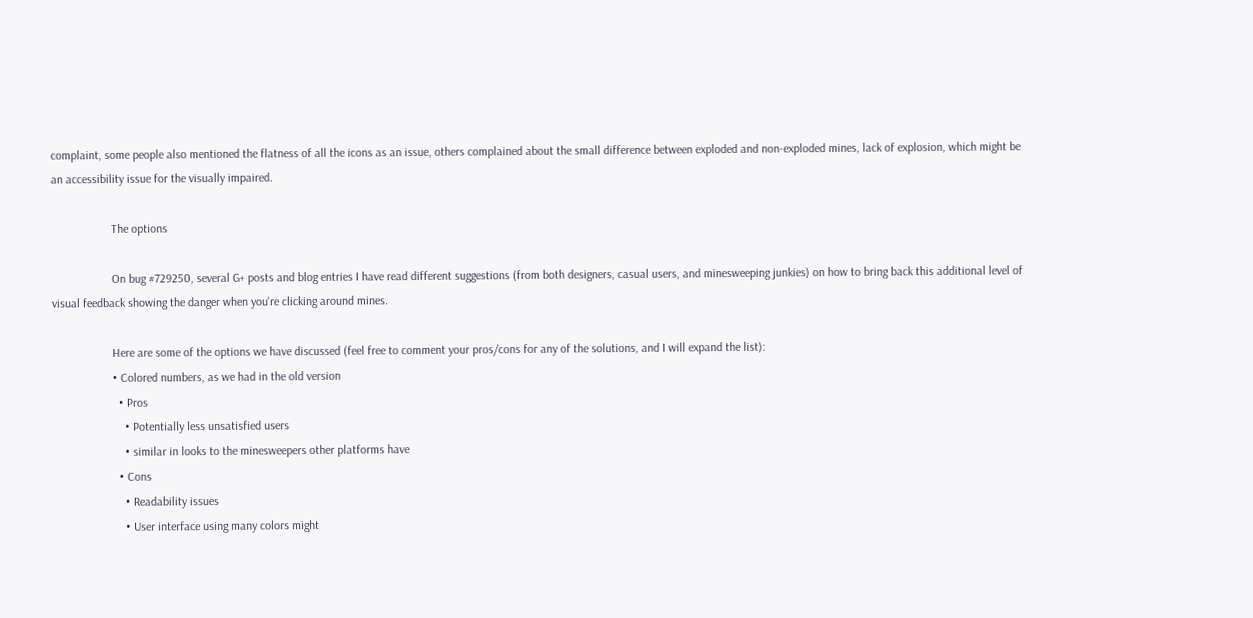complaint, some people also mentioned the flatness of all the icons as an issue, others complained about the small difference between exploded and non-exploded mines, lack of explosion, which might be an accessibility issue for the visually impaired.

                    The options

                    On bug #729250, several G+ posts and blog entries I have read different suggestions (from both designers, casual users, and minesweeping junkies) on how to bring back this additional level of visual feedback showing the danger when you're clicking around mines.

                    Here are some of the options we have discussed (feel free to comment your pros/cons for any of the solutions, and I will expand the list):
                    • Colored numbers, as we had in the old version
                      • Pros
                        • Potentially less unsatisfied users
                        • similar in looks to the minesweepers other platforms have
                      • Cons
                        • Readability issues
                        • User interface using many colors might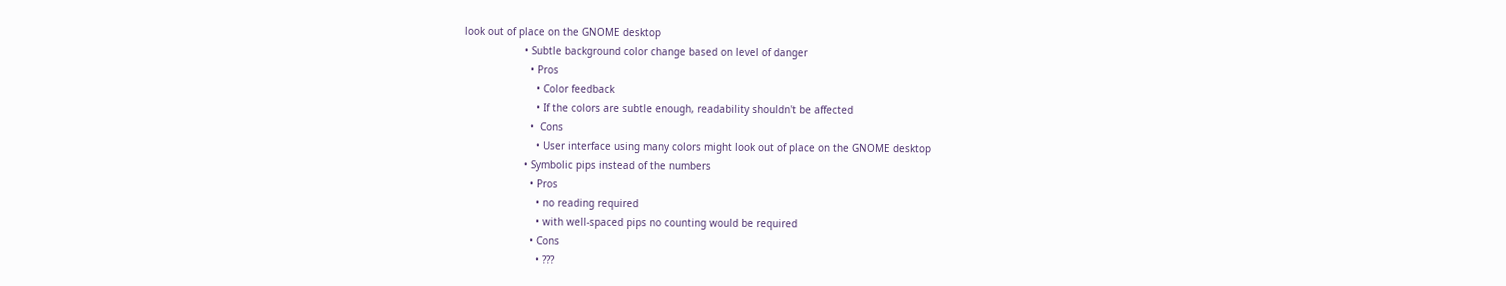look out of place on the GNOME desktop
                    • Subtle background color change based on level of danger
                      • Pros
                        • Color feedback
                        • If the colors are subtle enough, readability shouldn't be affected
                      •  Cons
                        • User interface using many colors might look out of place on the GNOME desktop
                    • Symbolic pips instead of the numbers
                      • Pros
                        • no reading required
                        • with well-spaced pips no counting would be required
                      • Cons
                        • ???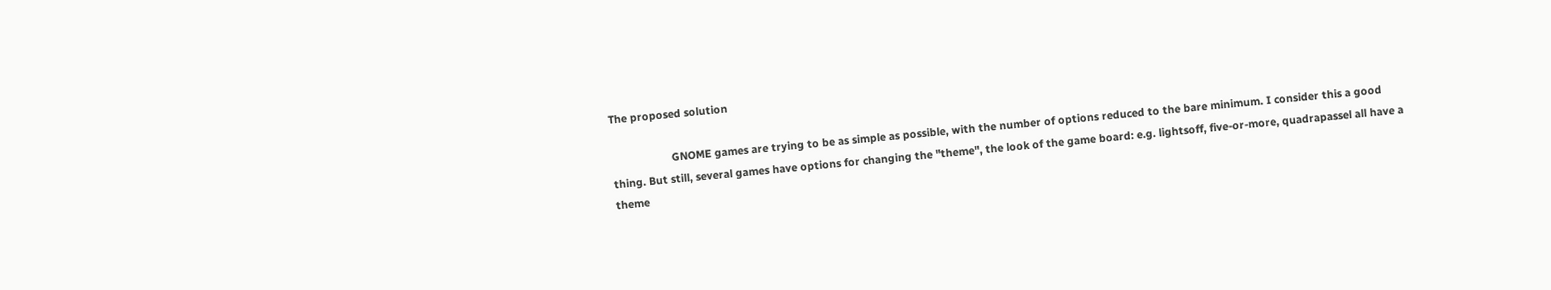The proposed solution

                    GNOME games are trying to be as simple as possible, with the number of options reduced to the bare minimum. I consider this a good thing. But still, several games have options for changing the "theme", the look of the game board: e.g. lightsoff, five-or-more, quadrapassel all have a theme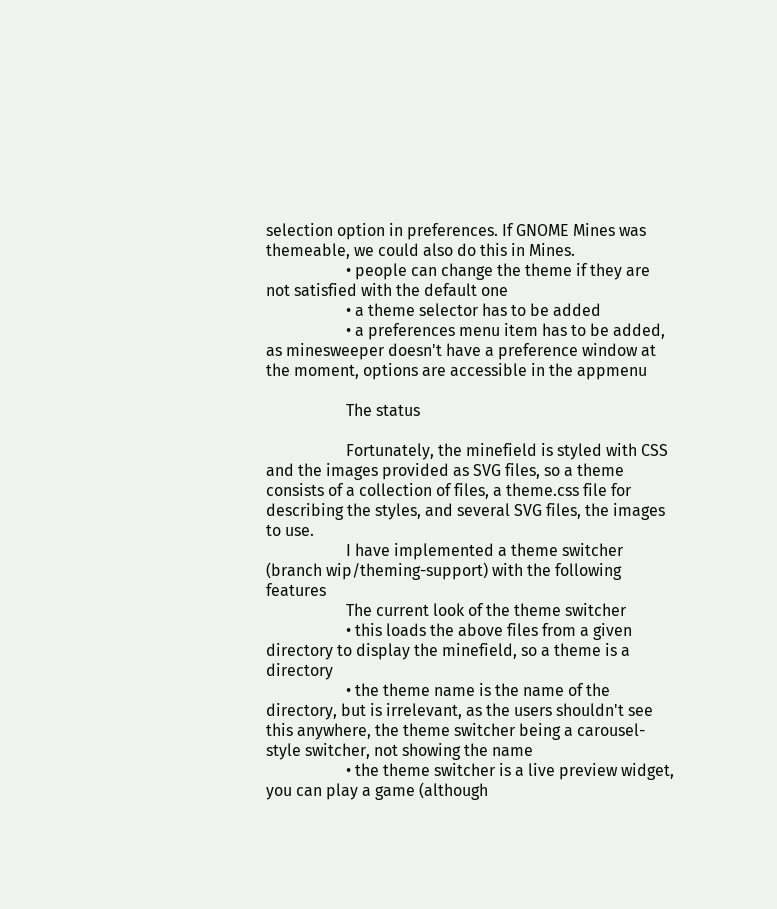selection option in preferences. If GNOME Mines was themeable, we could also do this in Mines.
                    • people can change the theme if they are not satisfied with the default one
                    • a theme selector has to be added
                    • a preferences menu item has to be added, as minesweeper doesn't have a preference window at the moment, options are accessible in the appmenu

                    The status

                    Fortunately, the minefield is styled with CSS and the images provided as SVG files, so a theme consists of a collection of files, a theme.css file for describing the styles, and several SVG files, the images to use.
                    I have implemented a theme switcher (branch wip/theming-support) with the following features
                    The current look of the theme switcher
                    • this loads the above files from a given directory to display the minefield, so a theme is a directory
                    • the theme name is the name of the directory, but is irrelevant, as the users shouldn't see this anywhere, the theme switcher being a carousel-style switcher, not showing the name
                    • the theme switcher is a live preview widget, you can play a game (although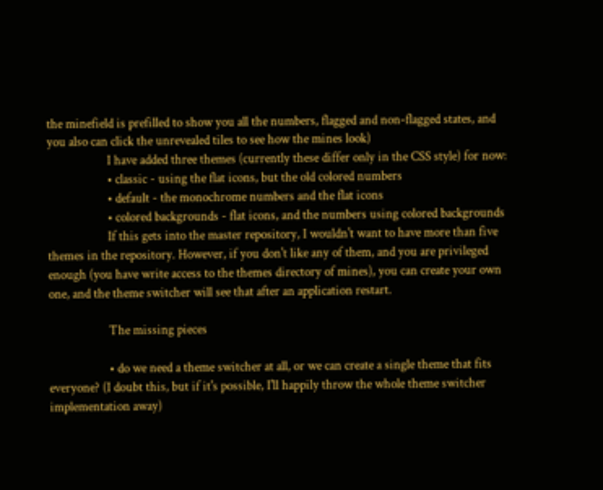the minefield is prefilled to show you all the numbers, flagged and non-flagged states, and you also can click the unrevealed tiles to see how the mines look)
                    I have added three themes (currently these differ only in the CSS style) for now:
                    • classic - using the flat icons, but the old colored numbers
                    • default - the monochrome numbers and the flat icons
                    • colored backgrounds - flat icons, and the numbers using colored backgrounds
                    If this gets into the master repository, I wouldn't want to have more than five themes in the repository. However, if you don't like any of them, and you are privileged enough (you have write access to the themes directory of mines), you can create your own one, and the theme switcher will see that after an application restart.

                    The missing pieces

                    • do we need a theme switcher at all, or we can create a single theme that fits everyone? (I doubt this, but if it's possible, I'll happily throw the whole theme switcher implementation away)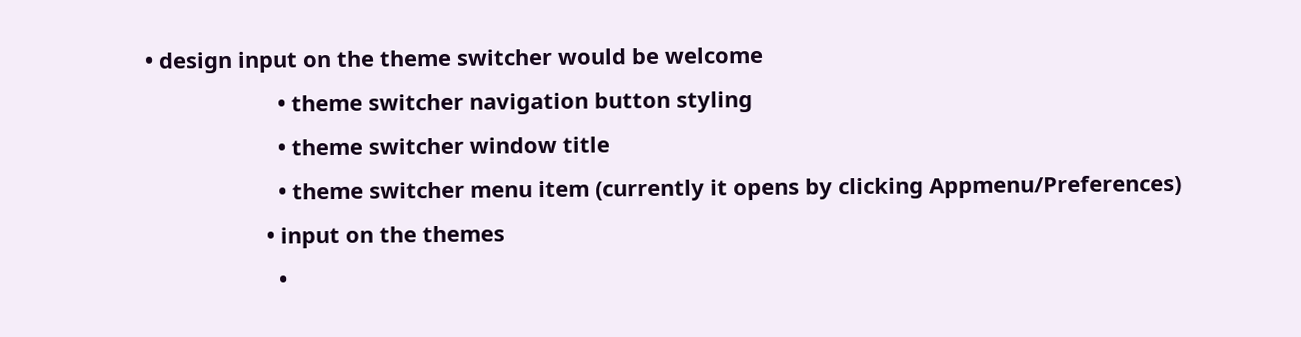• design input on the theme switcher would be welcome
                      • theme switcher navigation button styling
                      • theme switcher window title
                      • theme switcher menu item (currently it opens by clicking Appmenu/Preferences)
                    • input on the themes
                      •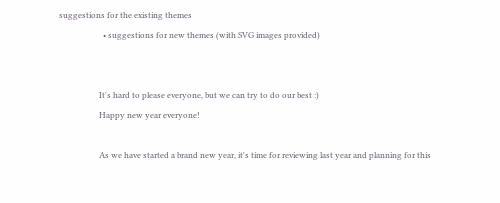suggestions for the existing themes
                      • suggestions for new themes (with SVG images provided)


                    It's hard to please everyone, but we can try to do our best :)
                    Happy new year everyone!

                    As we have started a brand new year, it's time for reviewing last year and planning for this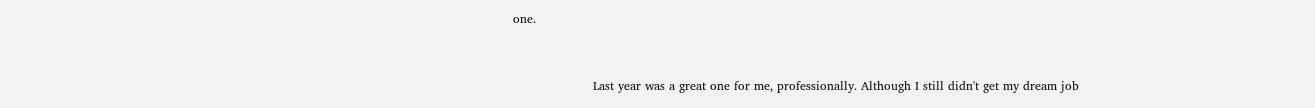one.


                    Last year was a great one for me, professionally. Although I still didn't get my dream job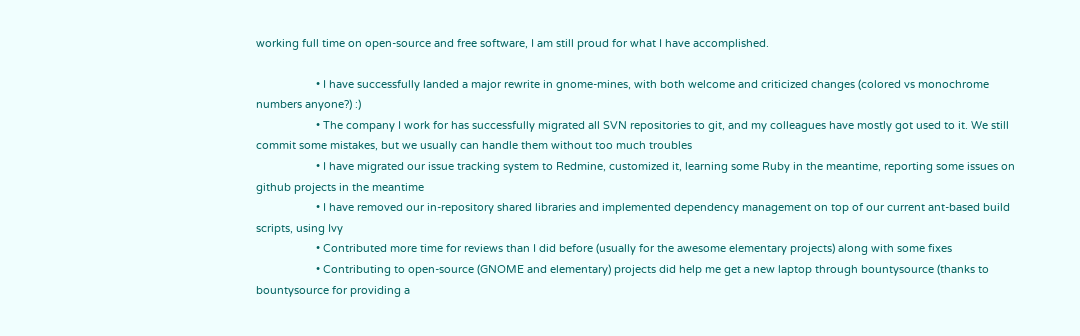working full time on open-source and free software, I am still proud for what I have accomplished.

                    • I have successfully landed a major rewrite in gnome-mines, with both welcome and criticized changes (colored vs monochrome numbers anyone?) :)
                    • The company I work for has successfully migrated all SVN repositories to git, and my colleagues have mostly got used to it. We still commit some mistakes, but we usually can handle them without too much troubles
                    • I have migrated our issue tracking system to Redmine, customized it, learning some Ruby in the meantime, reporting some issues on github projects in the meantime
                    • I have removed our in-repository shared libraries and implemented dependency management on top of our current ant-based build scripts, using Ivy
                    • Contributed more time for reviews than I did before (usually for the awesome elementary projects) along with some fixes
                    • Contributing to open-source (GNOME and elementary) projects did help me get a new laptop through bountysource (thanks to bountysource for providing a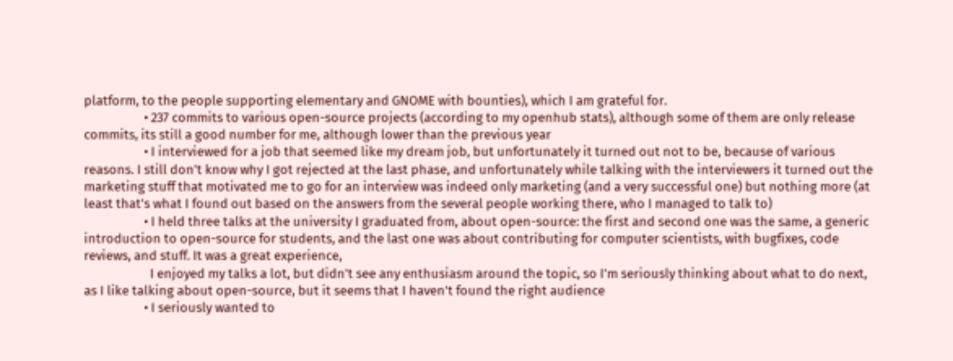platform, to the people supporting elementary and GNOME with bounties), which I am grateful for.
                    • 237 commits to various open-source projects (according to my openhub stats), although some of them are only release commits, its still a good number for me, although lower than the previous year
                    • I interviewed for a job that seemed like my dream job, but unfortunately it turned out not to be, because of various reasons. I still don't know why I got rejected at the last phase, and unfortunately while talking with the interviewers it turned out the marketing stuff that motivated me to go for an interview was indeed only marketing (and a very successful one) but nothing more (at least that's what I found out based on the answers from the several people working there, who I managed to talk to)
                    • I held three talks at the university I graduated from, about open-source: the first and second one was the same, a generic introduction to open-source for students, and the last one was about contributing for computer scientists, with bugfixes, code reviews, and stuff. It was a great experience,
                      I enjoyed my talks a lot, but didn't see any enthusiasm around the topic, so I'm seriously thinking about what to do next, as I like talking about open-source, but it seems that I haven't found the right audience
                    • I seriously wanted to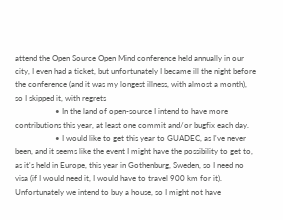attend the Open Source Open Mind conference held annually in our city, I even had a ticket, but unfortunately I became ill the night before the conference (and it was my longest illness, with almost a month), so I skipped it, with regrets
                    • In the land of open-source I intend to have more contributions this year, at least one commit and/or bugfix each day.
                    • I would like to get this year to GUADEC, as I've never been, and it seems like the event I might have the possibility to get to, as it's held in Europe, this year in Gothenburg, Sweden, so I need no visa (if I would need it, I would have to travel 900 km for it). Unfortunately we intend to buy a house, so I might not have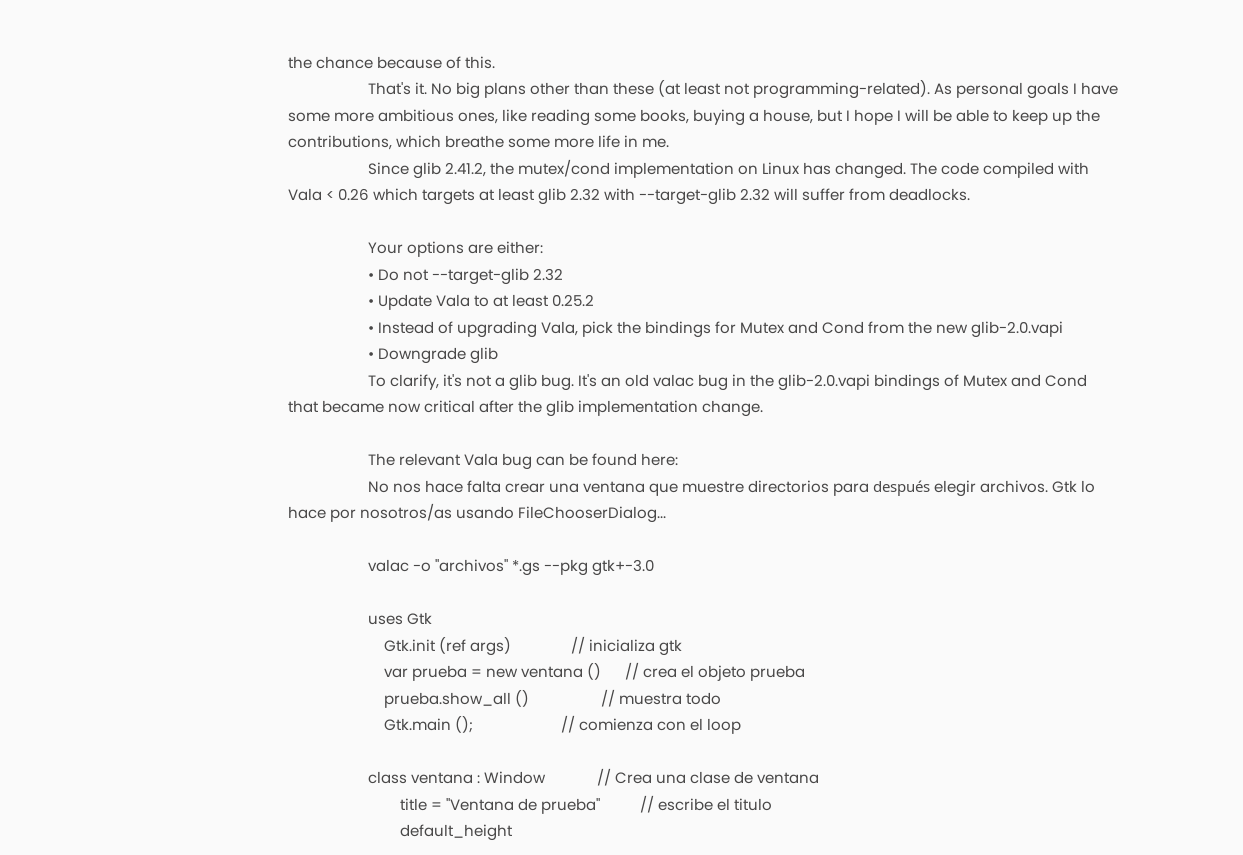the chance because of this.
                    That's it. No big plans other than these (at least not programming-related). As personal goals I have some more ambitious ones, like reading some books, buying a house, but I hope I will be able to keep up the contributions, which breathe some more life in me.
                    Since glib 2.41.2, the mutex/cond implementation on Linux has changed. The code compiled with Vala < 0.26 which targets at least glib 2.32 with --target-glib 2.32 will suffer from deadlocks.

                    Your options are either:
                    • Do not --target-glib 2.32
                    • Update Vala to at least 0.25.2
                    • Instead of upgrading Vala, pick the bindings for Mutex and Cond from the new glib-2.0.vapi
                    • Downgrade glib
                    To clarify, it's not a glib bug. It's an old valac bug in the glib-2.0.vapi bindings of Mutex and Cond  that became now critical after the glib implementation change.

                    The relevant Vala bug can be found here:
                    No nos hace falta crear una ventana que muestre directorios para después elegir archivos. Gtk lo hace por nosotros/as usando FileChooserDialog...

                    valac -o "archivos" *.gs --pkg gtk+-3.0

                    uses Gtk
                        Gtk.init (ref args)               // inicializa gtk
                        var prueba = new ventana ()      // crea el objeto prueba
                        prueba.show_all ()                  // muestra todo
                        Gtk.main ();                      // comienza con el loop

                    class ventana : Window             // Crea una clase de ventana
                            title = "Ventana de prueba"          // escribe el titulo
                            default_height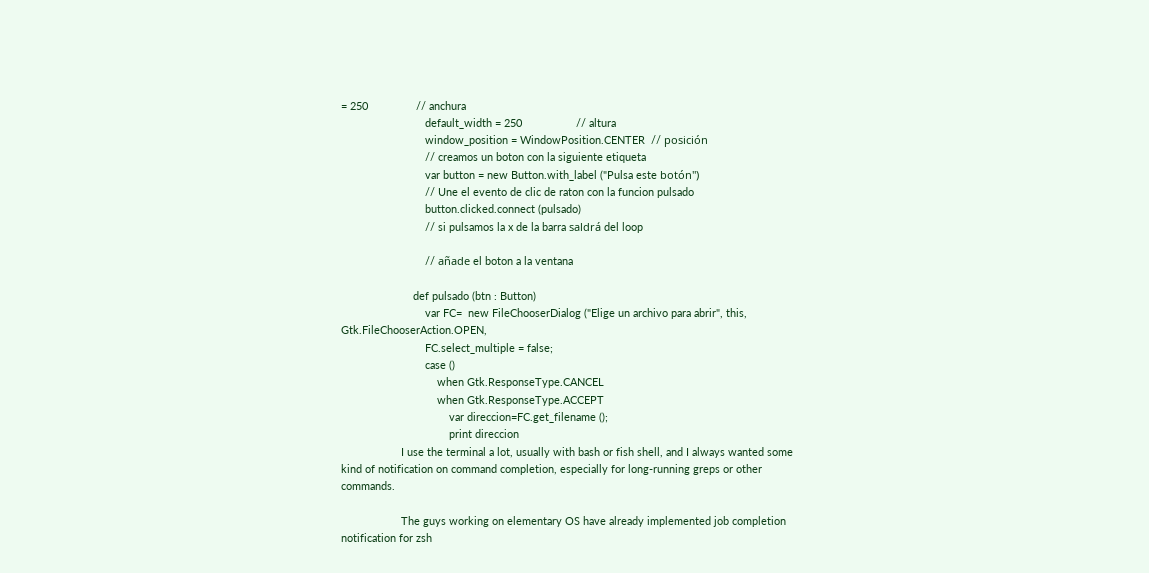= 250                // anchura
                            default_width = 250                  // altura
                            window_position = WindowPosition.CENTER  // posición
                            // creamos un boton con la siguiente etiqueta
                            var button = new Button.with_label ("Pulsa este botón")
                            // Une el evento de clic de raton con la funcion pulsado
                            button.clicked.connect (pulsado)
                            // si pulsamos la x de la barra saldrá del loop

                            // añade el boton a la ventana

                        def pulsado (btn : Button)
                            var FC=  new FileChooserDialog ("Elige un archivo para abrir", this, Gtk.FileChooserAction.OPEN,
                            FC.select_multiple = false;
                            case ()
                                when Gtk.ResponseType.CANCEL
                                when Gtk.ResponseType.ACCEPT
                                    var direccion=FC.get_filename ();
                                    print direccion
                    I use the terminal a lot, usually with bash or fish shell, and I always wanted some kind of notification on command completion, especially for long-running greps or other commands.

                    The guys working on elementary OS have already implemented job completion notification for zsh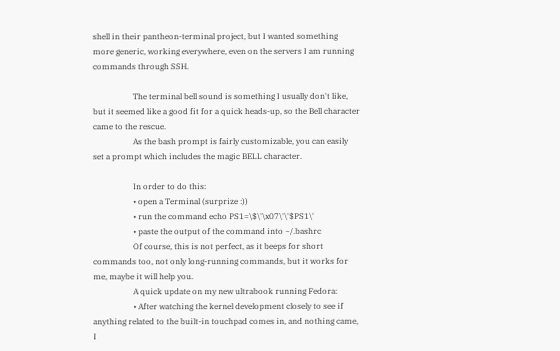shell in their pantheon-terminal project, but I wanted something more generic, working everywhere, even on the servers I am running commands through SSH.

                    The terminal bell sound is something I usually don't like, but it seemed like a good fit for a quick heads-up, so the Bell character came to the rescue.
                    As the bash prompt is fairly customizable, you can easily set a prompt which includes the magic BELL character.

                    In order to do this:
                    • open a Terminal (surprize :))
                    • run the command echo PS1=\$\'\x07\'\'$PS1\'
                    • paste the output of the command into ~/.bashrc
                    Of course, this is not perfect, as it beeps for short commands too, not only long-running commands, but it works for me, maybe it will help you.
                    A quick update on my new ultrabook running Fedora:
                    • After watching the kernel development closely to see if anything related to the built-in touchpad comes in, and nothing came, I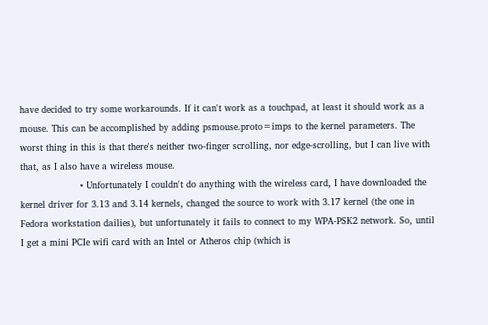have decided to try some workarounds. If it can't work as a touchpad, at least it should work as a mouse. This can be accomplished by adding psmouse.proto=imps to the kernel parameters. The worst thing in this is that there's neither two-finger scrolling, nor edge-scrolling, but I can live with that, as I also have a wireless mouse.
                    • Unfortunately I couldn't do anything with the wireless card, I have downloaded the kernel driver for 3.13 and 3.14 kernels, changed the source to work with 3.17 kernel (the one in Fedora workstation dailies), but unfortunately it fails to connect to my WPA-PSK2 network. So, until I get a mini PCIe wifi card with an Intel or Atheros chip (which is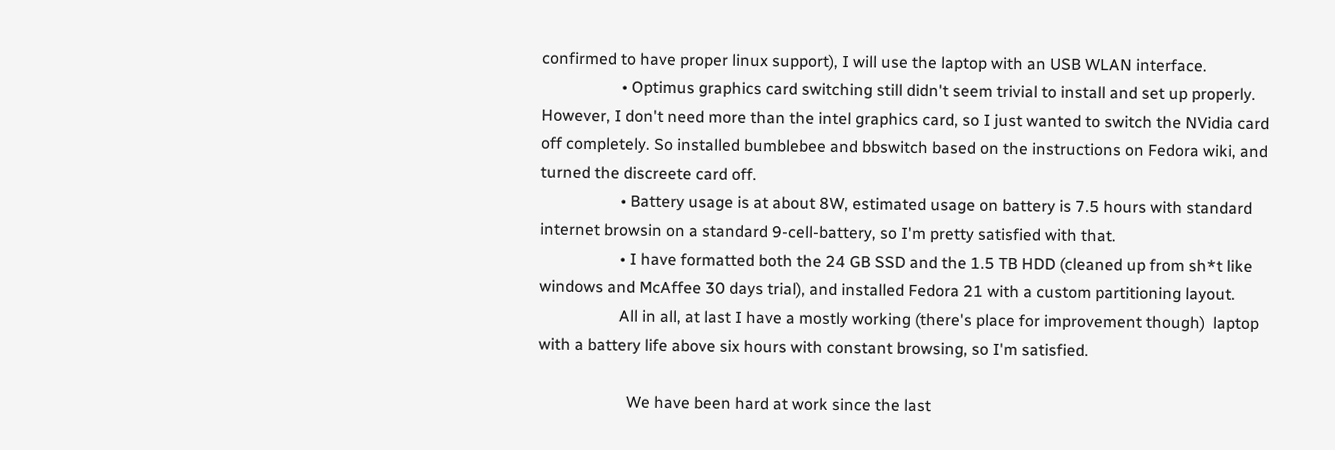confirmed to have proper linux support), I will use the laptop with an USB WLAN interface.
                    • Optimus graphics card switching still didn't seem trivial to install and set up properly. However, I don't need more than the intel graphics card, so I just wanted to switch the NVidia card off completely. So installed bumblebee and bbswitch based on the instructions on Fedora wiki, and turned the discreete card off.
                    • Battery usage is at about 8W, estimated usage on battery is 7.5 hours with standard internet browsin on a standard 9-cell-battery, so I'm pretty satisfied with that.
                    • I have formatted both the 24 GB SSD and the 1.5 TB HDD (cleaned up from sh*t like windows and McAffee 30 days trial), and installed Fedora 21 with a custom partitioning layout.
                    All in all, at last I have a mostly working (there's place for improvement though)  laptop with a battery life above six hours with constant browsing, so I'm satisfied.

                      We have been hard at work since the last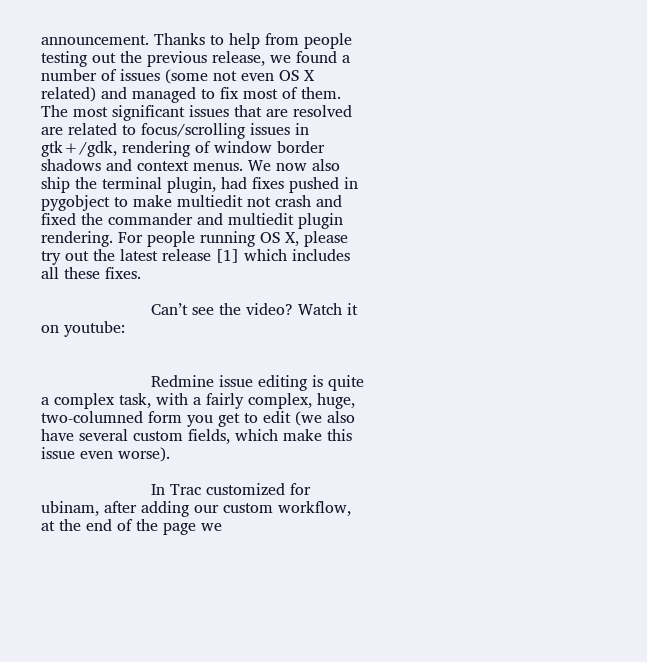announcement. Thanks to help from people testing out the previous release, we found a number of issues (some not even OS X related) and managed to fix most of them. The most significant issues that are resolved are related to focus/scrolling issues in gtk+/gdk, rendering of window border shadows and context menus. We now also ship the terminal plugin, had fixes pushed in pygobject to make multiedit not crash and fixed the commander and multiedit plugin rendering. For people running OS X, please try out the latest release [1] which includes all these fixes.

                      Can’t see the video? Watch it on youtube:


                      Redmine issue editing is quite a complex task, with a fairly complex, huge, two-columned form you get to edit (we also have several custom fields, which make this issue even worse).

                      In Trac customized for ubinam, after adding our custom workflow, at the end of the page we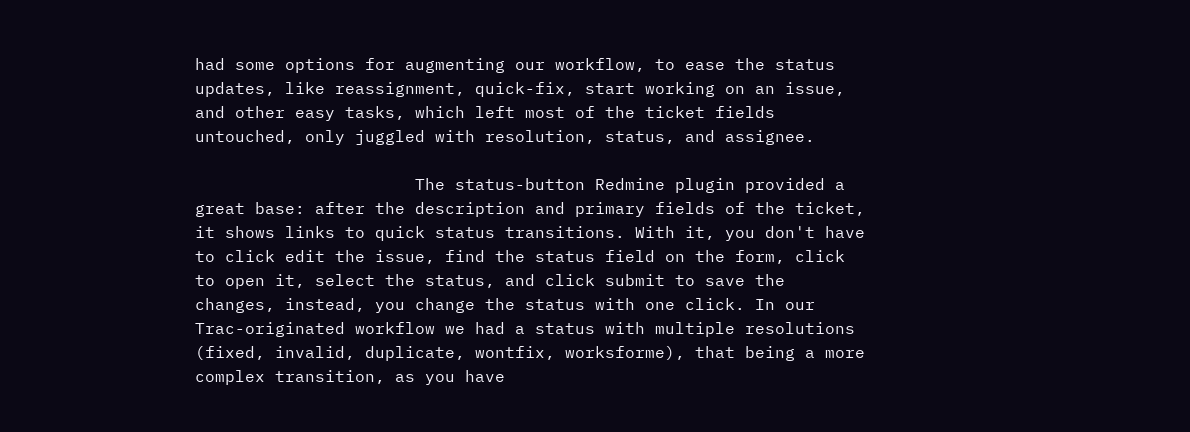had some options for augmenting our workflow, to ease the status updates, like reassignment, quick-fix, start working on an issue, and other easy tasks, which left most of the ticket fields untouched, only juggled with resolution, status, and assignee.

                      The status-button Redmine plugin provided a great base: after the description and primary fields of the ticket, it shows links to quick status transitions. With it, you don't have to click edit the issue, find the status field on the form, click to open it, select the status, and click submit to save the changes, instead, you change the status with one click. In our Trac-originated workflow we had a status with multiple resolutions (fixed, invalid, duplicate, wontfix, worksforme), that being a more complex transition, as you have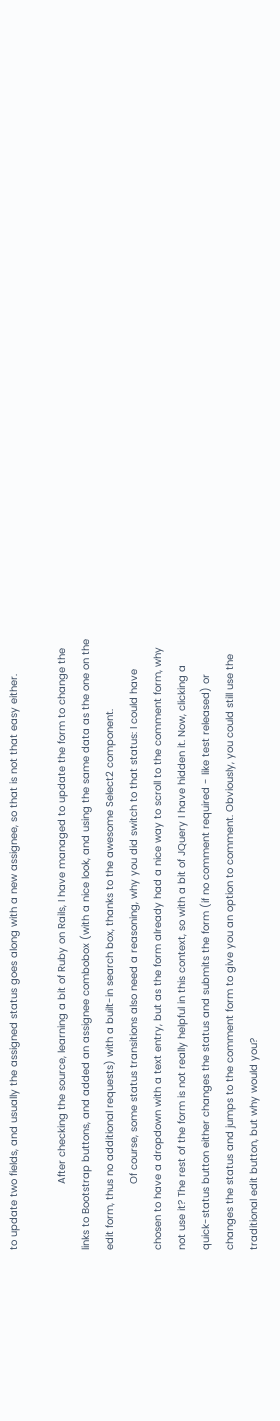to update two fields, and usually the assigned status goes along with a new assignee, so that is not that easy either.

                      After checking the source, learning a bit of Ruby on Rails, I have managed to update the form to change the links to Bootstrap buttons, and added an assignee combobox (with a nice look, and using the same data as the one on the edit form, thus no additional requests) with a built-in search box, thanks to the awesome Select2 component.
                      Of course, some status transitions also need a reasoning, why you did switch to that status: I could have chosen to have a dropdown with a text entry, but as the form already had a nice way to scroll to the comment form, why not use it? The rest of the form is not really helpful in this context, so with a bit of JQuery I have hidden it. Now, clicking a quick-status button either changes the status and submits the form (if no comment required - like test released) or changes the status and jumps to the comment form to give you an option to comment. Obviously, you could still use the traditional edit button, but why would you?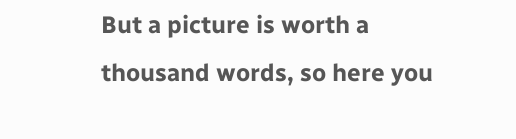But a picture is worth a thousand words, so here you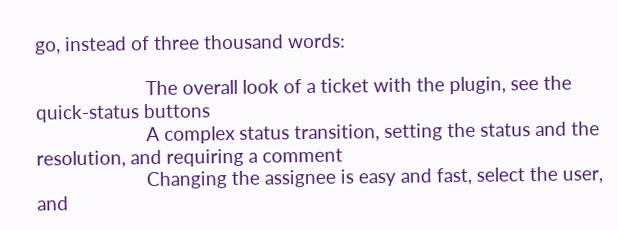go, instead of three thousand words:

                      The overall look of a ticket with the plugin, see the quick-status buttons
                      A complex status transition, setting the status and the resolution, and requiring a comment
                      Changing the assignee is easy and fast, select the user, and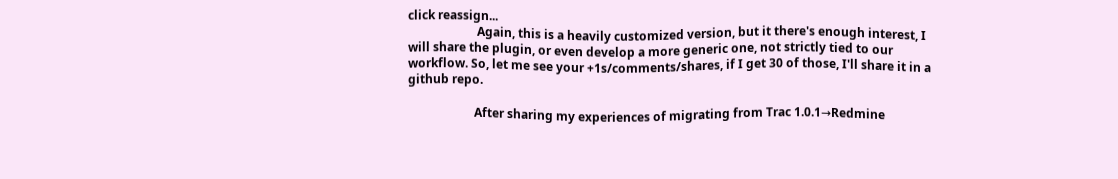click reassign...
                       Again, this is a heavily customized version, but it there's enough interest, I will share the plugin, or even develop a more generic one, not strictly tied to our workflow. So, let me see your +1s/comments/shares, if I get 30 of those, I'll share it in a github repo.

                      After sharing my experiences of migrating from Trac 1.0.1→Redmine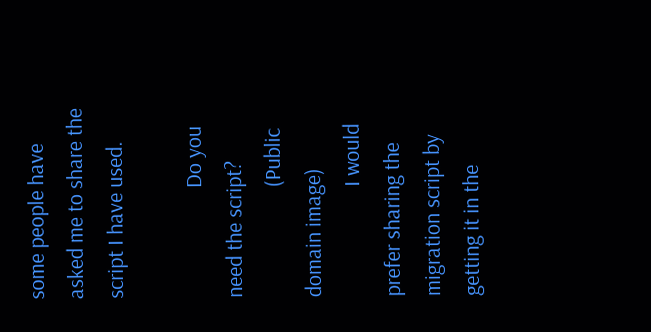some people have asked me to share the script I have used.

                      Do you need the script?
                      (Public domain image)
                      I would prefer sharing the migration script by getting it in the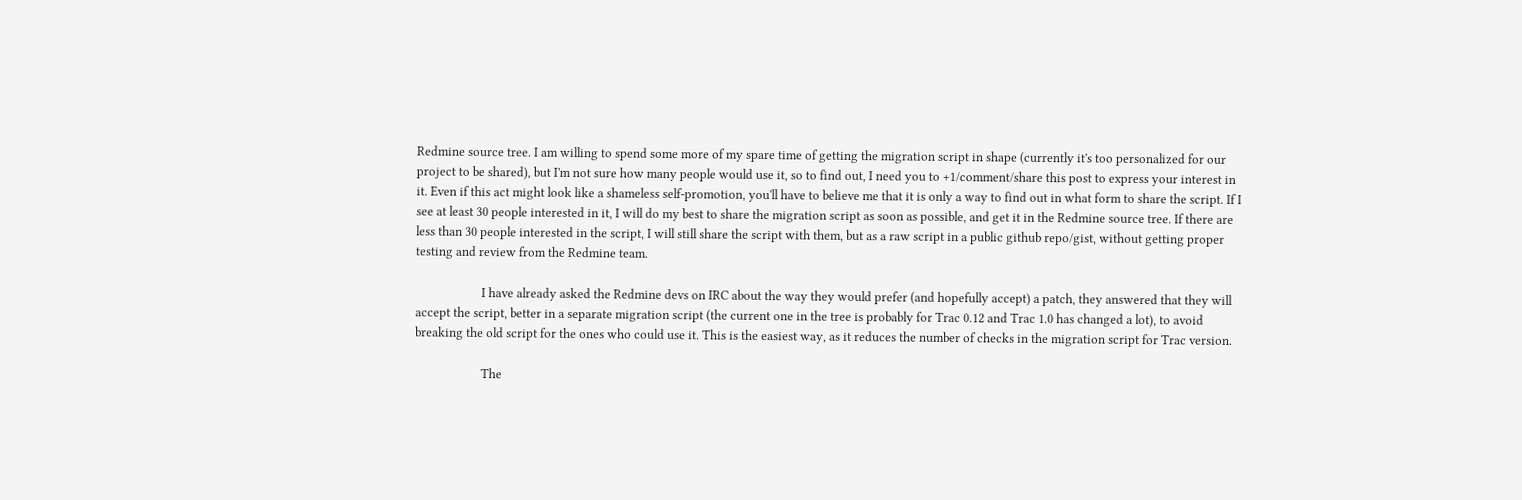Redmine source tree. I am willing to spend some more of my spare time of getting the migration script in shape (currently it's too personalized for our project to be shared), but I'm not sure how many people would use it, so to find out, I need you to +1/comment/share this post to express your interest in it. Even if this act might look like a shameless self-promotion, you'll have to believe me that it is only a way to find out in what form to share the script. If I see at least 30 people interested in it, I will do my best to share the migration script as soon as possible, and get it in the Redmine source tree. If there are less than 30 people interested in the script, I will still share the script with them, but as a raw script in a public github repo/gist, without getting proper testing and review from the Redmine team.

                      I have already asked the Redmine devs on IRC about the way they would prefer (and hopefully accept) a patch, they answered that they will accept the script, better in a separate migration script (the current one in the tree is probably for Trac 0.12 and Trac 1.0 has changed a lot), to avoid breaking the old script for the ones who could use it. This is the easiest way, as it reduces the number of checks in the migration script for Trac version.

                      The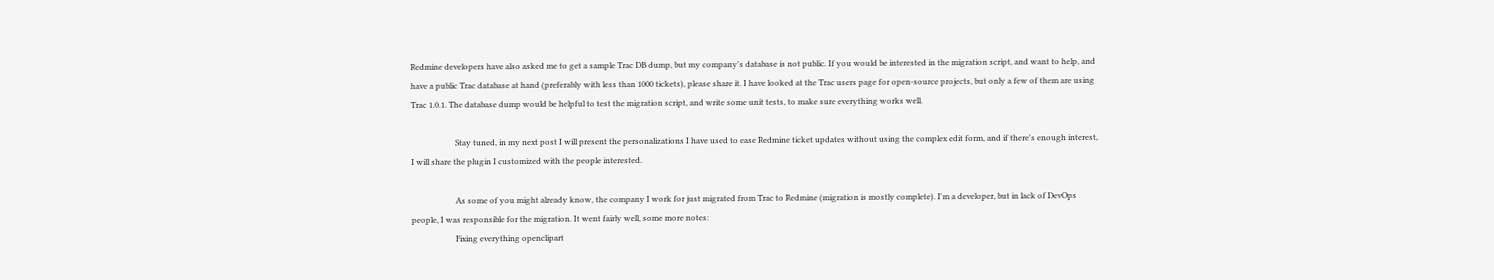Redmine developers have also asked me to get a sample Trac DB dump, but my company's database is not public. If you would be interested in the migration script, and want to help, and have a public Trac database at hand (preferably with less than 1000 tickets), please share it. I have looked at the Trac users page for open-source projects, but only a few of them are using Trac 1.0.1. The database dump would be helpful to test the migration script, and write some unit tests, to make sure everything works well.

                      Stay tuned, in my next post I will present the personalizations I have used to ease Redmine ticket updates without using the complex edit form, and if there's enough interest, I will share the plugin I customized with the people interested.

                      As some of you might already know, the company I work for just migrated from Trac to Redmine (migration is mostly complete). I'm a developer, but in lack of DevOps people, I was responsible for the migration. It went fairly well, some more notes:
                      Fixing everything openclipart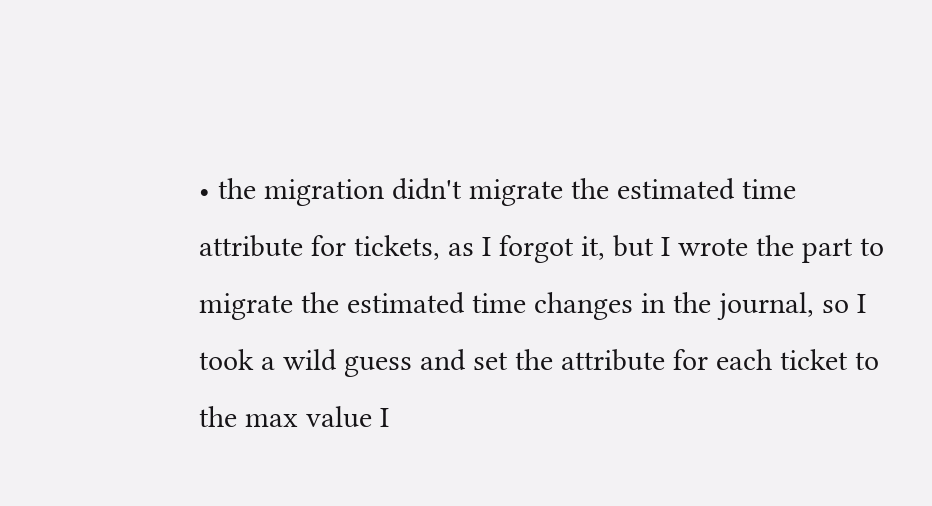• the migration didn't migrate the estimated time attribute for tickets, as I forgot it, but I wrote the part to migrate the estimated time changes in the journal, so I took a wild guess and set the attribute for each ticket to the max value I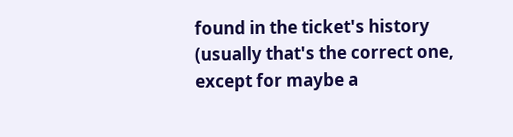found in the ticket's history (usually that's the correct one, except for maybe a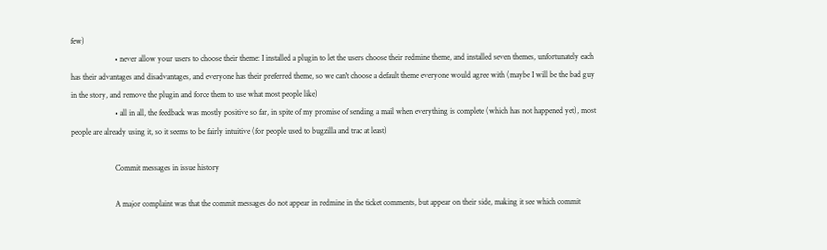few)
                      • never allow your users to choose their theme: I installed a plugin to let the users choose their redmine theme, and installed seven themes, unfortunately each has their advantages and disadvantages, and everyone has their preferred theme, so we can't choose a default theme everyone would agree with (maybe I will be the bad guy in the story, and remove the plugin and force them to use what most people like)
                      • all in all, the feedback was mostly positive so far, in spite of my promise of sending a mail when everything is complete (which has not happened yet), most people are already using it, so it seems to be fairly intuitive (for people used to bugzilla and trac at least)

                      Commit messages in issue history

                      A major complaint was that the commit messages do not appear in redmine in the ticket comments, but appear on their side, making it see which commit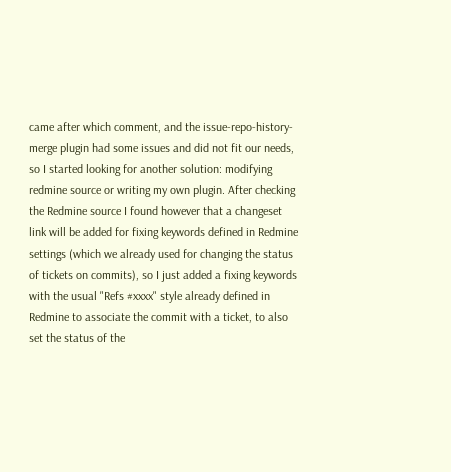came after which comment, and the issue-repo-history-merge plugin had some issues and did not fit our needs, so I started looking for another solution: modifying redmine source or writing my own plugin. After checking the Redmine source I found however that a changeset link will be added for fixing keywords defined in Redmine settings (which we already used for changing the status of tickets on commits), so I just added a fixing keywords with the usual "Refs #xxxx" style already defined in Redmine to associate the commit with a ticket, to also set the status of the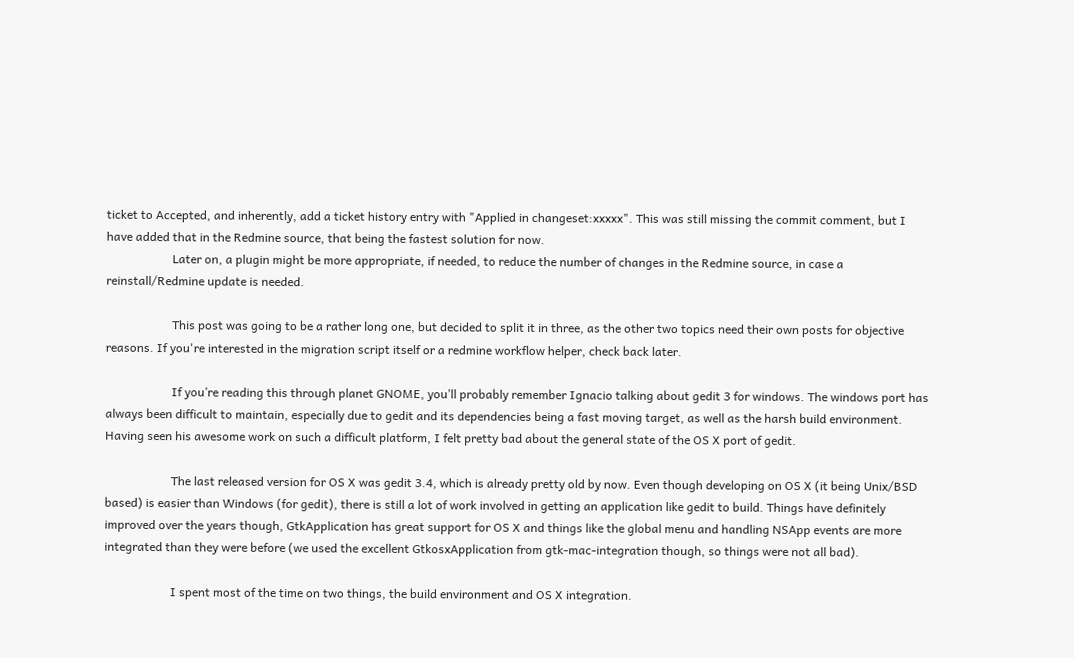ticket to Accepted, and inherently, add a ticket history entry with "Applied in changeset:xxxxx". This was still missing the commit comment, but I have added that in the Redmine source, that being the fastest solution for now.
                      Later on, a plugin might be more appropriate, if needed, to reduce the number of changes in the Redmine source, in case a reinstall/Redmine update is needed.

                      This post was going to be a rather long one, but decided to split it in three, as the other two topics need their own posts for objective reasons. If you're interested in the migration script itself or a redmine workflow helper, check back later.

                      If you’re reading this through planet GNOME, you’ll probably remember Ignacio talking about gedit 3 for windows. The windows port has always been difficult to maintain, especially due to gedit and its dependencies being a fast moving target, as well as the harsh build environment. Having seen his awesome work on such a difficult platform, I felt pretty bad about the general state of the OS X port of gedit.

                      The last released version for OS X was gedit 3.4, which is already pretty old by now. Even though developing on OS X (it being Unix/BSD based) is easier than Windows (for gedit), there is still a lot of work involved in getting an application like gedit to build. Things have definitely improved over the years though, GtkApplication has great support for OS X and things like the global menu and handling NSApp events are more integrated than they were before (we used the excellent GtkosxApplication from gtk-mac-integration though, so things were not all bad).

                      I spent most of the time on two things, the build environment and OS X integration.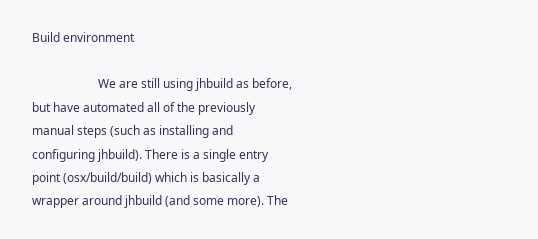Build environment

                      We are still using jhbuild as before, but have automated all of the previously manual steps (such as installing and configuring jhbuild). There is a single entry point (osx/build/build) which is basically a wrapper around jhbuild (and some more). The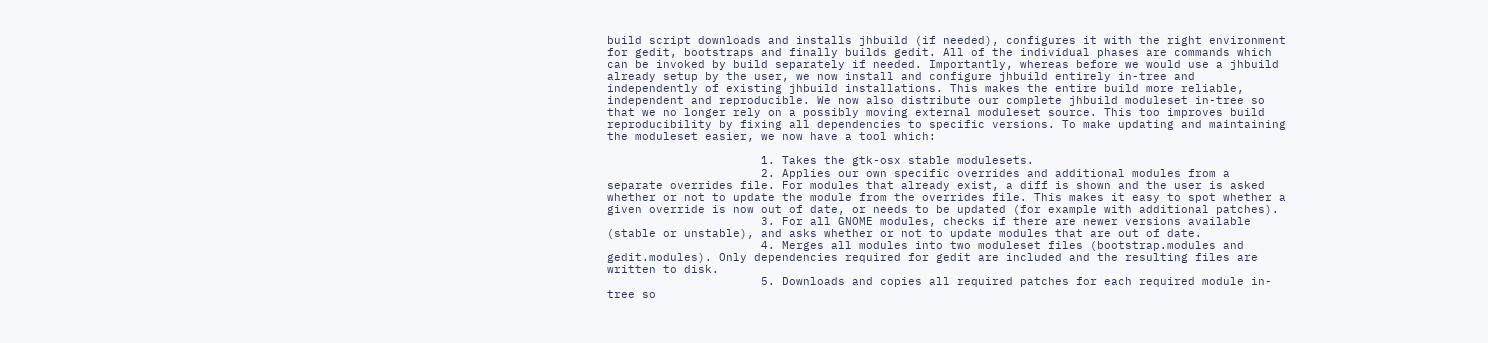build script downloads and installs jhbuild (if needed), configures it with the right environment for gedit, bootstraps and finally builds gedit. All of the individual phases are commands which can be invoked by build separately if needed. Importantly, whereas before we would use a jhbuild already setup by the user, we now install and configure jhbuild entirely in-tree and independently of existing jhbuild installations. This makes the entire build more reliable, independent and reproducible. We now also distribute our complete jhbuild moduleset in-tree so that we no longer rely on a possibly moving external moduleset source. This too improves build reproducibility by fixing all dependencies to specific versions. To make updating and maintaining the moduleset easier, we now have a tool which:

                      1. Takes the gtk-osx stable modulesets.
                      2. Applies our own specific overrides and additional modules from a separate overrides file. For modules that already exist, a diff is shown and the user is asked whether or not to update the module from the overrides file. This makes it easy to spot whether a given override is now out of date, or needs to be updated (for example with additional patches).
                      3. For all GNOME modules, checks if there are newer versions available (stable or unstable), and asks whether or not to update modules that are out of date.
                      4. Merges all modules into two moduleset files (bootstrap.modules and gedit.modules). Only dependencies required for gedit are included and the resulting files are written to disk.
                      5. Downloads and copies all required patches for each required module in-tree so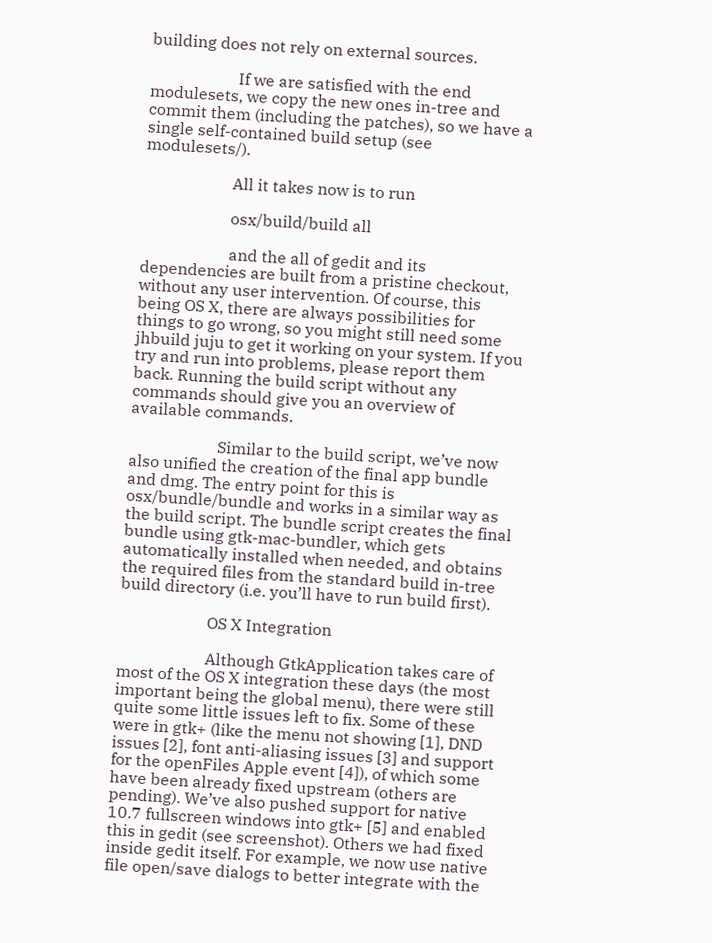building does not rely on external sources.

                      If we are satisfied with the end modulesets, we copy the new ones in-tree and commit them (including the patches), so we have a single self-contained build setup (see modulesets/).

                      All it takes now is to run

                      osx/build/build all

                      and the all of gedit and its dependencies are built from a pristine checkout, without any user intervention. Of course, this being OS X, there are always possibilities for things to go wrong, so you might still need some jhbuild juju to get it working on your system. If you try and run into problems, please report them back. Running the build script without any commands should give you an overview of available commands.

                      Similar to the build script, we’ve now also unified the creation of the final app bundle and dmg. The entry point for this is osx/bundle/bundle and works in a similar way as the build script. The bundle script creates the final bundle using gtk-mac-bundler, which gets automatically installed when needed, and obtains the required files from the standard build in-tree build directory (i.e. you’ll have to run build first).

                      OS X Integration

                      Although GtkApplication takes care of most of the OS X integration these days (the most important being the global menu), there were still quite some little issues left to fix. Some of these were in gtk+ (like the menu not showing [1], DND issues [2], font anti-aliasing issues [3] and support for the openFiles Apple event [4]), of which some have been already fixed upstream (others are pending). We’ve also pushed support for native 10.7 fullscreen windows into gtk+ [5] and enabled this in gedit (see screenshot). Others we had fixed inside gedit itself. For example, we now use native file open/save dialogs to better integrate with the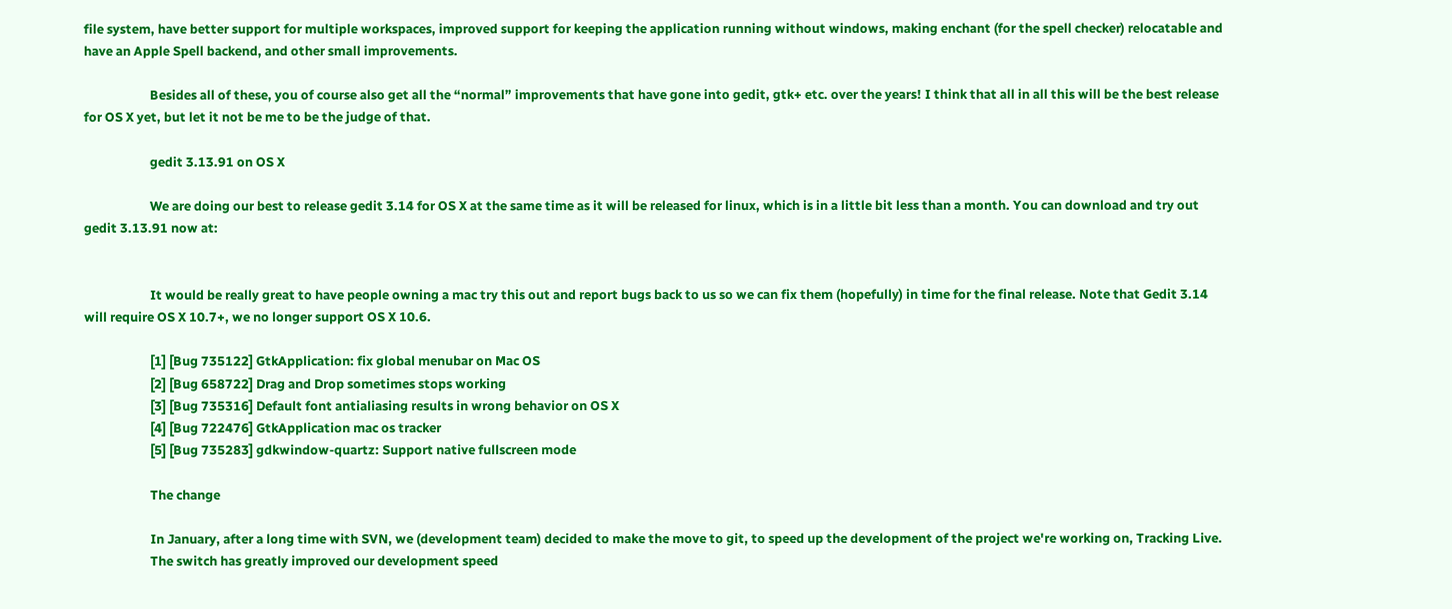file system, have better support for multiple workspaces, improved support for keeping the application running without windows, making enchant (for the spell checker) relocatable and have an Apple Spell backend, and other small improvements.

                      Besides all of these, you of course also get all the “normal” improvements that have gone into gedit, gtk+ etc. over the years! I think that all in all this will be the best release for OS X yet, but let it not be me to be the judge of that.

                      gedit 3.13.91 on OS X

                      We are doing our best to release gedit 3.14 for OS X at the same time as it will be released for linux, which is in a little bit less than a month. You can download and try out gedit 3.13.91 now at:


                      It would be really great to have people owning a mac try this out and report bugs back to us so we can fix them (hopefully) in time for the final release. Note that Gedit 3.14 will require OS X 10.7+, we no longer support OS X 10.6.

                      [1] [Bug 735122] GtkApplication: fix global menubar on Mac OS
                      [2] [Bug 658722] Drag and Drop sometimes stops working
                      [3] [Bug 735316] Default font antialiasing results in wrong behavior on OS X
                      [4] [Bug 722476] GtkApplication mac os tracker
                      [5] [Bug 735283] gdkwindow-quartz: Support native fullscreen mode

                      The change

                      In January, after a long time with SVN, we (development team) decided to make the move to git, to speed up the development of the project we're working on, Tracking Live.
                      The switch has greatly improved our development speed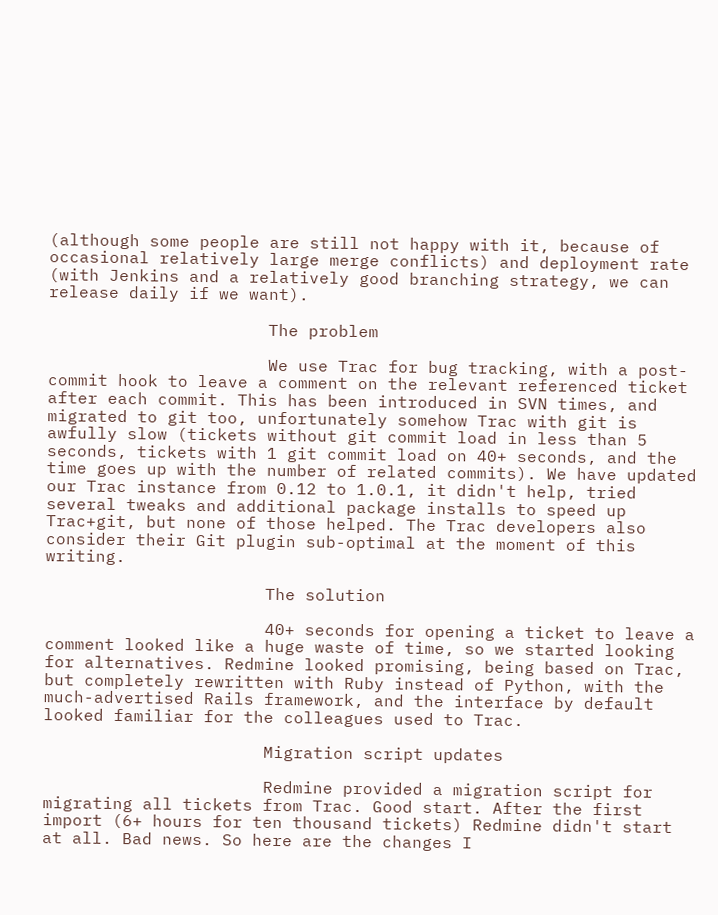(although some people are still not happy with it, because of occasional relatively large merge conflicts) and deployment rate (with Jenkins and a relatively good branching strategy, we can release daily if we want).

                      The problem

                      We use Trac for bug tracking, with a post-commit hook to leave a comment on the relevant referenced ticket after each commit. This has been introduced in SVN times, and migrated to git too, unfortunately somehow Trac with git is awfully slow (tickets without git commit load in less than 5 seconds, tickets with 1 git commit load on 40+ seconds, and the time goes up with the number of related commits). We have updated our Trac instance from 0.12 to 1.0.1, it didn't help, tried several tweaks and additional package installs to speed up Trac+git, but none of those helped. The Trac developers also consider their Git plugin sub-optimal at the moment of this writing.

                      The solution

                      40+ seconds for opening a ticket to leave a comment looked like a huge waste of time, so we started looking for alternatives. Redmine looked promising, being based on Trac, but completely rewritten with Ruby instead of Python, with the much-advertised Rails framework, and the interface by default looked familiar for the colleagues used to Trac.

                      Migration script updates

                      Redmine provided a migration script for migrating all tickets from Trac. Good start. After the first import (6+ hours for ten thousand tickets) Redmine didn't start at all. Bad news. So here are the changes I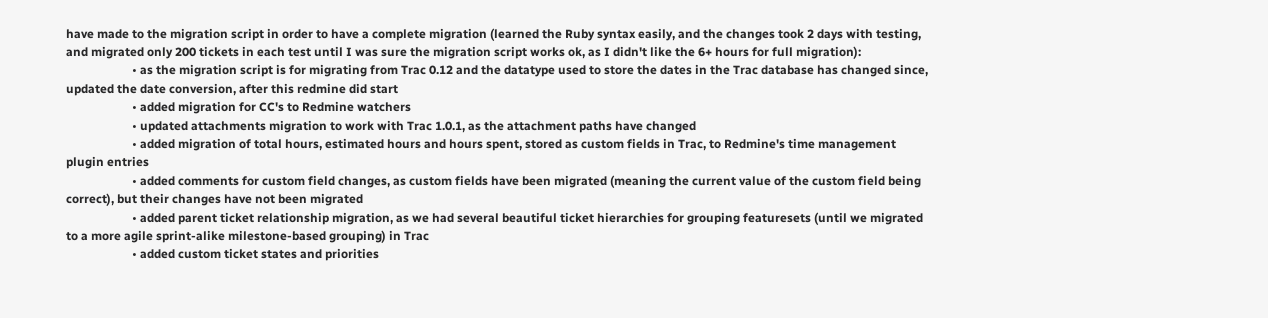have made to the migration script in order to have a complete migration (learned the Ruby syntax easily, and the changes took 2 days with testing, and migrated only 200 tickets in each test until I was sure the migration script works ok, as I didn't like the 6+ hours for full migration):
                      • as the migration script is for migrating from Trac 0.12 and the datatype used to store the dates in the Trac database has changed since, updated the date conversion, after this redmine did start
                      • added migration for CC's to Redmine watchers
                      • updated attachments migration to work with Trac 1.0.1, as the attachment paths have changed
                      • added migration of total hours, estimated hours and hours spent, stored as custom fields in Trac, to Redmine's time management plugin entries
                      • added comments for custom field changes, as custom fields have been migrated (meaning the current value of the custom field being correct), but their changes have not been migrated
                      • added parent ticket relationship migration, as we had several beautiful ticket hierarchies for grouping featuresets (until we migrated to a more agile sprint-alike milestone-based grouping) in Trac
                      • added custom ticket states and priorities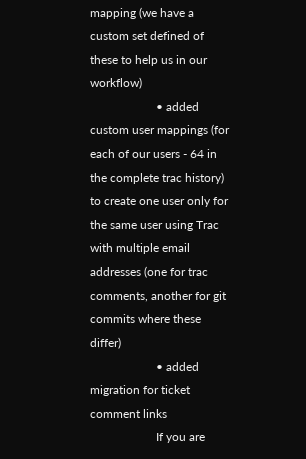mapping (we have a custom set defined of these to help us in our workflow)
                      • added custom user mappings (for each of our users - 64 in the complete trac history) to create one user only for the same user using Trac with multiple email addresses (one for trac comments, another for git commits where these differ)
                      • added migration for ticket comment links
                      If you are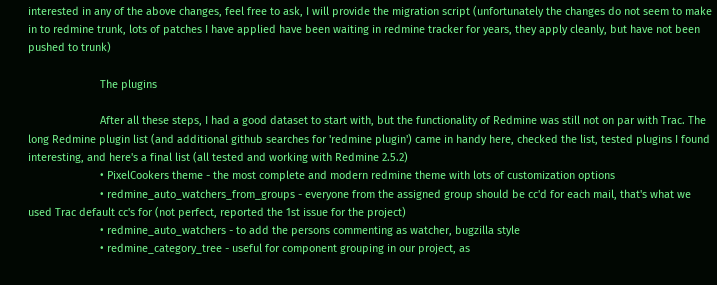interested in any of the above changes, feel free to ask, I will provide the migration script (unfortunately the changes do not seem to make in to redmine trunk, lots of patches I have applied have been waiting in redmine tracker for years, they apply cleanly, but have not been pushed to trunk)

                        The plugins

                        After all these steps, I had a good dataset to start with, but the functionality of Redmine was still not on par with Trac. The long Redmine plugin list (and additional github searches for 'redmine plugin') came in handy here, checked the list, tested plugins I found interesting, and here's a final list (all tested and working with Redmine 2.5.2)
                        • PixelCookers theme - the most complete and modern redmine theme with lots of customization options
                        • redmine_auto_watchers_from_groups - everyone from the assigned group should be cc'd for each mail, that's what we used Trac default cc's for (not perfect, reported the 1st issue for the project)
                        • redmine_auto_watchers - to add the persons commenting as watcher, bugzilla style
                        • redmine_category_tree - useful for component grouping in our project, as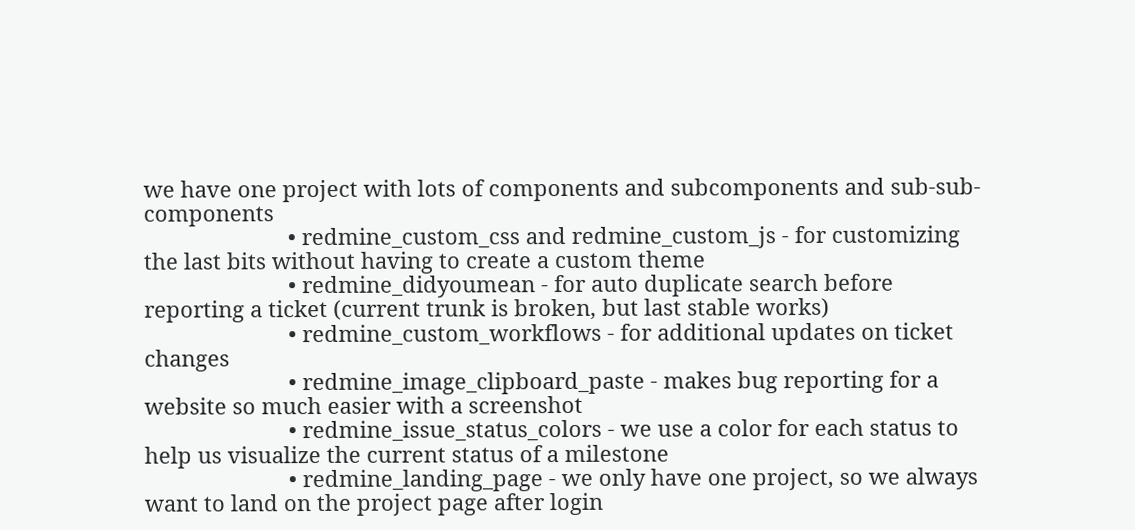we have one project with lots of components and subcomponents and sub-sub-components
                        • redmine_custom_css and redmine_custom_js - for customizing the last bits without having to create a custom theme
                        • redmine_didyoumean - for auto duplicate search before reporting a ticket (current trunk is broken, but last stable works)
                        • redmine_custom_workflows - for additional updates on ticket changes
                        • redmine_image_clipboard_paste - makes bug reporting for a website so much easier with a screenshot
                        • redmine_issue_status_colors - we use a color for each status to help us visualize the current status of a milestone
                        • redmine_landing_page - we only have one project, so we always want to land on the project page after login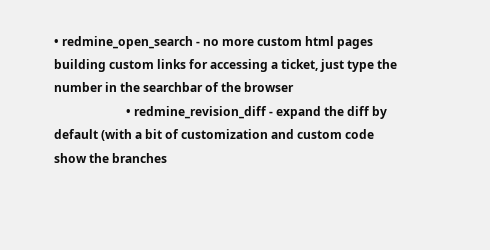• redmine_open_search - no more custom html pages building custom links for accessing a ticket, just type the number in the searchbar of the browser
                        • redmine_revision_diff - expand the diff by default (with a bit of customization and custom code show the branches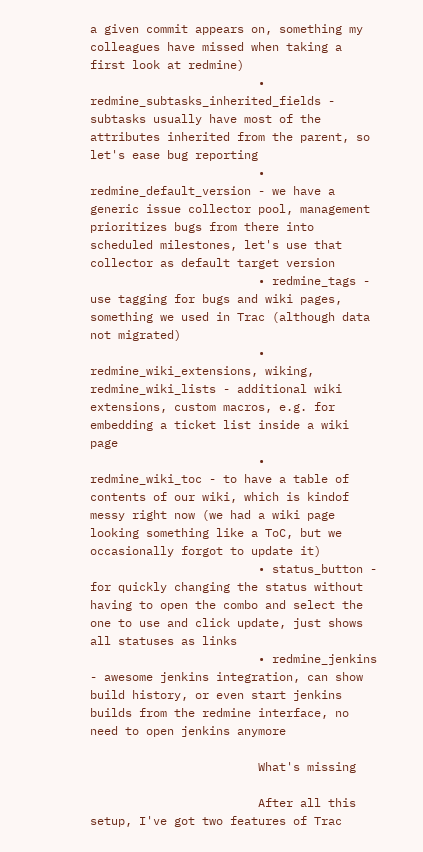a given commit appears on, something my colleagues have missed when taking a first look at redmine)
                        • redmine_subtasks_inherited_fields - subtasks usually have most of the attributes inherited from the parent, so let's ease bug reporting
                        • redmine_default_version - we have a generic issue collector pool, management prioritizes bugs from there into scheduled milestones, let's use that collector as default target version
                        • redmine_tags - use tagging for bugs and wiki pages, something we used in Trac (although data not migrated)
                        • redmine_wiki_extensions, wiking, redmine_wiki_lists - additional wiki extensions, custom macros, e.g. for embedding a ticket list inside a wiki page
                        • redmine_wiki_toc - to have a table of contents of our wiki, which is kindof messy right now (we had a wiki page looking something like a ToC, but we occasionally forgot to update it)
                        • status_button - for quickly changing the status without having to open the combo and select the one to use and click update, just shows all statuses as links
                        • redmine_jenkins - awesome jenkins integration, can show build history, or even start jenkins builds from the redmine interface, no need to open jenkins anymore

                        What's missing

                        After all this setup, I've got two features of Trac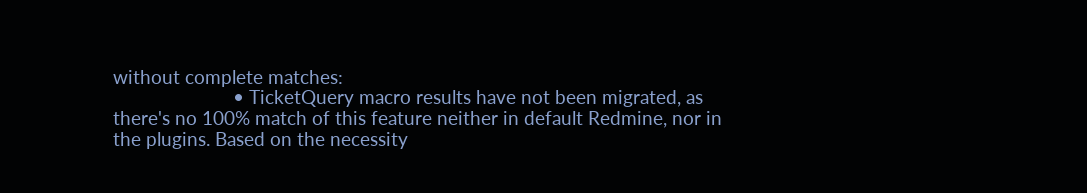without complete matches:
                        • TicketQuery macro results have not been migrated, as there's no 100% match of this feature neither in default Redmine, nor in the plugins. Based on the necessity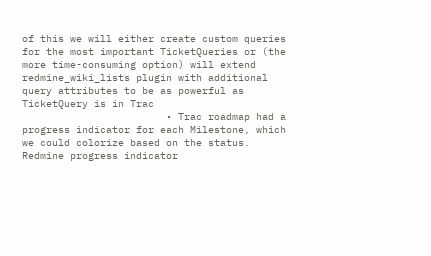of this we will either create custom queries for the most important TicketQueries or (the more time-consuming option) will extend redmine_wiki_lists plugin with additional query attributes to be as powerful as TicketQuery is in Trac
                        • Trac roadmap had a progress indicator for each Milestone, which we could colorize based on the status. Redmine progress indicator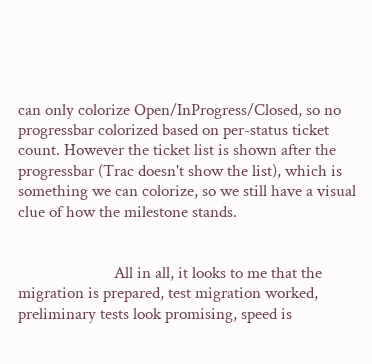can only colorize Open/InProgress/Closed, so no progressbar colorized based on per-status ticket count. However the ticket list is shown after the progressbar (Trac doesn't show the list), which is something we can colorize, so we still have a visual clue of how the milestone stands.


                        All in all, it looks to me that the migration is prepared, test migration worked, preliminary tests look promising, speed is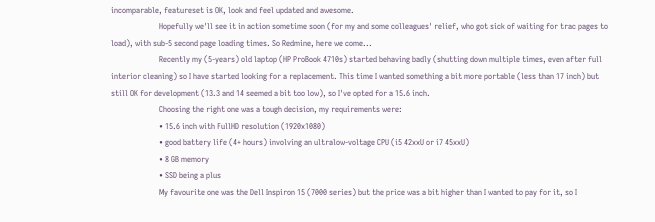incomparable, featureset is OK, look and feel updated and awesome.
                        Hopefully we'll see it in action sometime soon (for my and some colleagues' relief, who got sick of waiting for trac pages to load), with sub-5 second page loading times. So Redmine, here we come...
                        Recently my (5-years) old laptop (HP ProBook 4710s) started behaving badly (shutting down multiple times, even after full interior cleaning) so I have started looking for a replacement. This time I wanted something a bit more portable (less than 17 inch) but still OK for development (13.3 and 14 seemed a bit too low), so I've opted for a 15.6 inch.
                        Choosing the right one was a tough decision, my requirements were:
                        • 15.6 inch with FullHD resolution (1920x1080)
                        • good battery life (4+ hours) involving an ultralow-voltage CPU (i5 42xxU or i7 45xxU)
                        • 8 GB memory
                        • SSD being a plus
                        My favourite one was the Dell Inspiron 15 (7000 series) but the price was a bit higher than I wanted to pay for it, so I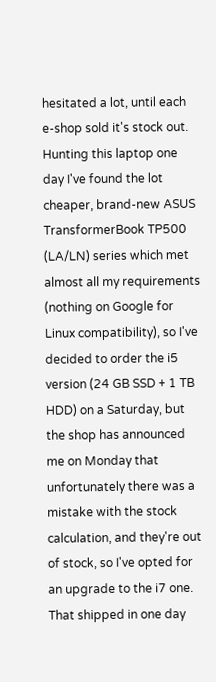hesitated a lot, until each e-shop sold it's stock out. Hunting this laptop one day I've found the lot cheaper, brand-new ASUS TransformerBook TP500 (LA/LN) series which met almost all my requirements (nothing on Google for Linux compatibility), so I've decided to order the i5 version (24 GB SSD + 1 TB HDD) on a Saturday, but the shop has announced me on Monday that unfortunately there was a mistake with the stock calculation, and they're out of stock, so I've opted for an upgrade to the i7 one. That shipped in one day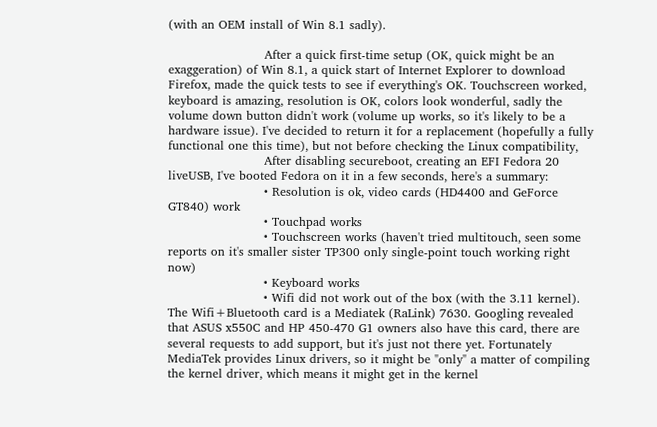(with an OEM install of Win 8.1 sadly).

                        After a quick first-time setup (OK, quick might be an exaggeration) of Win 8.1, a quick start of Internet Explorer to download Firefox, made the quick tests to see if everything's OK. Touchscreen worked, keyboard is amazing, resolution is OK, colors look wonderful, sadly the volume down button didn't work (volume up works, so it's likely to be a hardware issue). I've decided to return it for a replacement (hopefully a fully functional one this time), but not before checking the Linux compatibility,
                        After disabling secureboot, creating an EFI Fedora 20 liveUSB, I've booted Fedora on it in a few seconds, here's a summary:
                        • Resolution is ok, video cards (HD4400 and GeForce GT840) work
                        • Touchpad works
                        • Touchscreen works (haven't tried multitouch, seen some reports on it's smaller sister TP300 only single-point touch working right now)
                        • Keyboard works
                        • Wifi did not work out of the box (with the 3.11 kernel). The Wifi+Bluetooth card is a Mediatek (RaLink) 7630. Googling revealed that ASUS x550C and HP 450-470 G1 owners also have this card, there are several requests to add support, but it's just not there yet. Fortunately MediaTek provides Linux drivers, so it might be "only" a matter of compiling the kernel driver, which means it might get in the kernel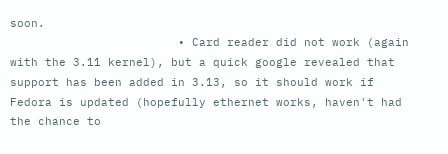soon.
                        • Card reader did not work (again with the 3.11 kernel), but a quick google revealed that support has been added in 3.13, so it should work if Fedora is updated (hopefully ethernet works, haven't had the chance to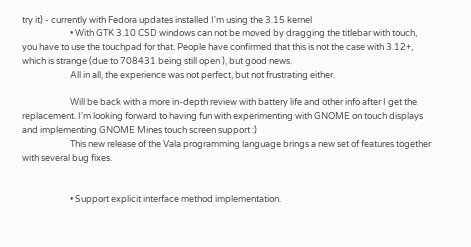try it) - currently with Fedora updates installed I'm using the 3.15 kernel
                        • With GTK 3.10 CSD windows can not be moved by dragging the titlebar with touch, you have to use the touchpad for that. People have confirmed that this is not the case with 3.12+, which is strange (due to 708431 being still open ), but good news.
                        All in all, the experience was not perfect, but not frustrating either.

                        Will be back with a more in-depth review with battery life and other info after I get the replacement. I'm looking forward to having fun with experimenting with GNOME on touch displays and implementing GNOME Mines touch screen support :)
                        This new release of the Vala programming language brings a new set of features together with several bug fixes.


                        • Support explicit interface method implementation.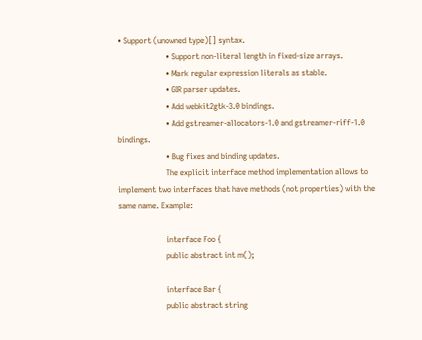• Support (unowned type)[] syntax.
                        • Support non-literal length in fixed-size arrays.
                        • Mark regular expression literals as stable.
                        • GIR parser updates.
                        • Add webkit2gtk-3.0 bindings.
                        • Add gstreamer-allocators-1.0 and gstreamer-riff-1.0 bindings.
                        • Bug fixes and binding updates.
                        The explicit interface method implementation allows to implement two interfaces that have methods (not properties) with the same name. Example:

                        interface Foo {
                        public abstract int m();

                        interface Bar {
                        public abstract string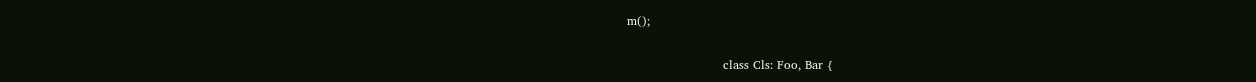m();

                        class Cls: Foo, Bar {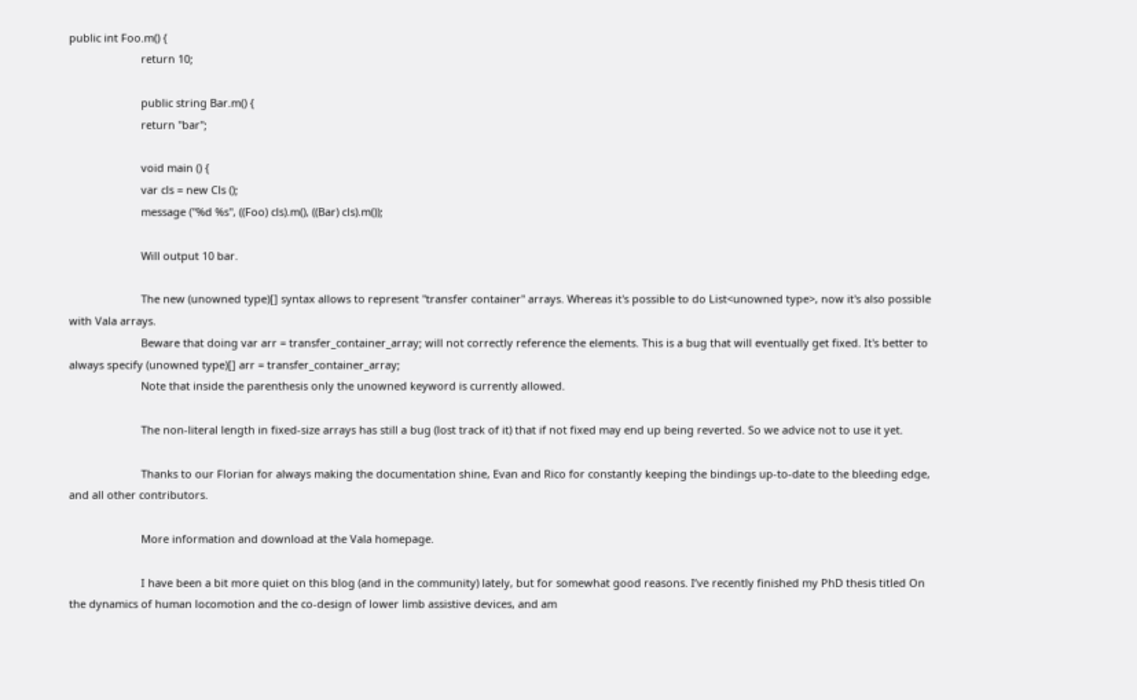public int Foo.m() {
                        return 10;

                        public string Bar.m() {
                        return "bar";

                        void main () {
                        var cls = new Cls ();
                        message ("%d %s", ((Foo) cls).m(), ((Bar) cls).m());

                        Will output 10 bar.

                        The new (unowned type)[] syntax allows to represent "transfer container" arrays. Whereas it's possible to do List<unowned type>, now it's also possible with Vala arrays.
                        Beware that doing var arr = transfer_container_array; will not correctly reference the elements. This is a bug that will eventually get fixed. It's better to always specify (unowned type)[] arr = transfer_container_array;
                        Note that inside the parenthesis only the unowned keyword is currently allowed.

                        The non-literal length in fixed-size arrays has still a bug (lost track of it) that if not fixed may end up being reverted. So we advice not to use it yet.

                        Thanks to our Florian for always making the documentation shine, Evan and Rico for constantly keeping the bindings up-to-date to the bleeding edge, and all other contributors.

                        More information and download at the Vala homepage.

                        I have been a bit more quiet on this blog (and in the community) lately, but for somewhat good reasons. I’ve recently finished my PhD thesis titled On the dynamics of human locomotion and the co-design of lower limb assistive devices, and am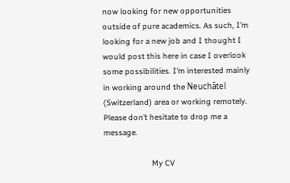now looking for new opportunities outside of pure academics. As such, I’m looking for a new job and I thought I would post this here in case I overlook some possibilities. I’m interested mainly in working around the Neuchâtel (Switzerland) area or working remotely. Please don’t hesitate to drop me a message.

                        My CV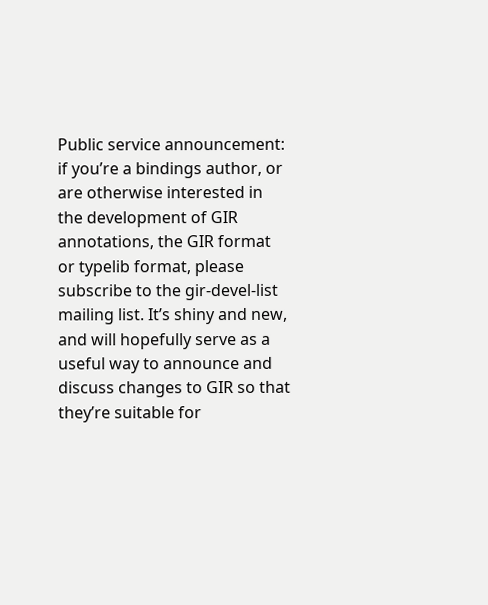Public service announcement: if you’re a bindings author, or are otherwise interested in the development of GIR annotations, the GIR format or typelib format, please subscribe to the gir-devel-list mailing list. It’s shiny and new, and will hopefully serve as a useful way to announce and discuss changes to GIR so that they’re suitable for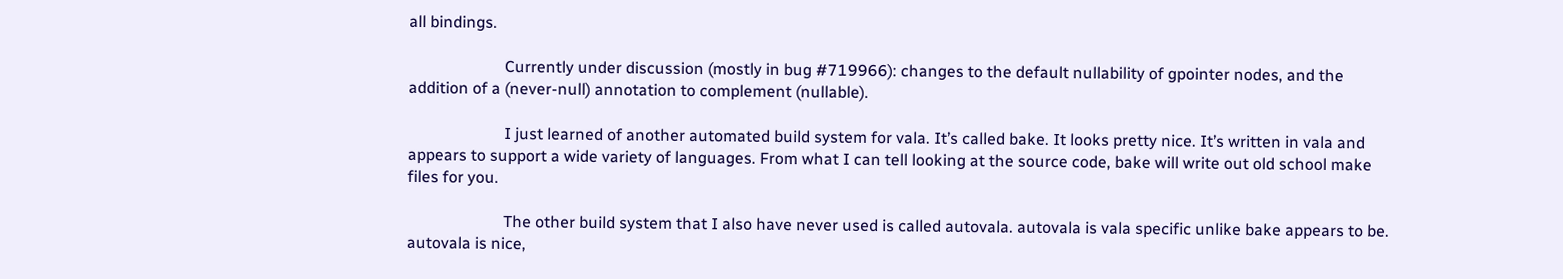all bindings.

                        Currently under discussion (mostly in bug #719966): changes to the default nullability of gpointer nodes, and the addition of a (never-null) annotation to complement (nullable).

                        I just learned of another automated build system for vala. It’s called bake. It looks pretty nice. It’s written in vala and appears to support a wide variety of languages. From what I can tell looking at the source code, bake will write out old school make files for you.

                        The other build system that I also have never used is called autovala. autovala is vala specific unlike bake appears to be. autovala is nice,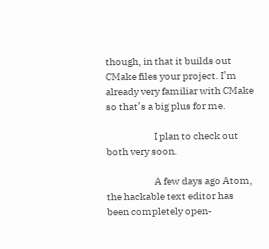though, in that it builds out CMake files your project. I’m already very familiar with CMake so that’s a big plus for me.

                        I plan to check out both very soon.

                        A few days ago Atom, the hackable text editor has been completely open-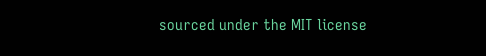sourced under the MIT license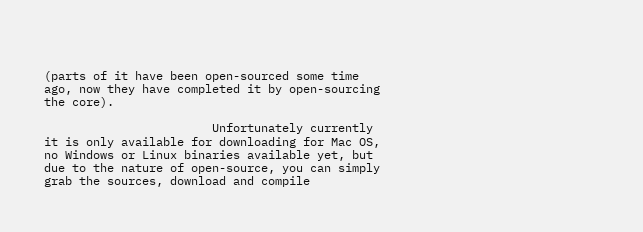(parts of it have been open-sourced some time ago, now they have completed it by open-sourcing the core).

                        Unfortunately currently it is only available for downloading for Mac OS, no Windows or Linux binaries available yet, but due to the nature of open-source, you can simply grab the sources, download and compile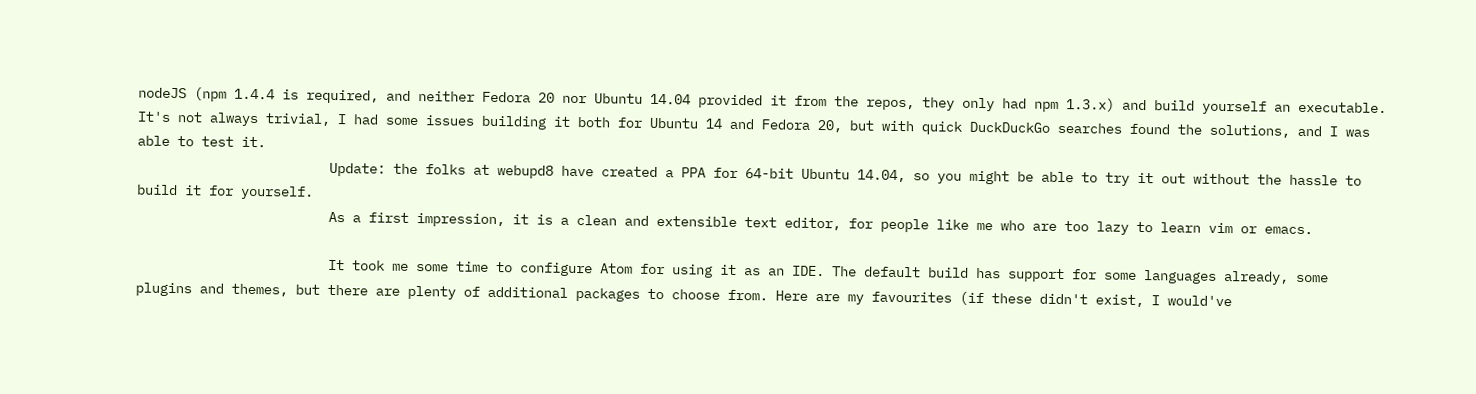nodeJS (npm 1.4.4 is required, and neither Fedora 20 nor Ubuntu 14.04 provided it from the repos, they only had npm 1.3.x) and build yourself an executable. It's not always trivial, I had some issues building it both for Ubuntu 14 and Fedora 20, but with quick DuckDuckGo searches found the solutions, and I was able to test it.
                        Update: the folks at webupd8 have created a PPA for 64-bit Ubuntu 14.04, so you might be able to try it out without the hassle to build it for yourself.
                        As a first impression, it is a clean and extensible text editor, for people like me who are too lazy to learn vim or emacs.

                        It took me some time to configure Atom for using it as an IDE. The default build has support for some languages already, some plugins and themes, but there are plenty of additional packages to choose from. Here are my favourites (if these didn't exist, I would've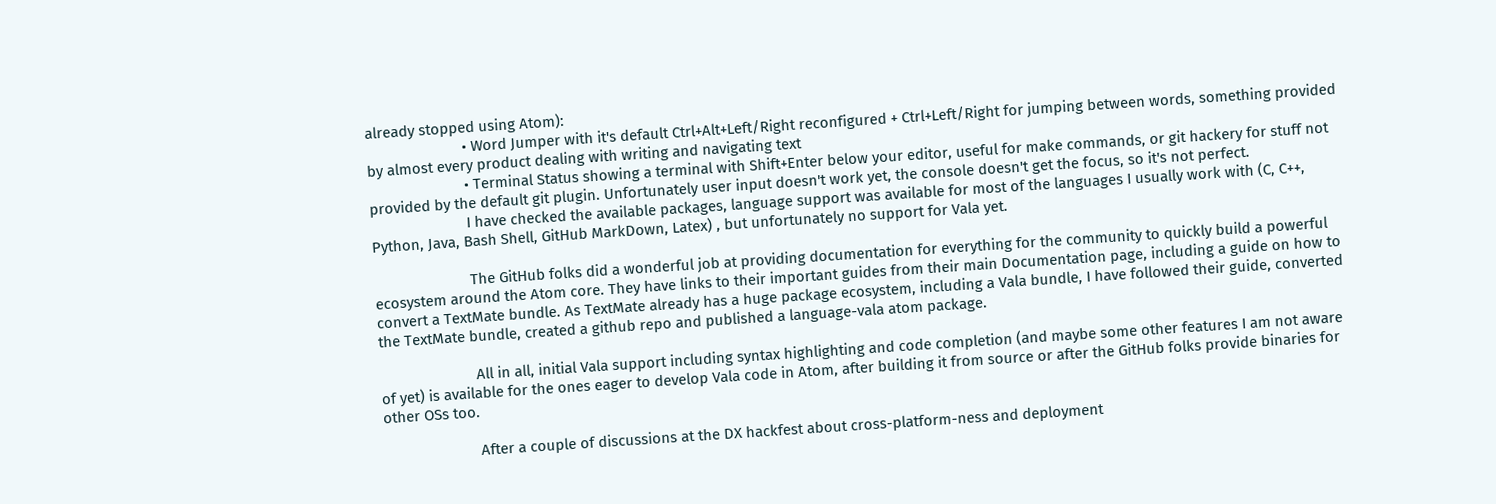already stopped using Atom):
                        • Word Jumper with it's default Ctrl+Alt+Left/Right reconfigured + Ctrl+Left/Right for jumping between words, something provided by almost every product dealing with writing and navigating text
                        • Terminal Status showing a terminal with Shift+Enter below your editor, useful for make commands, or git hackery for stuff not provided by the default git plugin. Unfortunately user input doesn't work yet, the console doesn't get the focus, so it's not perfect.
                        I have checked the available packages, language support was available for most of the languages I usually work with (C, C++, Python, Java, Bash Shell, GitHub MarkDown, Latex) , but unfortunately no support for Vala yet.

                        The GitHub folks did a wonderful job at providing documentation for everything for the community to quickly build a powerful ecosystem around the Atom core. They have links to their important guides from their main Documentation page, including a guide on how to convert a TextMate bundle. As TextMate already has a huge package ecosystem, including a Vala bundle, I have followed their guide, converted the TextMate bundle, created a github repo and published a language-vala atom package.

                        All in all, initial Vala support including syntax highlighting and code completion (and maybe some other features I am not aware of yet) is available for the ones eager to develop Vala code in Atom, after building it from source or after the GitHub folks provide binaries for other OSs too.

                        After a couple of discussions at the DX hackfest about cross-platform-ness and deployment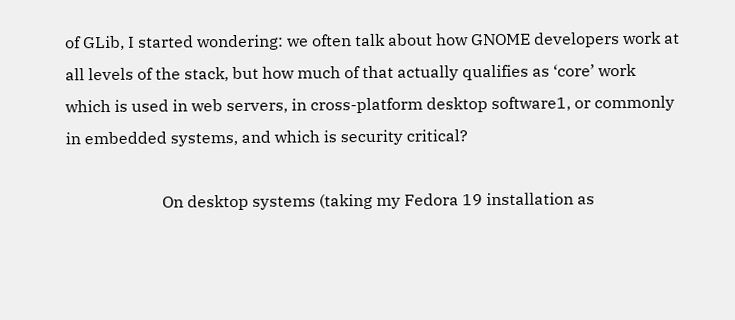of GLib, I started wondering: we often talk about how GNOME developers work at all levels of the stack, but how much of that actually qualifies as ‘core’ work which is used in web servers, in cross-platform desktop software1, or commonly in embedded systems, and which is security critical?

                        On desktop systems (taking my Fedora 19 installation as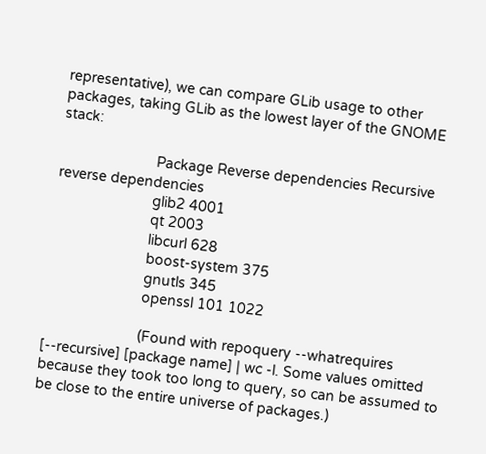representative), we can compare GLib usage to other packages, taking GLib as the lowest layer of the GNOME stack:

                        Package Reverse dependencies Recursive reverse dependencies
                        glib2 4001
                        qt 2003
                        libcurl 628
                        boost-system 375
                        gnutls 345
                        openssl 101 1022

                        (Found with repoquery --whatrequires [--recursive] [package name] | wc -l. Some values omitted because they took too long to query, so can be assumed to be close to the entire universe of packages.)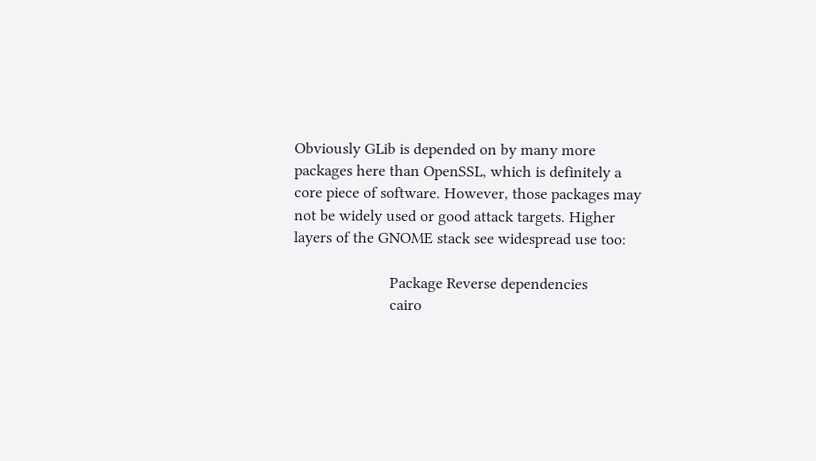Obviously GLib is depended on by many more packages here than OpenSSL, which is definitely a core piece of software. However, those packages may not be widely used or good attack targets. Higher layers of the GNOME stack see widespread use too:

                        Package Reverse dependencies
                        cairo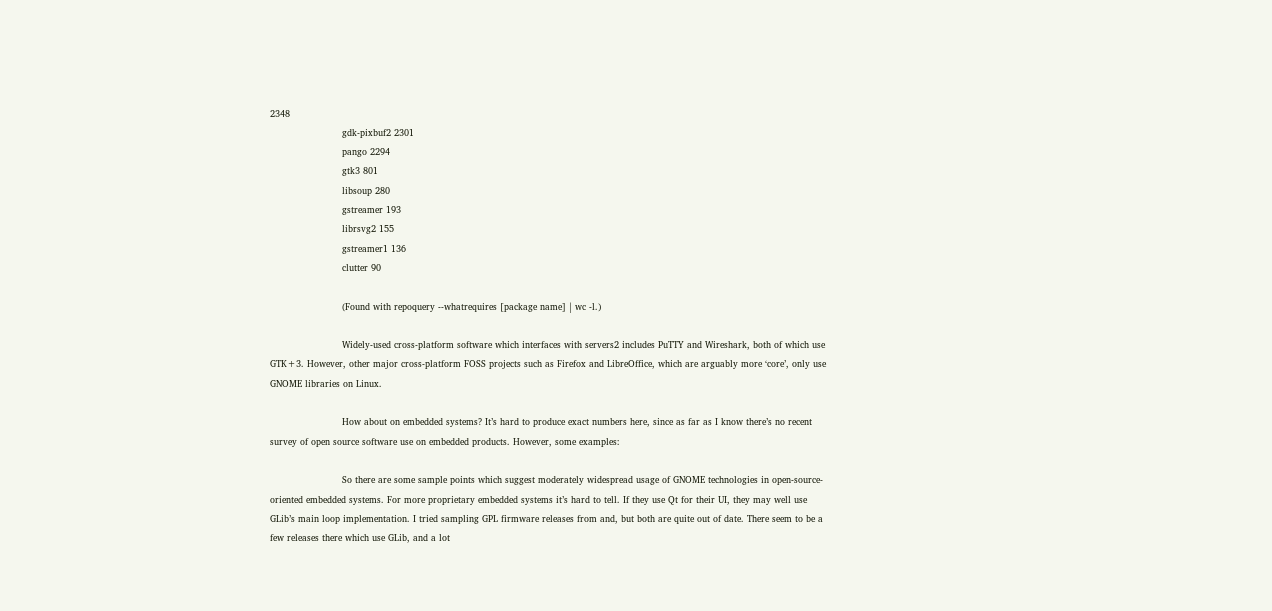2348
                        gdk-pixbuf2 2301
                        pango 2294
                        gtk3 801
                        libsoup 280
                        gstreamer 193
                        librsvg2 155
                        gstreamer1 136
                        clutter 90

                        (Found with repoquery --whatrequires [package name] | wc -l.)

                        Widely-used cross-platform software which interfaces with servers2 includes PuTTY and Wireshark, both of which use GTK+3. However, other major cross-platform FOSS projects such as Firefox and LibreOffice, which are arguably more ‘core’, only use GNOME libraries on Linux.

                        How about on embedded systems? It’s hard to produce exact numbers here, since as far as I know there’s no recent survey of open source software use on embedded products. However, some examples:

                        So there are some sample points which suggest moderately widespread usage of GNOME technologies in open-source-oriented embedded systems. For more proprietary embedded systems it’s hard to tell. If they use Qt for their UI, they may well use GLib’s main loop implementation. I tried sampling GPL firmware releases from and, but both are quite out of date. There seem to be a few releases there which use GLib, and a lot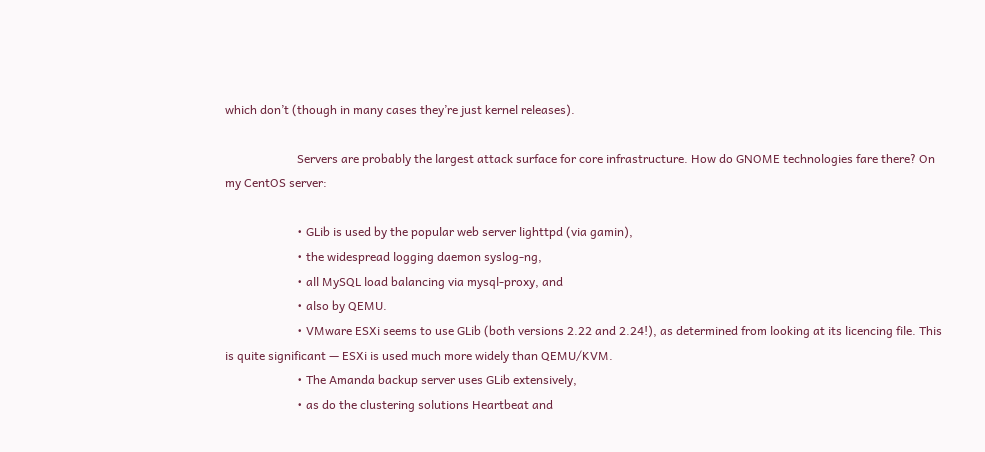which don’t (though in many cases they’re just kernel releases).

                        Servers are probably the largest attack surface for core infrastructure. How do GNOME technologies fare there? On my CentOS server:

                        • GLib is used by the popular web server lighttpd (via gamin),
                        • the widespread logging daemon syslog-ng,
                        • all MySQL load balancing via mysql-proxy, and
                        • also by QEMU.
                        • VMware ESXi seems to use GLib (both versions 2.22 and 2.24!), as determined from looking at its licencing file. This is quite significant — ESXi is used much more widely than QEMU/KVM.
                        • The Amanda backup server uses GLib extensively,
                        • as do the clustering solutions Heartbeat and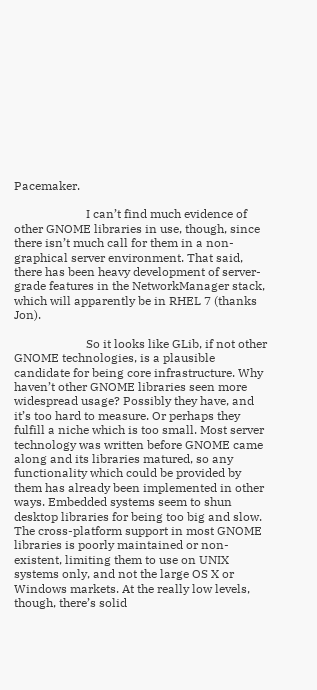Pacemaker.

                        I can’t find much evidence of other GNOME libraries in use, though, since there isn’t much call for them in a non-graphical server environment. That said, there has been heavy development of server-grade features in the NetworkManager stack, which will apparently be in RHEL 7 (thanks Jon).

                        So it looks like GLib, if not other GNOME technologies, is a plausible candidate for being core infrastructure. Why haven’t other GNOME libraries seen more widespread usage? Possibly they have, and it’s too hard to measure. Or perhaps they fulfill a niche which is too small. Most server technology was written before GNOME came along and its libraries matured, so any functionality which could be provided by them has already been implemented in other ways. Embedded systems seem to shun desktop libraries for being too big and slow. The cross-platform support in most GNOME libraries is poorly maintained or non-existent, limiting them to use on UNIX systems only, and not the large OS X or Windows markets. At the really low levels, though, there’s solid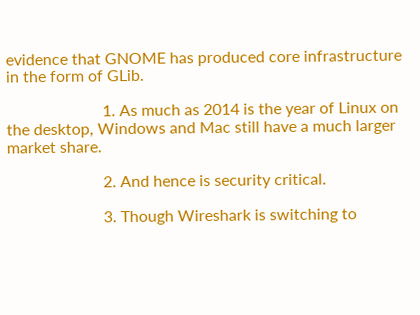evidence that GNOME has produced core infrastructure in the form of GLib.

                        1. As much as 2014 is the year of Linux on the desktop, Windows and Mac still have a much larger market share.

                        2. And hence is security critical.

                        3. Though Wireshark is switching to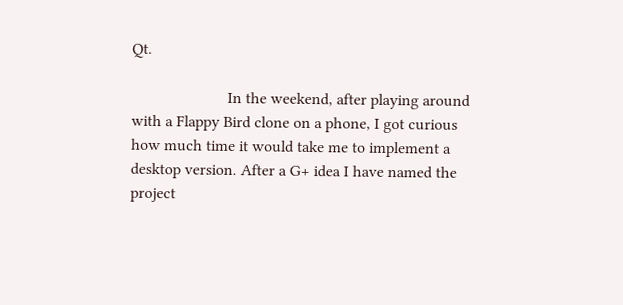Qt.

                        In the weekend, after playing around with a Flappy Bird clone on a phone, I got curious how much time it would take me to implement a desktop version. After a G+ idea I have named the project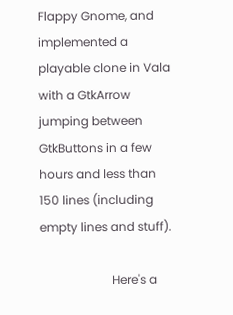Flappy Gnome, and implemented a playable clone in Vala with a GtkArrow jumping between GtkButtons in a few hours and less than 150 lines (including empty lines and stuff).

                        Here's a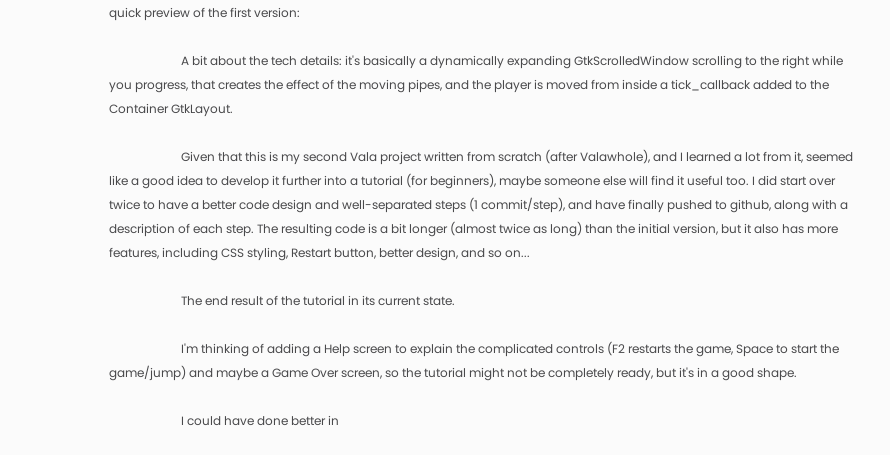quick preview of the first version:

                        A bit about the tech details: it's basically a dynamically expanding GtkScrolledWindow scrolling to the right while you progress, that creates the effect of the moving pipes, and the player is moved from inside a tick_callback added to the Container GtkLayout.

                        Given that this is my second Vala project written from scratch (after Valawhole), and I learned a lot from it, seemed like a good idea to develop it further into a tutorial (for beginners), maybe someone else will find it useful too. I did start over twice to have a better code design and well-separated steps (1 commit/step), and have finally pushed to github, along with a description of each step. The resulting code is a bit longer (almost twice as long) than the initial version, but it also has more features, including CSS styling, Restart button, better design, and so on...

                        The end result of the tutorial in its current state.

                        I'm thinking of adding a Help screen to explain the complicated controls (F2 restarts the game, Space to start the game/jump) and maybe a Game Over screen, so the tutorial might not be completely ready, but it's in a good shape.

                        I could have done better in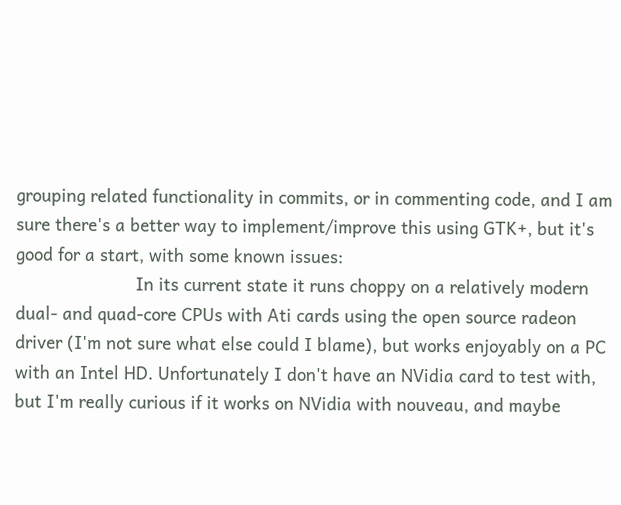grouping related functionality in commits, or in commenting code, and I am sure there's a better way to implement/improve this using GTK+, but it's good for a start, with some known issues:
                        In its current state it runs choppy on a relatively modern dual- and quad-core CPUs with Ati cards using the open source radeon driver (I'm not sure what else could I blame), but works enjoyably on a PC with an Intel HD. Unfortunately I don't have an NVidia card to test with, but I'm really curious if it works on NVidia with nouveau, and maybe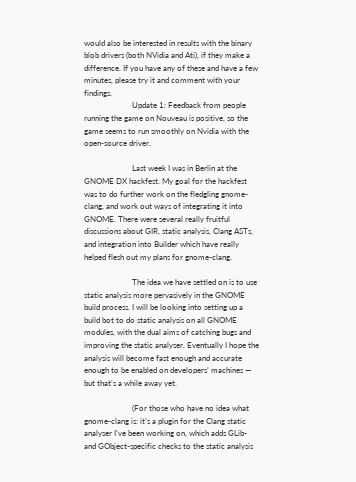would also be interested in results with the binary blob drivers (both NVidia and Ati), if they make a difference. If you have any of these and have a few minutes, please try it and comment with your findings.
                        Update 1: Feedback from people running the game on Nouveau is positive, so the game seems to run smoothly on Nvidia with the open-source driver.

                        Last week I was in Berlin at the GNOME DX hackfest. My goal for the hackfest was to do further work on the fledgling gnome-clang, and work out ways of integrating it into GNOME. There were several really fruitful discussions about GIR, static analysis, Clang ASTs, and integration into Builder which have really helped flesh out my plans for gnome-clang.

                        The idea we have settled on is to use static analysis more pervasively in the GNOME build process. I will be looking into setting up a build bot to do static analysis on all GNOME modules, with the dual aims of catching bugs and improving the static analyser. Eventually I hope the analysis will become fast enough and accurate enough to be enabled on developers’ machines — but that’s a while away yet.

                        (For those who have no idea what gnome-clang is: it’s a plugin for the Clang static analyser I’ve been working on, which adds GLib- and GObject-specific checks to the static analysis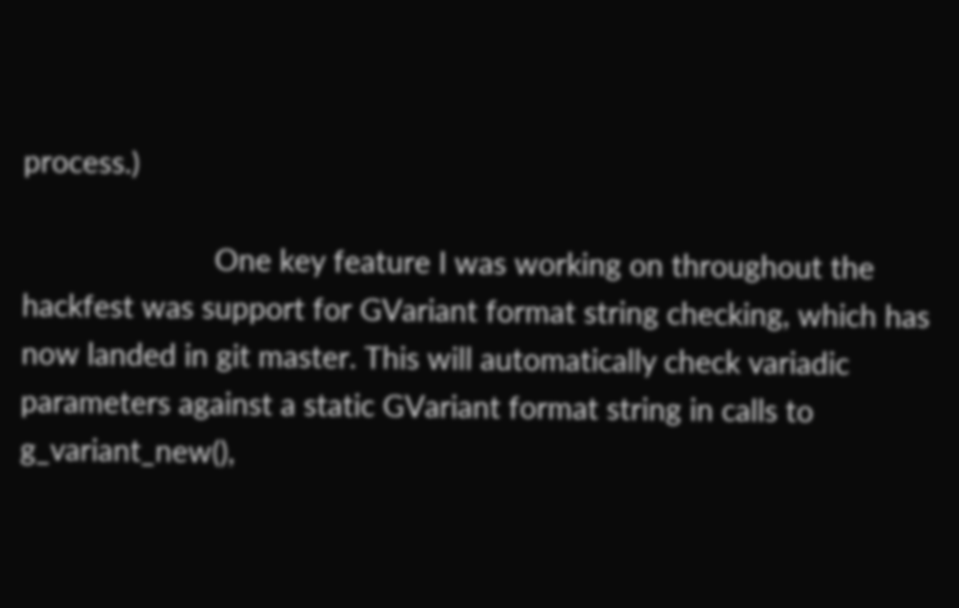process.)

                        One key feature I was working on throughout the hackfest was support for GVariant format string checking, which has now landed in git master. This will automatically check variadic parameters against a static GVariant format string in calls to g_variant_new(),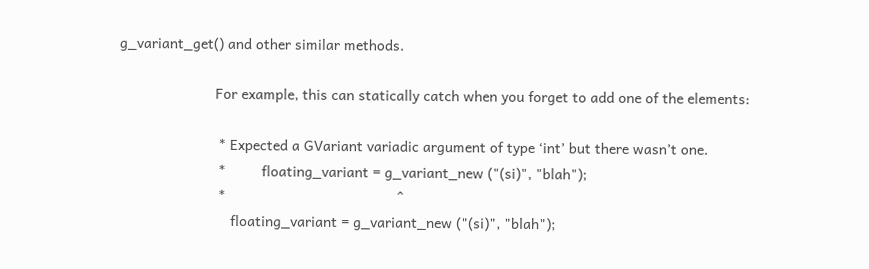g_variant_get() and other similar methods.

                        For example, this can statically catch when you forget to add one of the elements:

                         * Expected a GVariant variadic argument of type ‘int’ but there wasn’t one.
                         *         floating_variant = g_variant_new ("(si)", "blah");
                         *                                           ^
                            floating_variant = g_variant_new ("(si)", "blah");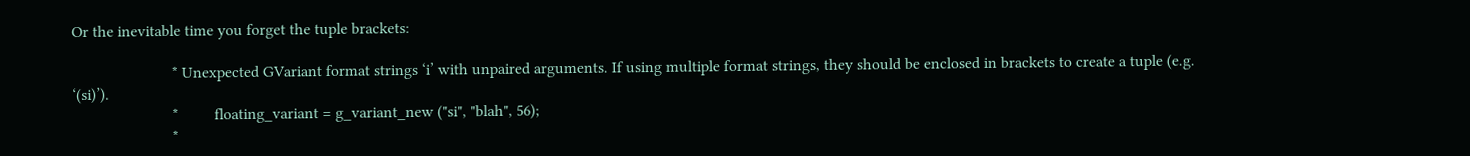Or the inevitable time you forget the tuple brackets:

                         * Unexpected GVariant format strings ‘i’ with unpaired arguments. If using multiple format strings, they should be enclosed in brackets to create a tuple (e.g. ‘(si)’).
                         *         floating_variant = g_variant_new ("si", "blah", 56);
                         *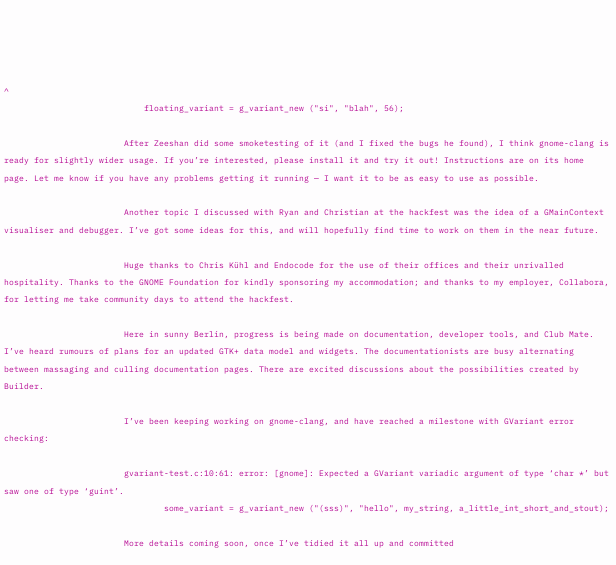^
                            floating_variant = g_variant_new ("si", "blah", 56);

                        After Zeeshan did some smoketesting of it (and I fixed the bugs he found), I think gnome-clang is ready for slightly wider usage. If you’re interested, please install it and try it out! Instructions are on its home page. Let me know if you have any problems getting it running — I want it to be as easy to use as possible.

                        Another topic I discussed with Ryan and Christian at the hackfest was the idea of a GMainContext visualiser and debugger. I’ve got some ideas for this, and will hopefully find time to work on them in the near future.

                        Huge thanks to Chris Kühl and Endocode for the use of their offices and their unrivalled hospitality. Thanks to the GNOME Foundation for kindly sponsoring my accommodation; and thanks to my employer, Collabora, for letting me take community days to attend the hackfest.

                        Here in sunny Berlin, progress is being made on documentation, developer tools, and Club Mate. I’ve heard rumours of plans for an updated GTK+ data model and widgets. The documentationists are busy alternating between massaging and culling documentation pages. There are excited discussions about the possibilities created by Builder.

                        I’ve been keeping working on gnome-clang, and have reached a milestone with GVariant error checking:

                        gvariant-test.c:10:61: error: [gnome]: Expected a GVariant variadic argument of type ‘char *’ but saw one of type ‘guint’.
                                some_variant = g_variant_new ("(sss)", "hello", my_string, a_little_int_short_and_stout);

                        More details coming soon, once I’ve tidied it all up and committed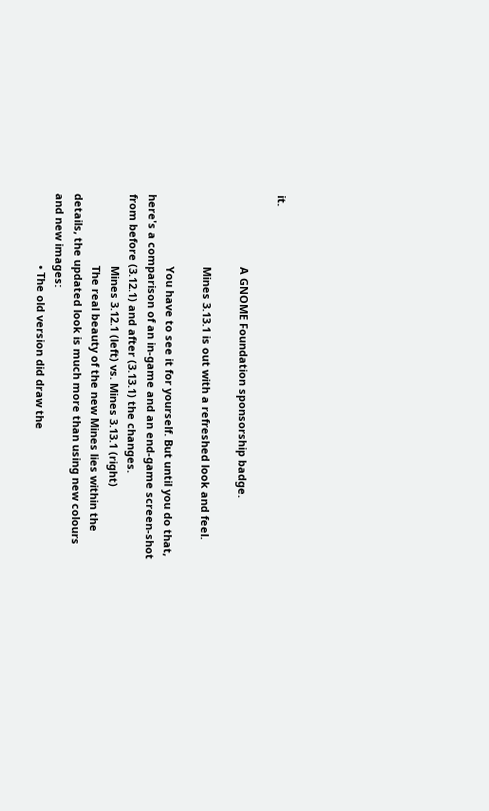it.

                        A GNOME Foundation sponsorship badge.

                        Mines 3.13.1 is out with a refreshed look and feel.

                        You have to see it for yourself. But until you do that, here's a comparison of an in-game and an end-game screen-shot from before (3.12.1) and after (3.13.1) the changes.
                        Mines 3.12.1 (left) vs. Mines 3.13.1 (right)
                        The real beauty of the new Mines lies within the details, the updated look is much more than using new colours and new images:
                        • The old version did draw the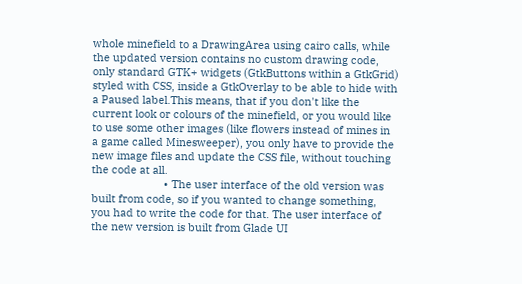whole minefield to a DrawingArea using cairo calls, while the updated version contains no custom drawing code, only standard GTK+ widgets (GtkButtons within a GtkGrid) styled with CSS, inside a GtkOverlay to be able to hide with a Paused label.This means, that if you don't like the current look or colours of the minefield, or you would like to use some other images (like flowers instead of mines in a game called Minesweeper), you only have to provide the new image files and update the CSS file, without touching the code at all.
                        • The user interface of the old version was built from code, so if you wanted to change something, you had to write the code for that. The user interface of the new version is built from Glade UI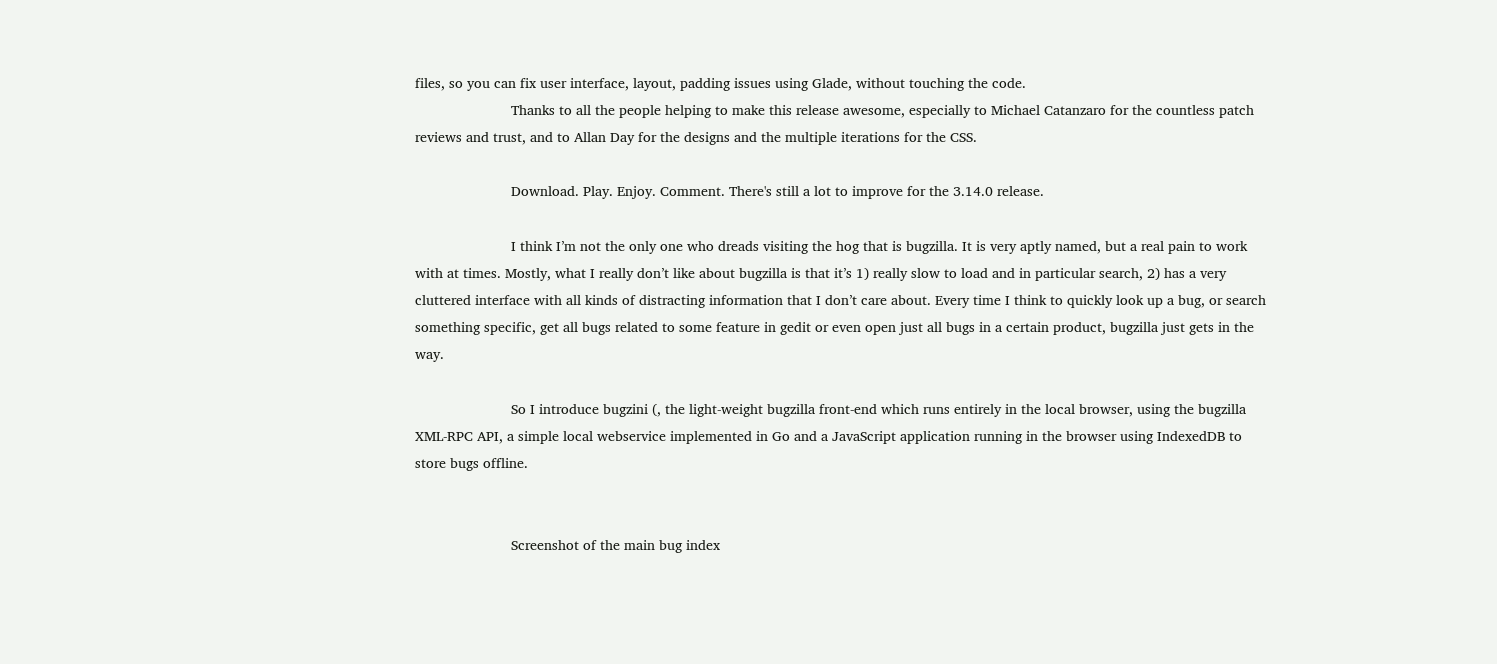files, so you can fix user interface, layout, padding issues using Glade, without touching the code.
                        Thanks to all the people helping to make this release awesome, especially to Michael Catanzaro for the countless patch reviews and trust, and to Allan Day for the designs and the multiple iterations for the CSS.

                        Download. Play. Enjoy. Comment. There's still a lot to improve for the 3.14.0 release.

                        I think I’m not the only one who dreads visiting the hog that is bugzilla. It is very aptly named, but a real pain to work with at times. Mostly, what I really don’t like about bugzilla is that it’s 1) really slow to load and in particular search, 2) has a very cluttered interface with all kinds of distracting information that I don’t care about. Every time I think to quickly look up a bug, or search something specific, get all bugs related to some feature in gedit or even open just all bugs in a certain product, bugzilla just gets in the way.

                        So I introduce bugzini (, the light-weight bugzilla front-end which runs entirely in the local browser, using the bugzilla XML-RPC API, a simple local webservice implemented in Go and a JavaScript application running in the browser using IndexedDB to store bugs offline.


                        Screenshot of the main bug index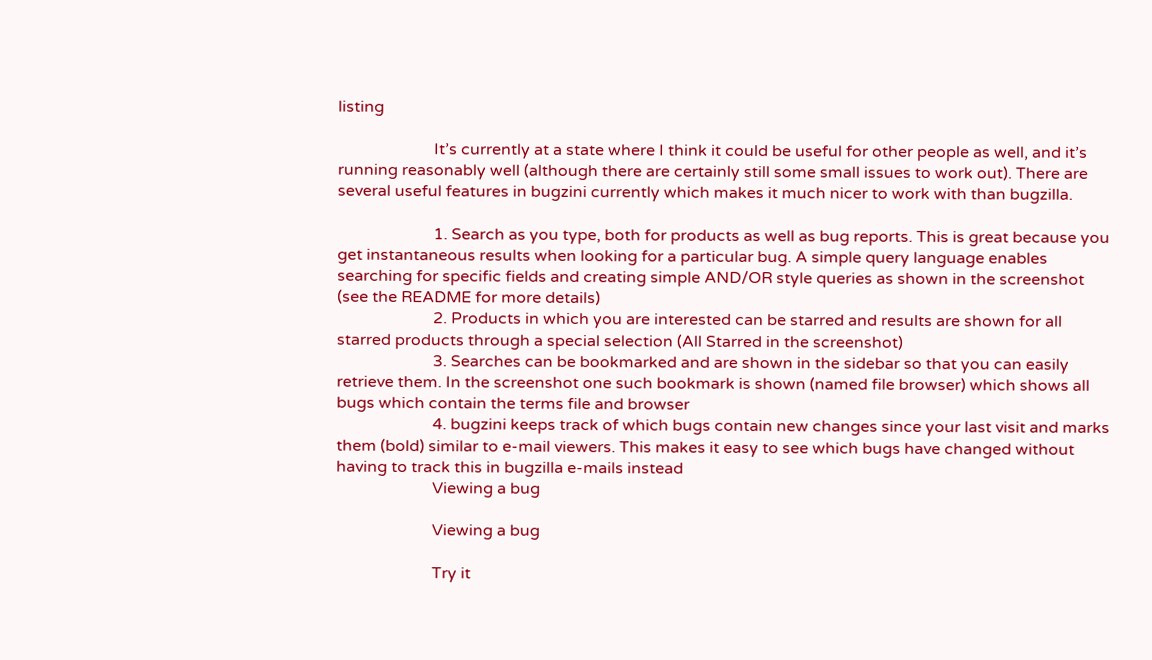listing

                        It’s currently at a state where I think it could be useful for other people as well, and it’s running reasonably well (although there are certainly still some small issues to work out). There are several useful features in bugzini currently which makes it much nicer to work with than bugzilla.

                        1. Search as you type, both for products as well as bug reports. This is great because you get instantaneous results when looking for a particular bug. A simple query language enables searching for specific fields and creating simple AND/OR style queries as shown in the screenshot (see the README for more details)
                        2. Products in which you are interested can be starred and results are shown for all starred products through a special selection (All Starred in the screenshot)
                        3. Searches can be bookmarked and are shown in the sidebar so that you can easily retrieve them. In the screenshot one such bookmark is shown (named file browser) which shows all bugs which contain the terms file and browser
                        4. bugzini keeps track of which bugs contain new changes since your last visit and marks them (bold) similar to e-mail viewers. This makes it easy to see which bugs have changed without having to track this in bugzilla e-mails instead
                        Viewing a bug

                        Viewing a bug

                        Try it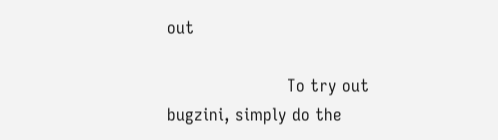out

                        To try out bugzini, simply do the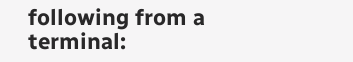following from a terminal: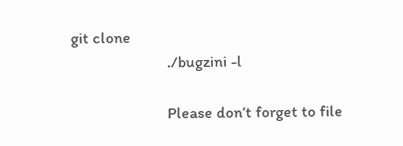git clone
                        ./bugzini -l

                        Please don’t forget to file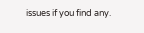issues if you find any.